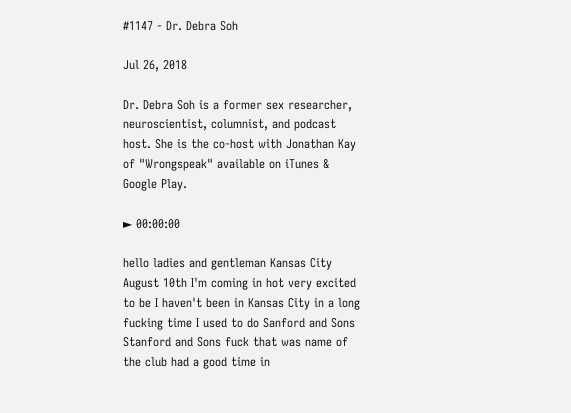#1147 - Dr. Debra Soh

Jul 26, 2018

Dr. Debra Soh is a former sex researcher, neuroscientist, columnist, and podcast host. She is the co-host with Jonathan Kay of "Wrongspeak" available on iTunes & Google Play.

► 00:00:00

hello ladies and gentleman Kansas City August 10th I'm coming in hot very excited to be I haven't been in Kansas City in a long fucking time I used to do Sanford and Sons Stanford and Sons fuck that was name of the club had a good time in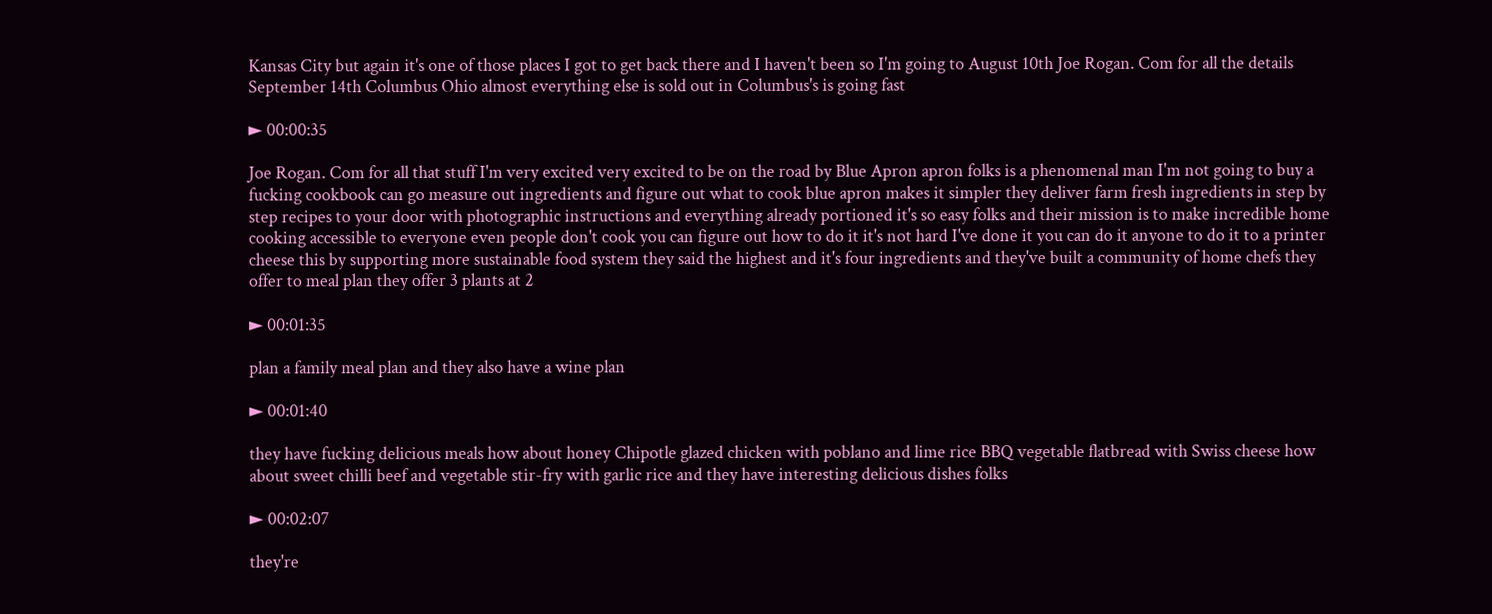Kansas City but again it's one of those places I got to get back there and I haven't been so I'm going to August 10th Joe Rogan. Com for all the details September 14th Columbus Ohio almost everything else is sold out in Columbus's is going fast

► 00:00:35

Joe Rogan. Com for all that stuff I'm very excited very excited to be on the road by Blue Apron apron folks is a phenomenal man I'm not going to buy a fucking cookbook can go measure out ingredients and figure out what to cook blue apron makes it simpler they deliver farm fresh ingredients in step by step recipes to your door with photographic instructions and everything already portioned it's so easy folks and their mission is to make incredible home cooking accessible to everyone even people don't cook you can figure out how to do it it's not hard I've done it you can do it anyone to do it to a printer cheese this by supporting more sustainable food system they said the highest and it's four ingredients and they've built a community of home chefs they offer to meal plan they offer 3 plants at 2

► 00:01:35

plan a family meal plan and they also have a wine plan

► 00:01:40

they have fucking delicious meals how about honey Chipotle glazed chicken with poblano and lime rice BBQ vegetable flatbread with Swiss cheese how about sweet chilli beef and vegetable stir-fry with garlic rice and they have interesting delicious dishes folks

► 00:02:07

they're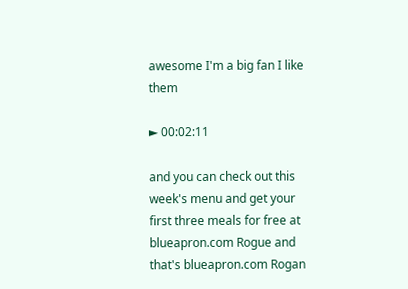awesome I'm a big fan I like them

► 00:02:11

and you can check out this week's menu and get your first three meals for free at blueapron.com Rogue and that's blueapron.com Rogan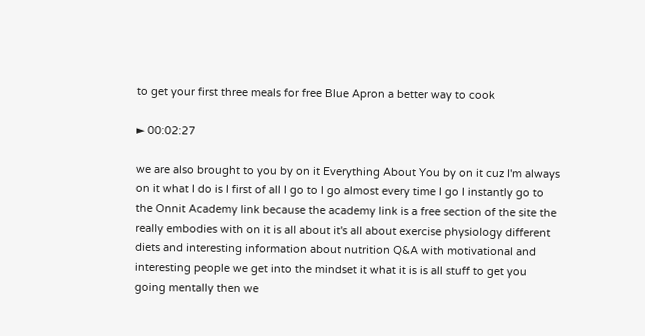to get your first three meals for free Blue Apron a better way to cook

► 00:02:27

we are also brought to you by on it Everything About You by on it cuz I'm always on it what I do is I first of all I go to I go almost every time I go I instantly go to the Onnit Academy link because the academy link is a free section of the site the really embodies with on it is all about it's all about exercise physiology different diets and interesting information about nutrition Q&A with motivational and interesting people we get into the mindset it what it is is all stuff to get you going mentally then we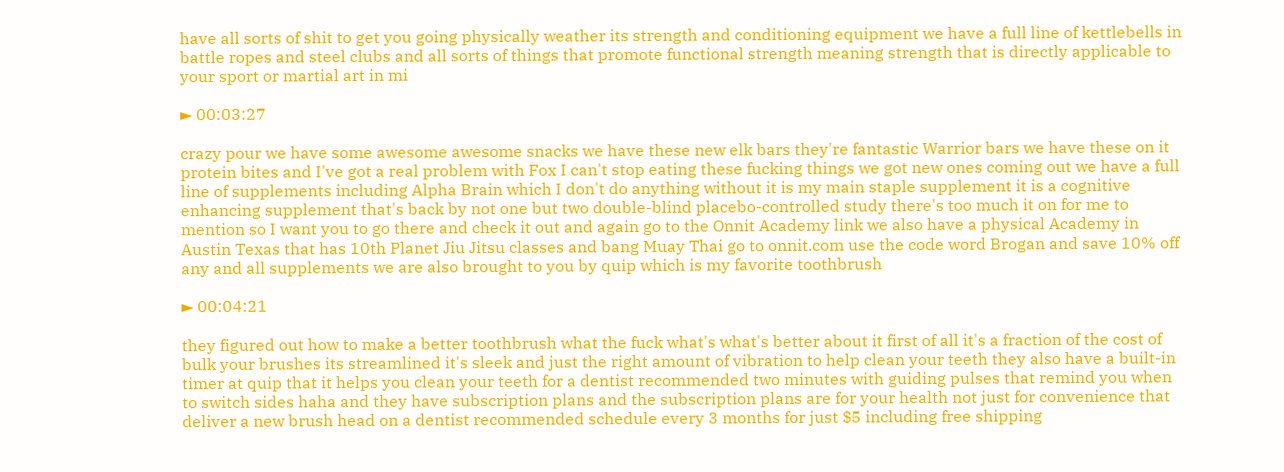have all sorts of shit to get you going physically weather its strength and conditioning equipment we have a full line of kettlebells in battle ropes and steel clubs and all sorts of things that promote functional strength meaning strength that is directly applicable to your sport or martial art in mi

► 00:03:27

crazy pour we have some awesome awesome snacks we have these new elk bars they're fantastic Warrior bars we have these on it protein bites and I've got a real problem with Fox I can't stop eating these fucking things we got new ones coming out we have a full line of supplements including Alpha Brain which I don't do anything without it is my main staple supplement it is a cognitive enhancing supplement that's back by not one but two double-blind placebo-controlled study there's too much it on for me to mention so I want you to go there and check it out and again go to the Onnit Academy link we also have a physical Academy in Austin Texas that has 10th Planet Jiu Jitsu classes and bang Muay Thai go to onnit.com use the code word Brogan and save 10% off any and all supplements we are also brought to you by quip which is my favorite toothbrush

► 00:04:21

they figured out how to make a better toothbrush what the fuck what's what's better about it first of all it's a fraction of the cost of bulk your brushes its streamlined it's sleek and just the right amount of vibration to help clean your teeth they also have a built-in timer at quip that it helps you clean your teeth for a dentist recommended two minutes with guiding pulses that remind you when to switch sides haha and they have subscription plans and the subscription plans are for your health not just for convenience that deliver a new brush head on a dentist recommended schedule every 3 months for just $5 including free shipping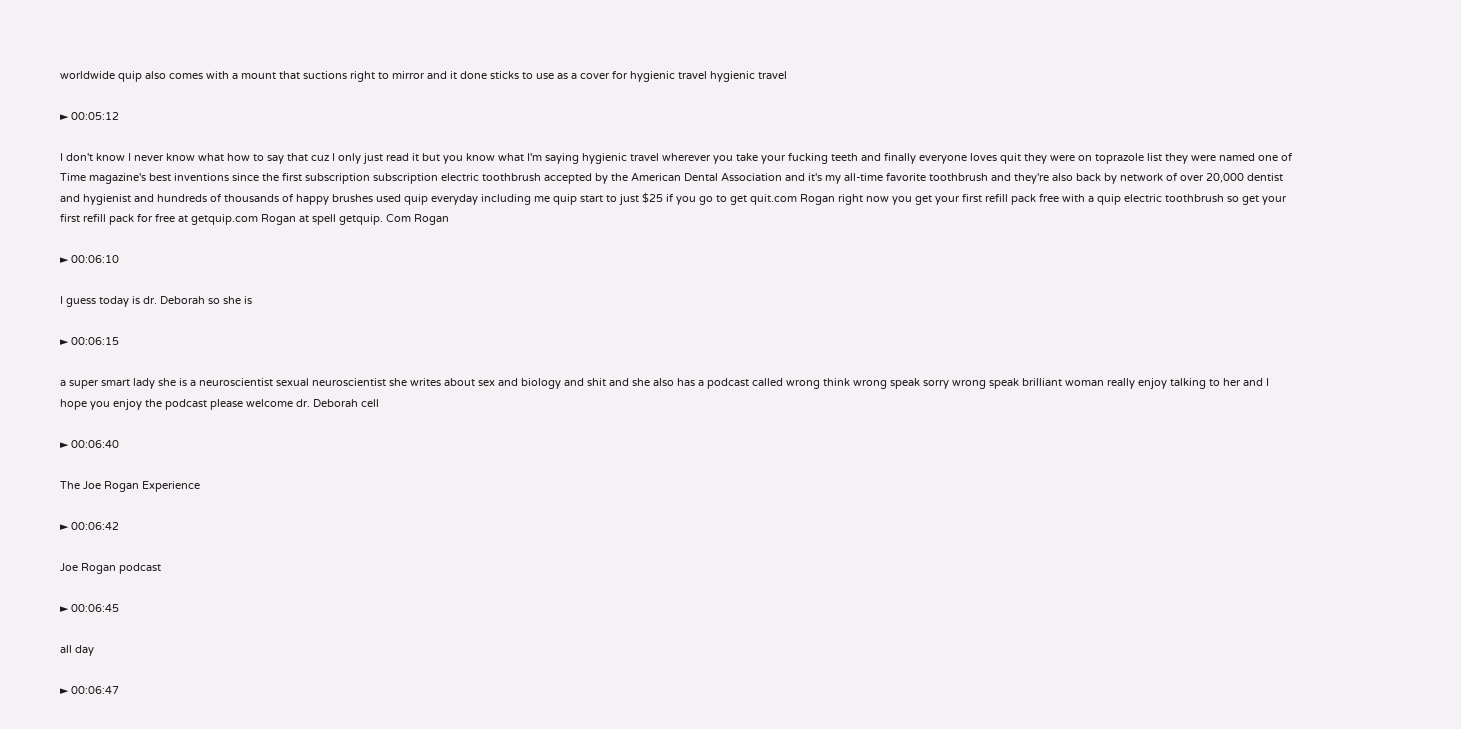worldwide quip also comes with a mount that suctions right to mirror and it done sticks to use as a cover for hygienic travel hygienic travel

► 00:05:12

I don't know I never know what how to say that cuz I only just read it but you know what I'm saying hygienic travel wherever you take your fucking teeth and finally everyone loves quit they were on toprazole list they were named one of Time magazine's best inventions since the first subscription subscription electric toothbrush accepted by the American Dental Association and it's my all-time favorite toothbrush and they're also back by network of over 20,000 dentist and hygienist and hundreds of thousands of happy brushes used quip everyday including me quip start to just $25 if you go to get quit.com Rogan right now you get your first refill pack free with a quip electric toothbrush so get your first refill pack for free at getquip.com Rogan at spell getquip. Com Rogan

► 00:06:10

I guess today is dr. Deborah so she is

► 00:06:15

a super smart lady she is a neuroscientist sexual neuroscientist she writes about sex and biology and shit and she also has a podcast called wrong think wrong speak sorry wrong speak brilliant woman really enjoy talking to her and I hope you enjoy the podcast please welcome dr. Deborah cell

► 00:06:40

The Joe Rogan Experience

► 00:06:42

Joe Rogan podcast

► 00:06:45

all day

► 00:06:47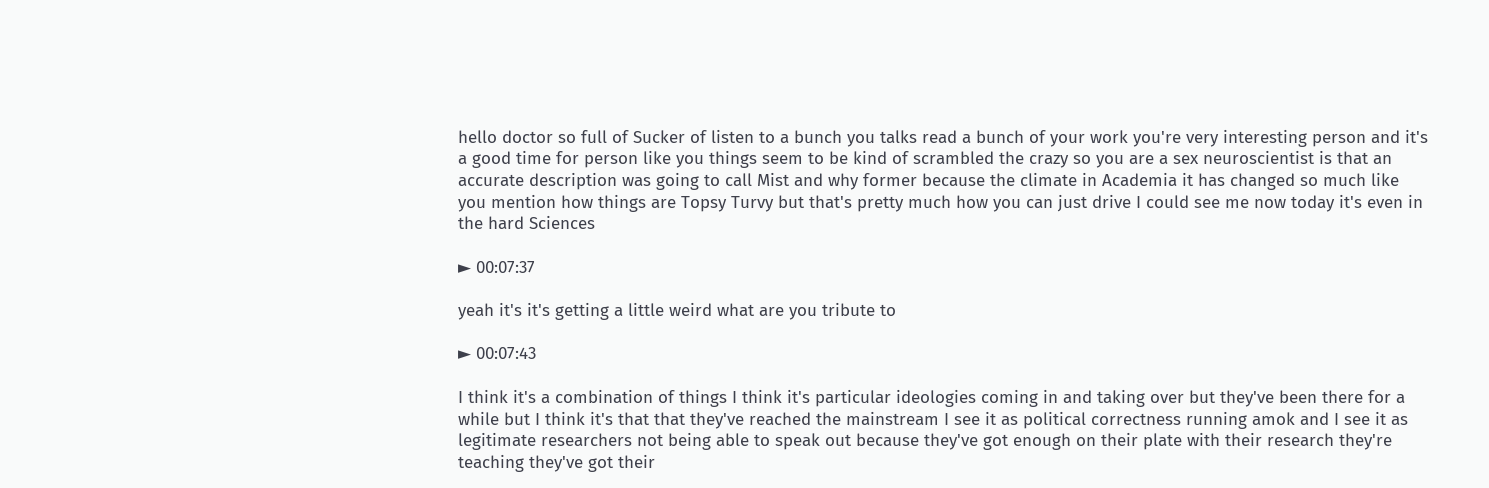hello doctor so full of Sucker of listen to a bunch you talks read a bunch of your work you're very interesting person and it's a good time for person like you things seem to be kind of scrambled the crazy so you are a sex neuroscientist is that an accurate description was going to call Mist and why former because the climate in Academia it has changed so much like you mention how things are Topsy Turvy but that's pretty much how you can just drive I could see me now today it's even in the hard Sciences

► 00:07:37

yeah it's it's getting a little weird what are you tribute to

► 00:07:43

I think it's a combination of things I think it's particular ideologies coming in and taking over but they've been there for a while but I think it's that that they've reached the mainstream I see it as political correctness running amok and I see it as legitimate researchers not being able to speak out because they've got enough on their plate with their research they're teaching they've got their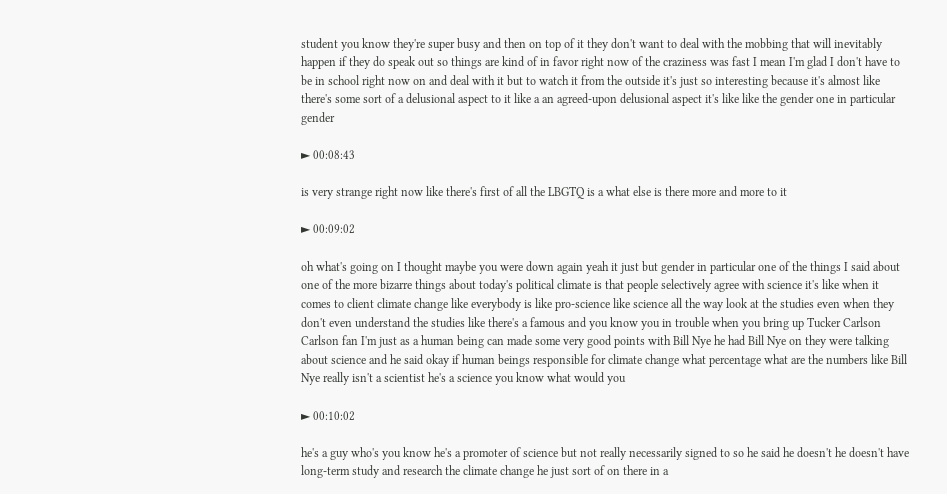student you know they're super busy and then on top of it they don't want to deal with the mobbing that will inevitably happen if they do speak out so things are kind of in favor right now of the craziness was fast I mean I'm glad I don't have to be in school right now on and deal with it but to watch it from the outside it's just so interesting because it's almost like there's some sort of a delusional aspect to it like a an agreed-upon delusional aspect it's like like the gender one in particular gender

► 00:08:43

is very strange right now like there's first of all the LBGTQ is a what else is there more and more to it

► 00:09:02

oh what's going on I thought maybe you were down again yeah it just but gender in particular one of the things I said about one of the more bizarre things about today's political climate is that people selectively agree with science it's like when it comes to client climate change like everybody is like pro-science like science all the way look at the studies even when they don't even understand the studies like there's a famous and you know you in trouble when you bring up Tucker Carlson Carlson fan I'm just as a human being can made some very good points with Bill Nye he had Bill Nye on they were talking about science and he said okay if human beings responsible for climate change what percentage what are the numbers like Bill Nye really isn't a scientist he's a science you know what would you

► 00:10:02

he's a guy who's you know he's a promoter of science but not really necessarily signed to so he said he doesn't he doesn't have long-term study and research the climate change he just sort of on there in a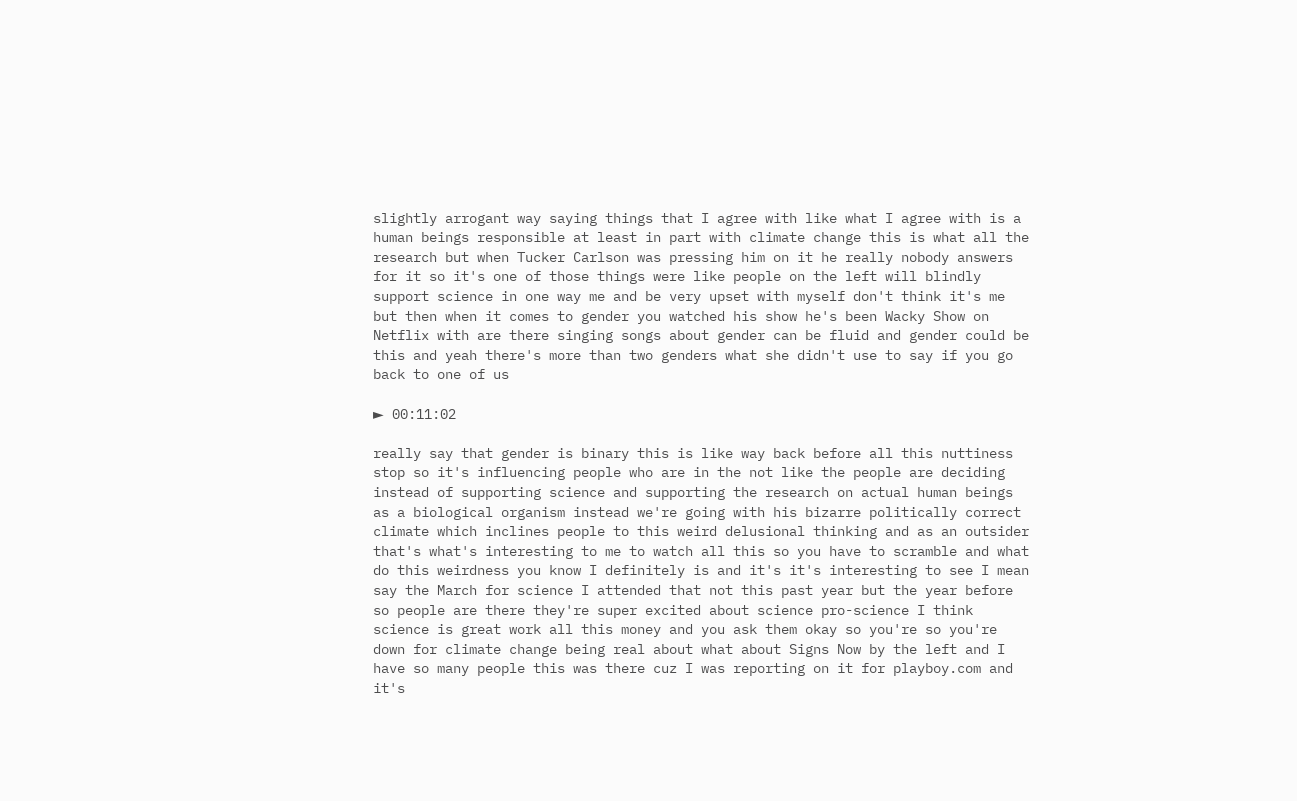slightly arrogant way saying things that I agree with like what I agree with is a human beings responsible at least in part with climate change this is what all the research but when Tucker Carlson was pressing him on it he really nobody answers for it so it's one of those things were like people on the left will blindly support science in one way me and be very upset with myself don't think it's me but then when it comes to gender you watched his show he's been Wacky Show on Netflix with are there singing songs about gender can be fluid and gender could be this and yeah there's more than two genders what she didn't use to say if you go back to one of us

► 00:11:02

really say that gender is binary this is like way back before all this nuttiness stop so it's influencing people who are in the not like the people are deciding instead of supporting science and supporting the research on actual human beings as a biological organism instead we're going with his bizarre politically correct climate which inclines people to this weird delusional thinking and as an outsider that's what's interesting to me to watch all this so you have to scramble and what do this weirdness you know I definitely is and it's it's interesting to see I mean say the March for science I attended that not this past year but the year before so people are there they're super excited about science pro-science I think science is great work all this money and you ask them okay so you're so you're down for climate change being real about what about Signs Now by the left and I have so many people this was there cuz I was reporting on it for playboy.com and it's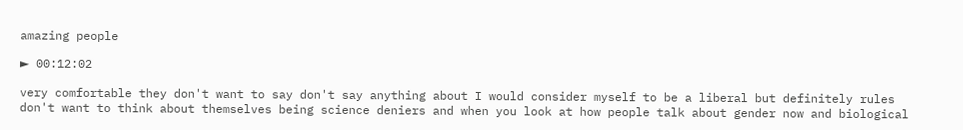amazing people

► 00:12:02

very comfortable they don't want to say don't say anything about I would consider myself to be a liberal but definitely rules don't want to think about themselves being science deniers and when you look at how people talk about gender now and biological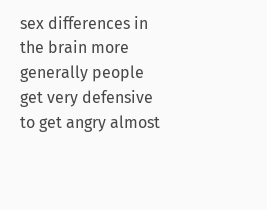sex differences in the brain more generally people get very defensive to get angry almost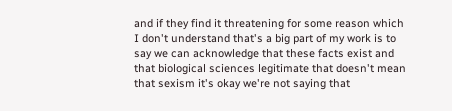and if they find it threatening for some reason which I don't understand that's a big part of my work is to say we can acknowledge that these facts exist and that biological sciences legitimate that doesn't mean that sexism it's okay we're not saying that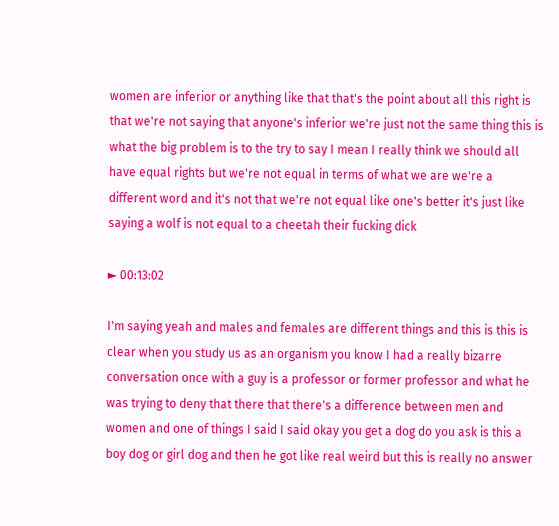women are inferior or anything like that that's the point about all this right is that we're not saying that anyone's inferior we're just not the same thing this is what the big problem is to the try to say I mean I really think we should all have equal rights but we're not equal in terms of what we are we're a different word and it's not that we're not equal like one's better it's just like saying a wolf is not equal to a cheetah their fucking dick

► 00:13:02

I'm saying yeah and males and females are different things and this is this is clear when you study us as an organism you know I had a really bizarre conversation once with a guy is a professor or former professor and what he was trying to deny that there that there's a difference between men and women and one of things I said I said okay you get a dog do you ask is this a boy dog or girl dog and then he got like real weird but this is really no answer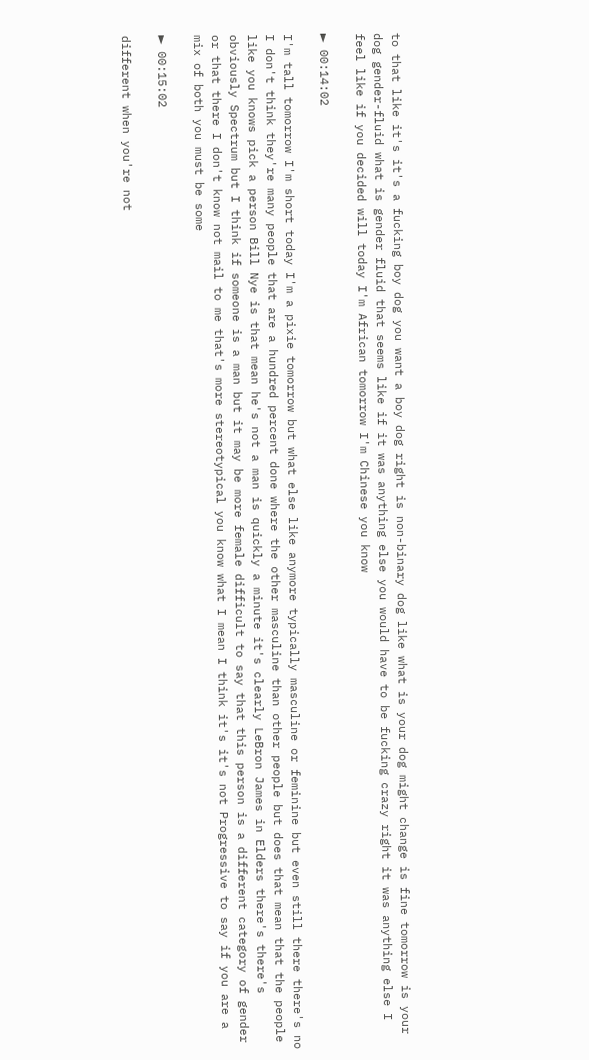to that like it's it's a fucking boy dog you want a boy dog right is non-binary dog like what is your dog might change is fine tomorrow is your dog gender-fluid what is gender fluid that seems like if it was anything else you would have to be fucking crazy right it was anything else I feel like if you decided will today I'm African tomorrow I'm Chinese you know

► 00:14:02

I'm tall tomorrow I'm short today I'm a pixie tomorrow but what else like anymore typically masculine or feminine but even still there there's no I don't think they're many people that are a hundred percent done where the other masculine than other people but does that mean that the people like you knows pick a person Bill Nye is that mean he's not a man is quickly a minute it's clearly LeBron James in Elders there's there's obviously Spectrum but I think if someone is a man but it may be more female difficult to say that this person is a different category of gender or that there I don't know not mail to me that's more stereotypical you know what I mean I think it's it's not Progressive to say if you are a mix of both you must be some

► 00:15:02

different when you're not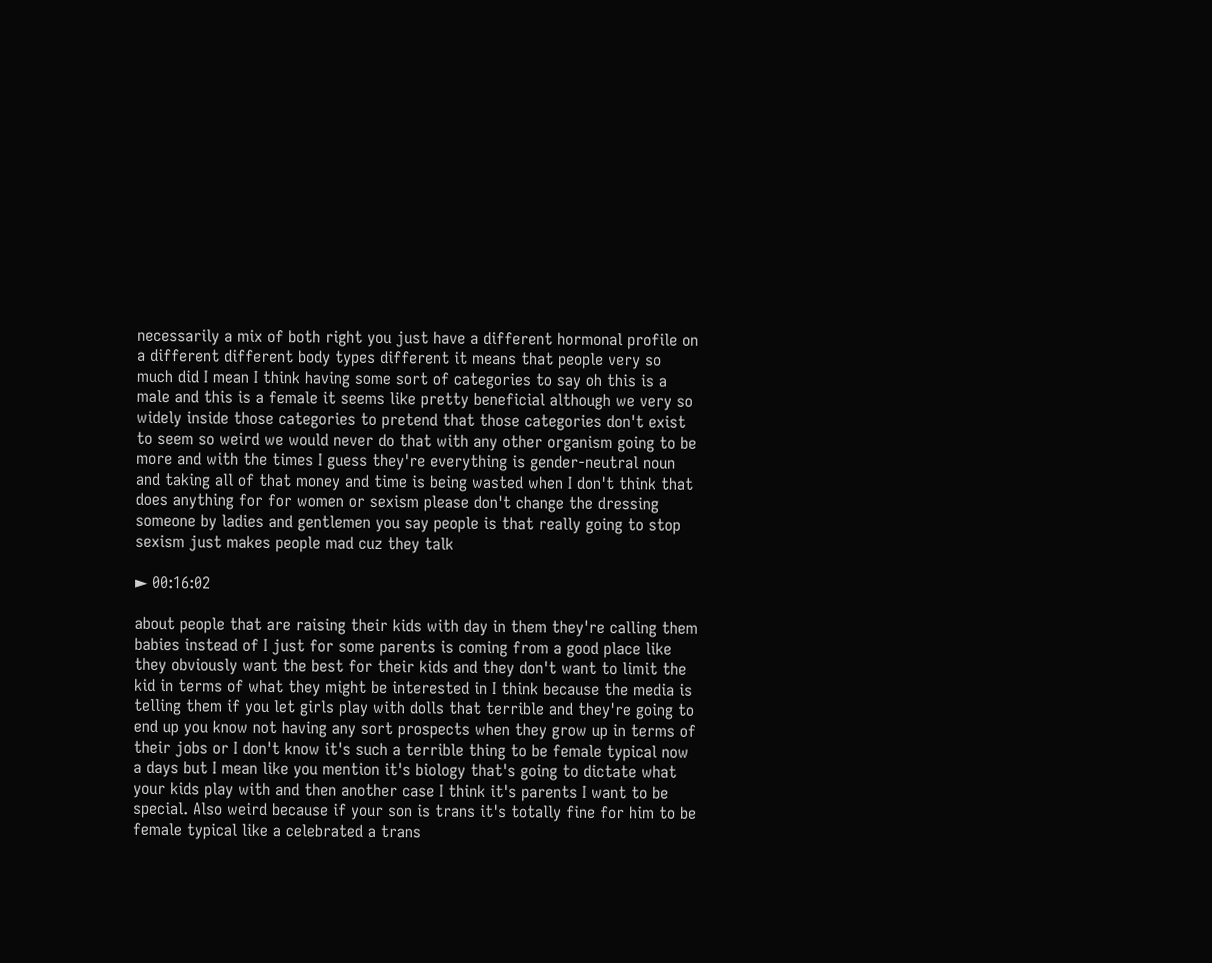necessarily a mix of both right you just have a different hormonal profile on a different different body types different it means that people very so much did I mean I think having some sort of categories to say oh this is a male and this is a female it seems like pretty beneficial although we very so widely inside those categories to pretend that those categories don't exist to seem so weird we would never do that with any other organism going to be more and with the times I guess they're everything is gender-neutral noun and taking all of that money and time is being wasted when I don't think that does anything for for women or sexism please don't change the dressing someone by ladies and gentlemen you say people is that really going to stop sexism just makes people mad cuz they talk

► 00:16:02

about people that are raising their kids with day in them they're calling them babies instead of I just for some parents is coming from a good place like they obviously want the best for their kids and they don't want to limit the kid in terms of what they might be interested in I think because the media is telling them if you let girls play with dolls that terrible and they're going to end up you know not having any sort prospects when they grow up in terms of their jobs or I don't know it's such a terrible thing to be female typical now a days but I mean like you mention it's biology that's going to dictate what your kids play with and then another case I think it's parents I want to be special. Also weird because if your son is trans it's totally fine for him to be female typical like a celebrated a trans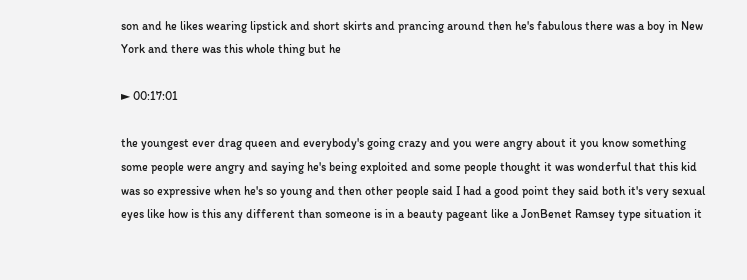son and he likes wearing lipstick and short skirts and prancing around then he's fabulous there was a boy in New York and there was this whole thing but he

► 00:17:01

the youngest ever drag queen and everybody's going crazy and you were angry about it you know something some people were angry and saying he's being exploited and some people thought it was wonderful that this kid was so expressive when he's so young and then other people said I had a good point they said both it's very sexual eyes like how is this any different than someone is in a beauty pageant like a JonBenet Ramsey type situation it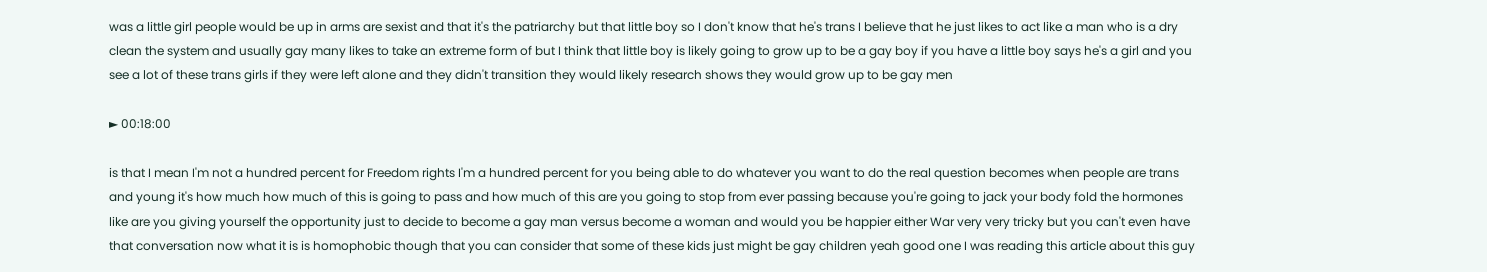was a little girl people would be up in arms are sexist and that it's the patriarchy but that little boy so I don't know that he's trans I believe that he just likes to act like a man who is a dry clean the system and usually gay many likes to take an extreme form of but I think that little boy is likely going to grow up to be a gay boy if you have a little boy says he's a girl and you see a lot of these trans girls if they were left alone and they didn't transition they would likely research shows they would grow up to be gay men

► 00:18:00

is that I mean I'm not a hundred percent for Freedom rights I'm a hundred percent for you being able to do whatever you want to do the real question becomes when people are trans and young it's how much how much of this is going to pass and how much of this are you going to stop from ever passing because you're going to jack your body fold the hormones like are you giving yourself the opportunity just to decide to become a gay man versus become a woman and would you be happier either War very very tricky but you can't even have that conversation now what it is is homophobic though that you can consider that some of these kids just might be gay children yeah good one I was reading this article about this guy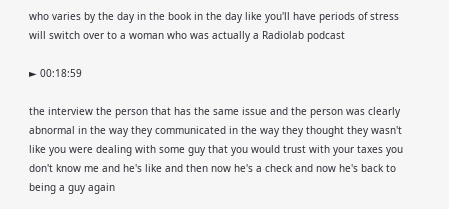who varies by the day in the book in the day like you'll have periods of stress will switch over to a woman who was actually a Radiolab podcast

► 00:18:59

the interview the person that has the same issue and the person was clearly abnormal in the way they communicated in the way they thought they wasn't like you were dealing with some guy that you would trust with your taxes you don't know me and he's like and then now he's a check and now he's back to being a guy again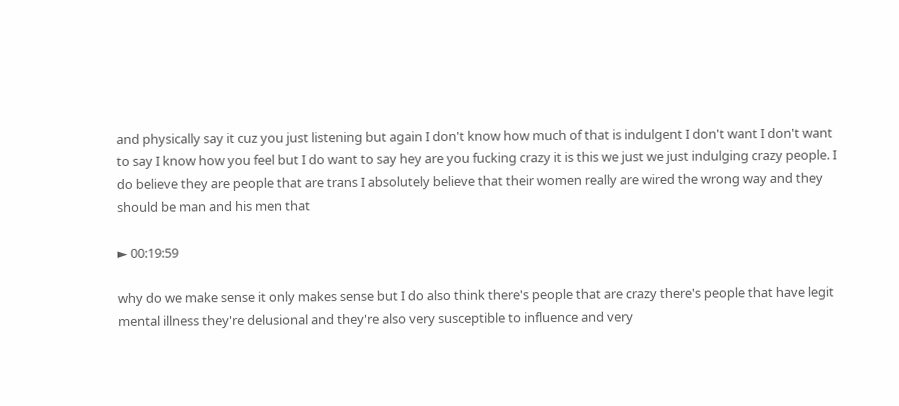and physically say it cuz you just listening but again I don't know how much of that is indulgent I don't want I don't want to say I know how you feel but I do want to say hey are you fucking crazy it is this we just we just indulging crazy people. I do believe they are people that are trans I absolutely believe that their women really are wired the wrong way and they should be man and his men that

► 00:19:59

why do we make sense it only makes sense but I do also think there's people that are crazy there's people that have legit mental illness they're delusional and they're also very susceptible to influence and very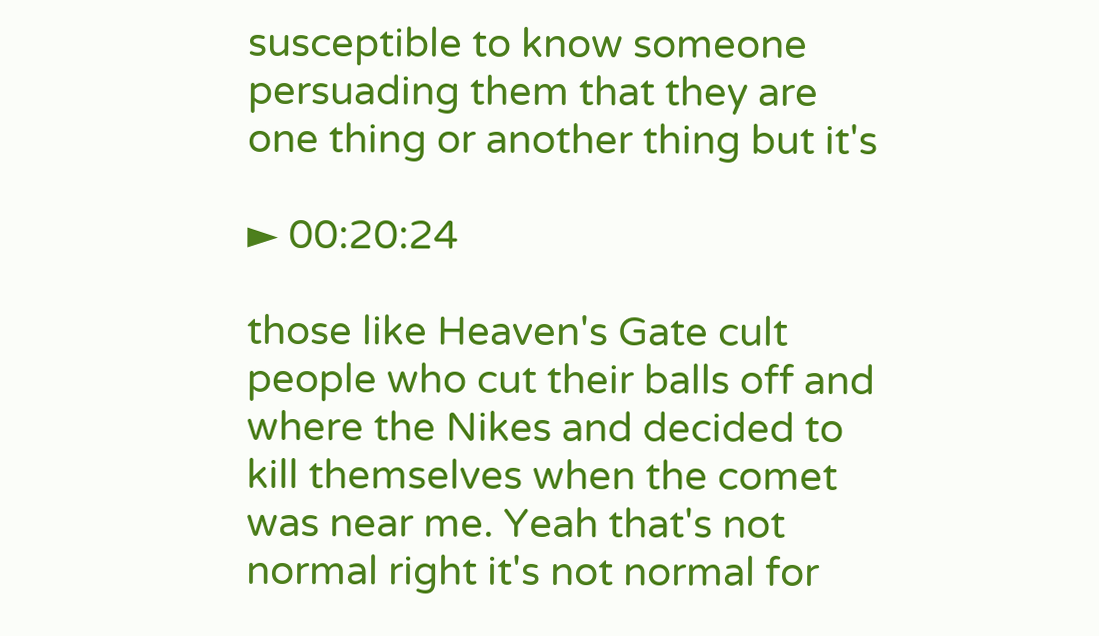susceptible to know someone persuading them that they are one thing or another thing but it's

► 00:20:24

those like Heaven's Gate cult people who cut their balls off and where the Nikes and decided to kill themselves when the comet was near me. Yeah that's not normal right it's not normal for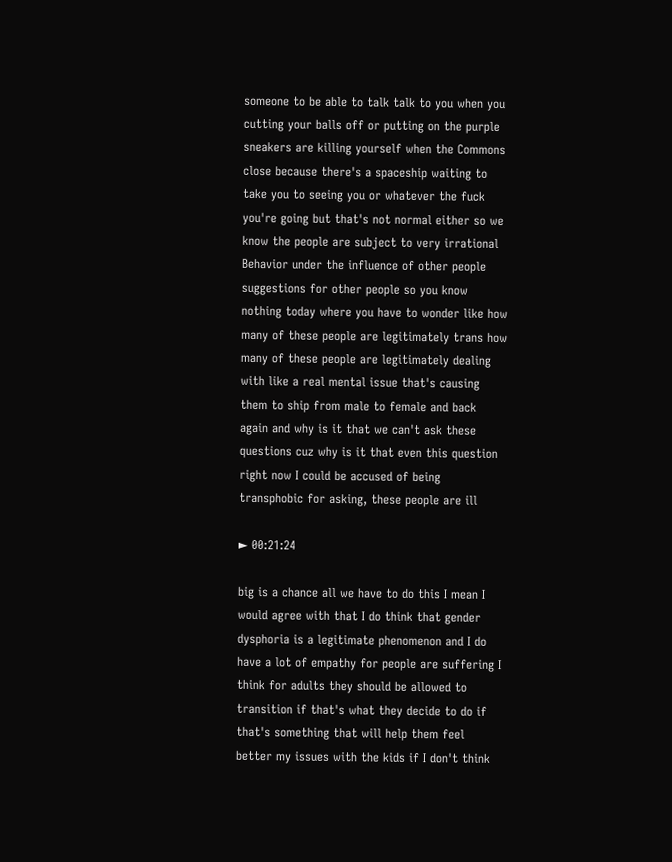someone to be able to talk talk to you when you cutting your balls off or putting on the purple sneakers are killing yourself when the Commons close because there's a spaceship waiting to take you to seeing you or whatever the fuck you're going but that's not normal either so we know the people are subject to very irrational Behavior under the influence of other people suggestions for other people so you know nothing today where you have to wonder like how many of these people are legitimately trans how many of these people are legitimately dealing with like a real mental issue that's causing them to ship from male to female and back again and why is it that we can't ask these questions cuz why is it that even this question right now I could be accused of being transphobic for asking, these people are ill

► 00:21:24

big is a chance all we have to do this I mean I would agree with that I do think that gender dysphoria is a legitimate phenomenon and I do have a lot of empathy for people are suffering I think for adults they should be allowed to transition if that's what they decide to do if that's something that will help them feel better my issues with the kids if I don't think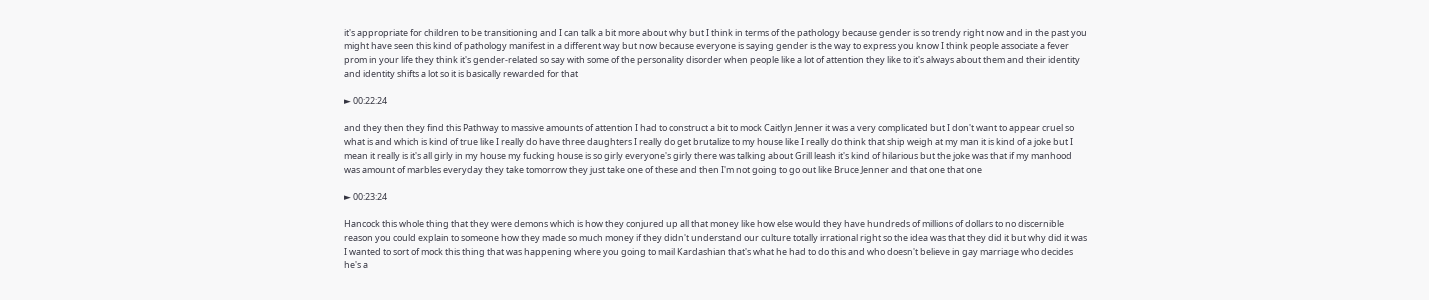it's appropriate for children to be transitioning and I can talk a bit more about why but I think in terms of the pathology because gender is so trendy right now and in the past you might have seen this kind of pathology manifest in a different way but now because everyone is saying gender is the way to express you know I think people associate a fever prom in your life they think it's gender-related so say with some of the personality disorder when people like a lot of attention they like to it's always about them and their identity and identity shifts a lot so it is basically rewarded for that

► 00:22:24

and they then they find this Pathway to massive amounts of attention I had to construct a bit to mock Caitlyn Jenner it was a very complicated but I don't want to appear cruel so what is and which is kind of true like I really do have three daughters I really do get brutalize to my house like I really do think that ship weigh at my man it is kind of a joke but I mean it really is it's all girly in my house my fucking house is so girly everyone's girly there was talking about Grill leash it's kind of hilarious but the joke was that if my manhood was amount of marbles everyday they take tomorrow they just take one of these and then I'm not going to go out like Bruce Jenner and that one that one

► 00:23:24

Hancock this whole thing that they were demons which is how they conjured up all that money like how else would they have hundreds of millions of dollars to no discernible reason you could explain to someone how they made so much money if they didn't understand our culture totally irrational right so the idea was that they did it but why did it was I wanted to sort of mock this thing that was happening where you going to mail Kardashian that's what he had to do this and who doesn't believe in gay marriage who decides he's a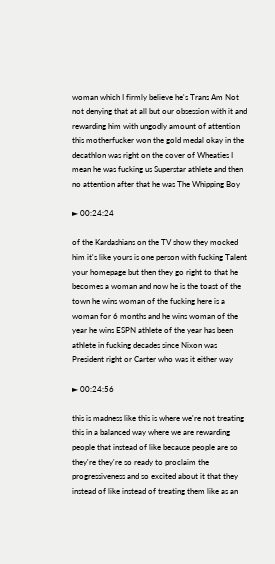woman which I firmly believe he's Trans Am Not not denying that at all but our obsession with it and rewarding him with ungodly amount of attention this motherfucker won the gold medal okay in the decathlon was right on the cover of Wheaties I mean he was fucking us Superstar athlete and then no attention after that he was The Whipping Boy

► 00:24:24

of the Kardashians on the TV show they mocked him it's like yours is one person with fucking Talent your homepage but then they go right to that he becomes a woman and now he is the toast of the town he wins woman of the fucking here is a woman for 6 months and he wins woman of the year he wins ESPN athlete of the year has been athlete in fucking decades since Nixon was President right or Carter who was it either way

► 00:24:56

this is madness like this is where we're not treating this in a balanced way where we are rewarding people that instead of like because people are so they're they're so ready to proclaim the progressiveness and so excited about it that they instead of like instead of treating them like as an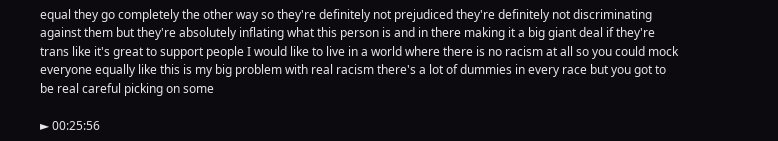equal they go completely the other way so they're definitely not prejudiced they're definitely not discriminating against them but they're absolutely inflating what this person is and in there making it a big giant deal if they're trans like it's great to support people I would like to live in a world where there is no racism at all so you could mock everyone equally like this is my big problem with real racism there's a lot of dummies in every race but you got to be real careful picking on some

► 00:25:56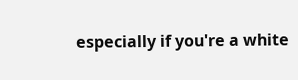especially if you're a white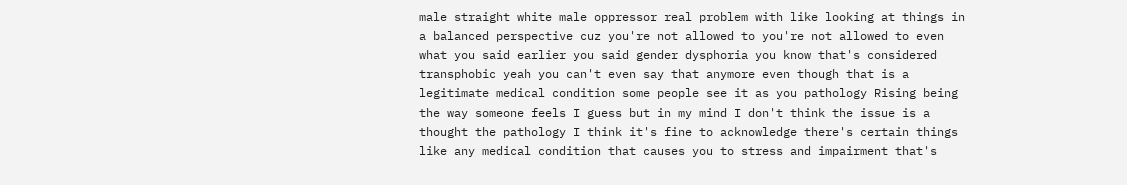male straight white male oppressor real problem with like looking at things in a balanced perspective cuz you're not allowed to you're not allowed to even what you said earlier you said gender dysphoria you know that's considered transphobic yeah you can't even say that anymore even though that is a legitimate medical condition some people see it as you pathology Rising being the way someone feels I guess but in my mind I don't think the issue is a thought the pathology I think it's fine to acknowledge there's certain things like any medical condition that causes you to stress and impairment that's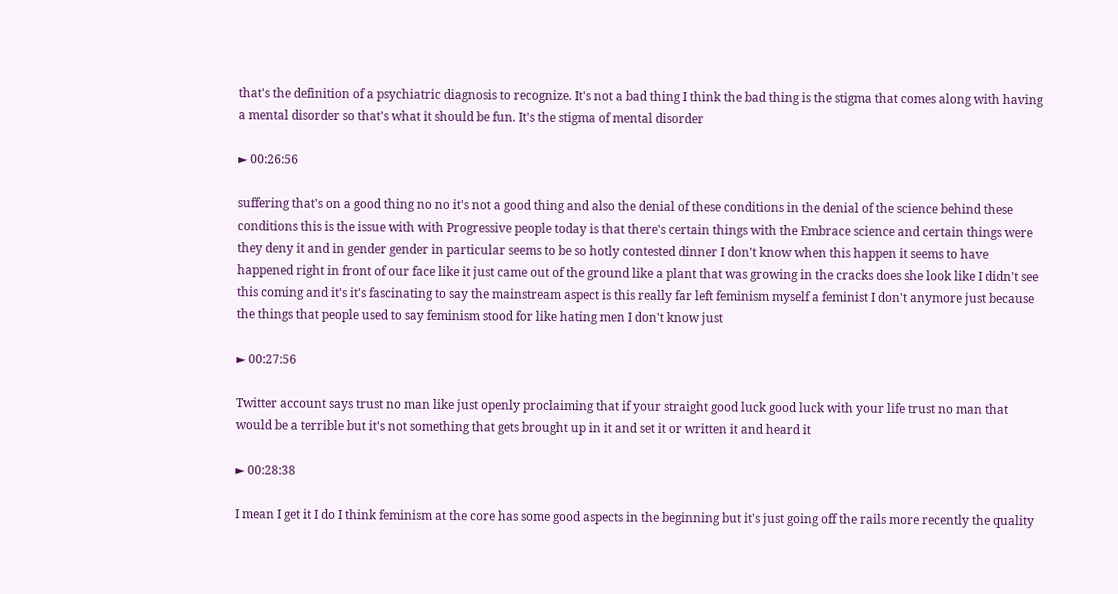that's the definition of a psychiatric diagnosis to recognize. It's not a bad thing I think the bad thing is the stigma that comes along with having a mental disorder so that's what it should be fun. It's the stigma of mental disorder

► 00:26:56

suffering that's on a good thing no no it's not a good thing and also the denial of these conditions in the denial of the science behind these conditions this is the issue with with Progressive people today is that there's certain things with the Embrace science and certain things were they deny it and in gender gender in particular seems to be so hotly contested dinner I don't know when this happen it seems to have happened right in front of our face like it just came out of the ground like a plant that was growing in the cracks does she look like I didn't see this coming and it's it's fascinating to say the mainstream aspect is this really far left feminism myself a feminist I don't anymore just because the things that people used to say feminism stood for like hating men I don't know just

► 00:27:56

Twitter account says trust no man like just openly proclaiming that if your straight good luck good luck with your life trust no man that would be a terrible but it's not something that gets brought up in it and set it or written it and heard it

► 00:28:38

I mean I get it I do I think feminism at the core has some good aspects in the beginning but it's just going off the rails more recently the quality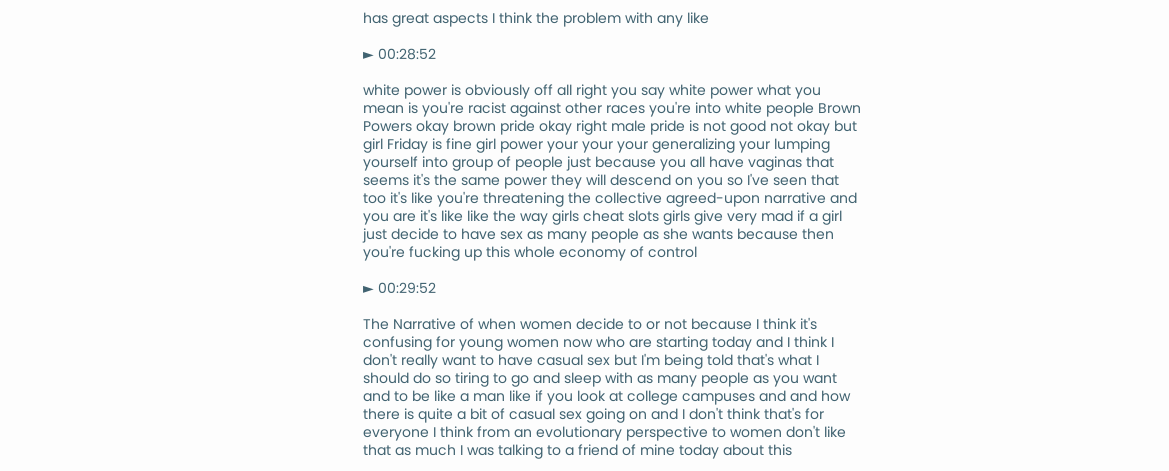has great aspects I think the problem with any like

► 00:28:52

white power is obviously off all right you say white power what you mean is you're racist against other races you're into white people Brown Powers okay brown pride okay right male pride is not good not okay but girl Friday is fine girl power your your your generalizing your lumping yourself into group of people just because you all have vaginas that seems it's the same power they will descend on you so I've seen that too it's like you're threatening the collective agreed-upon narrative and you are it's like like the way girls cheat slots girls give very mad if a girl just decide to have sex as many people as she wants because then you're fucking up this whole economy of control

► 00:29:52

The Narrative of when women decide to or not because I think it's confusing for young women now who are starting today and I think I don't really want to have casual sex but I'm being told that's what I should do so tiring to go and sleep with as many people as you want and to be like a man like if you look at college campuses and and how there is quite a bit of casual sex going on and I don't think that's for everyone I think from an evolutionary perspective to women don't like that as much I was talking to a friend of mine today about this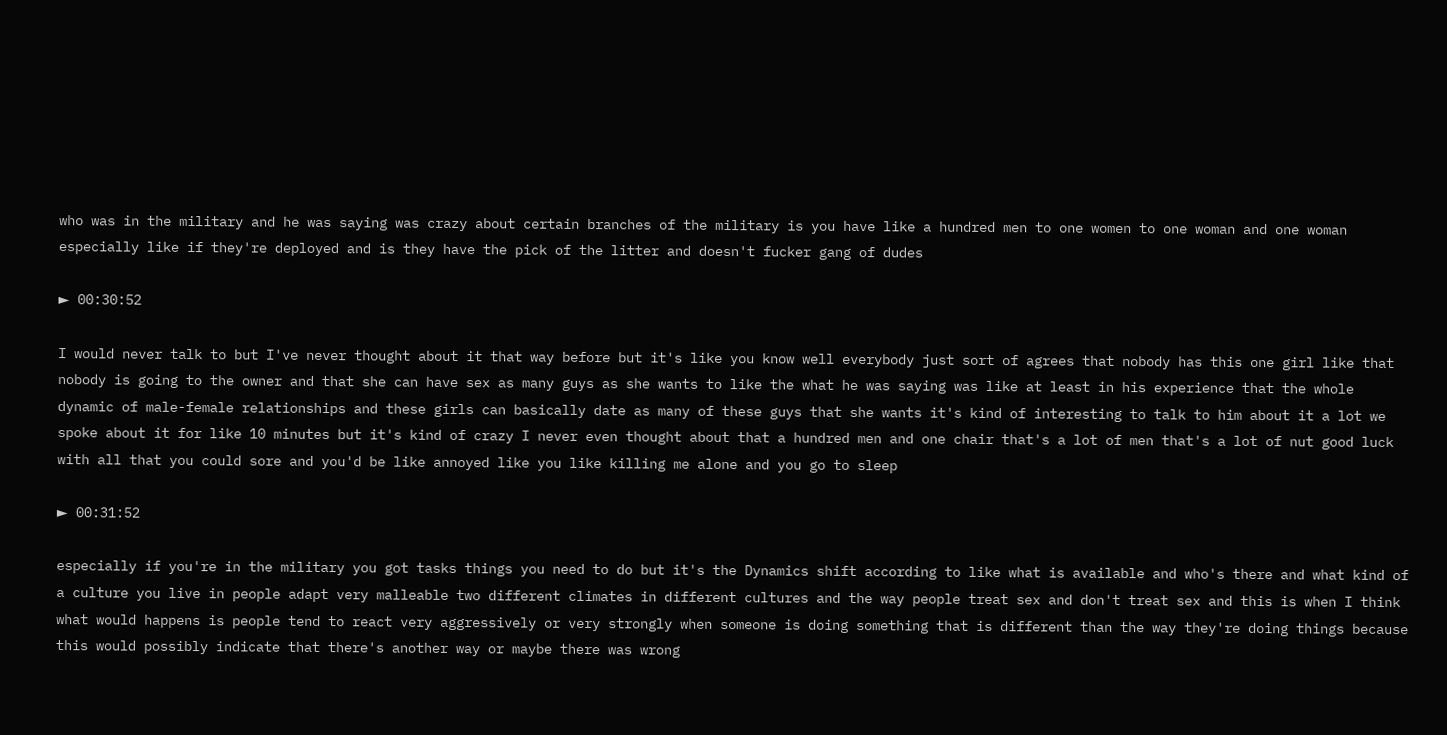who was in the military and he was saying was crazy about certain branches of the military is you have like a hundred men to one women to one woman and one woman especially like if they're deployed and is they have the pick of the litter and doesn't fucker gang of dudes

► 00:30:52

I would never talk to but I've never thought about it that way before but it's like you know well everybody just sort of agrees that nobody has this one girl like that nobody is going to the owner and that she can have sex as many guys as she wants to like the what he was saying was like at least in his experience that the whole dynamic of male-female relationships and these girls can basically date as many of these guys that she wants it's kind of interesting to talk to him about it a lot we spoke about it for like 10 minutes but it's kind of crazy I never even thought about that a hundred men and one chair that's a lot of men that's a lot of nut good luck with all that you could sore and you'd be like annoyed like you like killing me alone and you go to sleep

► 00:31:52

especially if you're in the military you got tasks things you need to do but it's the Dynamics shift according to like what is available and who's there and what kind of a culture you live in people adapt very malleable two different climates in different cultures and the way people treat sex and don't treat sex and this is when I think what would happens is people tend to react very aggressively or very strongly when someone is doing something that is different than the way they're doing things because this would possibly indicate that there's another way or maybe there was wrong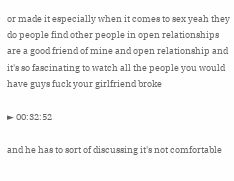or made it especially when it comes to sex yeah they do people find other people in open relationships are a good friend of mine and open relationship and it's so fascinating to watch all the people you would have guys fuck your girlfriend broke

► 00:32:52

and he has to sort of discussing it's not comfortable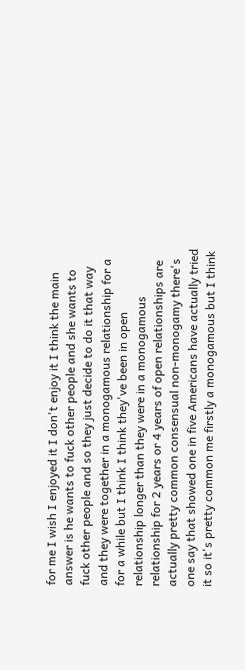for me I wish I enjoyed it I don't enjoy it I think the main answer is he wants to fuck other people and she wants to fuck other people and so they just decide to do it that way and they were together in a monogamous relationship for a for a while but I think I think they've been in open relationship longer than they were in a monogamous relationship for 2 years or 4 years of open relationships are actually pretty common consensual non-monogamy there's one say that showed one in five Americans have actually tried it so it's pretty common me firstly a monogamous but I think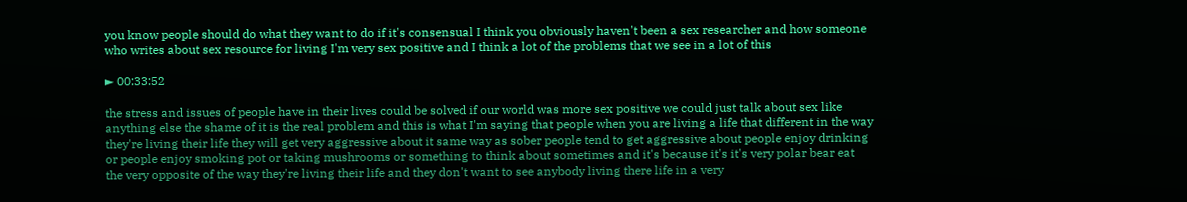you know people should do what they want to do if it's consensual I think you obviously haven't been a sex researcher and how someone who writes about sex resource for living I'm very sex positive and I think a lot of the problems that we see in a lot of this

► 00:33:52

the stress and issues of people have in their lives could be solved if our world was more sex positive we could just talk about sex like anything else the shame of it is the real problem and this is what I'm saying that people when you are living a life that different in the way they're living their life they will get very aggressive about it same way as sober people tend to get aggressive about people enjoy drinking or people enjoy smoking pot or taking mushrooms or something to think about sometimes and it's because it's it's very polar bear eat the very opposite of the way they're living their life and they don't want to see anybody living there life in a very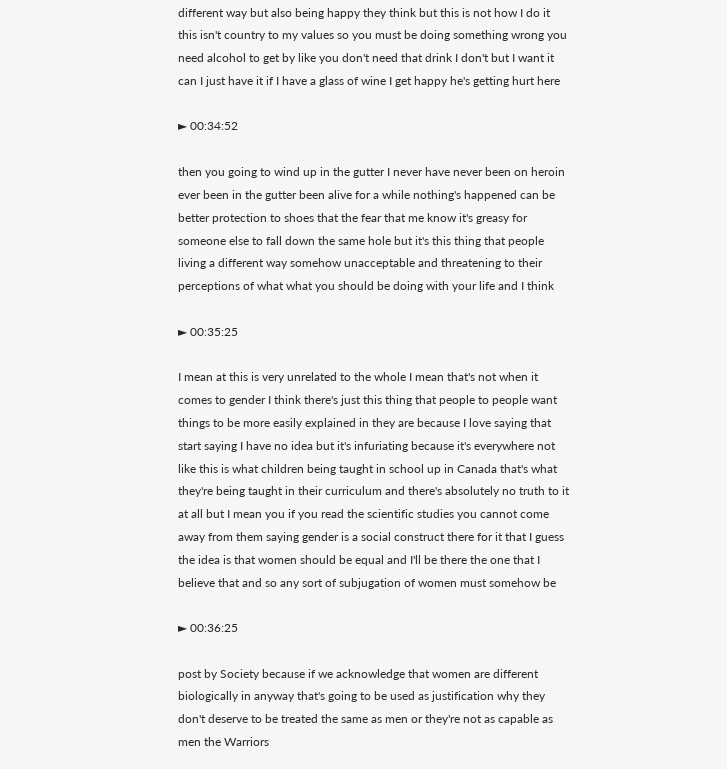different way but also being happy they think but this is not how I do it this isn't country to my values so you must be doing something wrong you need alcohol to get by like you don't need that drink I don't but I want it can I just have it if I have a glass of wine I get happy he's getting hurt here

► 00:34:52

then you going to wind up in the gutter I never have never been on heroin ever been in the gutter been alive for a while nothing's happened can be better protection to shoes that the fear that me know it's greasy for someone else to fall down the same hole but it's this thing that people living a different way somehow unacceptable and threatening to their perceptions of what what you should be doing with your life and I think

► 00:35:25

I mean at this is very unrelated to the whole I mean that's not when it comes to gender I think there's just this thing that people to people want things to be more easily explained in they are because I love saying that start saying I have no idea but it's infuriating because it's everywhere not like this is what children being taught in school up in Canada that's what they're being taught in their curriculum and there's absolutely no truth to it at all but I mean you if you read the scientific studies you cannot come away from them saying gender is a social construct there for it that I guess the idea is that women should be equal and I'll be there the one that I believe that and so any sort of subjugation of women must somehow be

► 00:36:25

post by Society because if we acknowledge that women are different biologically in anyway that's going to be used as justification why they don't deserve to be treated the same as men or they're not as capable as men the Warriors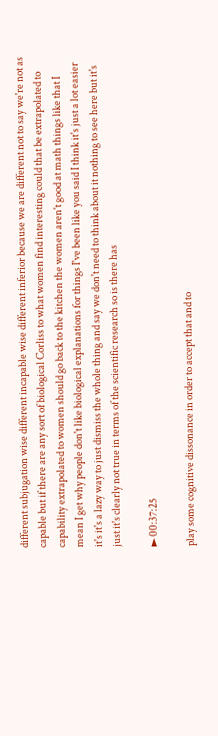different subjugation wise different incapable wise different inferior because we are different not to say we're not as capable but if there are any sort of biological Corliss to what women find interesting could that be extrapolated to capability extrapolated to women should go back to the kitchen the women aren't good at math things like that I mean I get why people don't like biological explanations for things I've been like you said I think it's just a lot easier it's it's a lazy way to just dismiss the whole thing and say we don't need to think about it nothing to see here but it's just it's clearly not true in terms of the scientific research so is there has

► 00:37:25

play some cognitive dissonance in order to accept that and to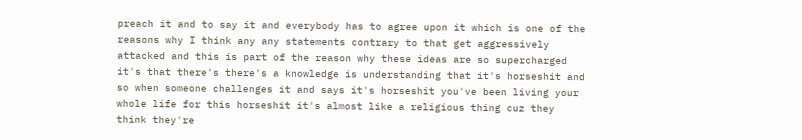preach it and to say it and everybody has to agree upon it which is one of the reasons why I think any any statements contrary to that get aggressively attacked and this is part of the reason why these ideas are so supercharged it's that there's there's a knowledge is understanding that it's horseshit and so when someone challenges it and says it's horseshit you've been living your whole life for this horseshit it's almost like a religious thing cuz they think they're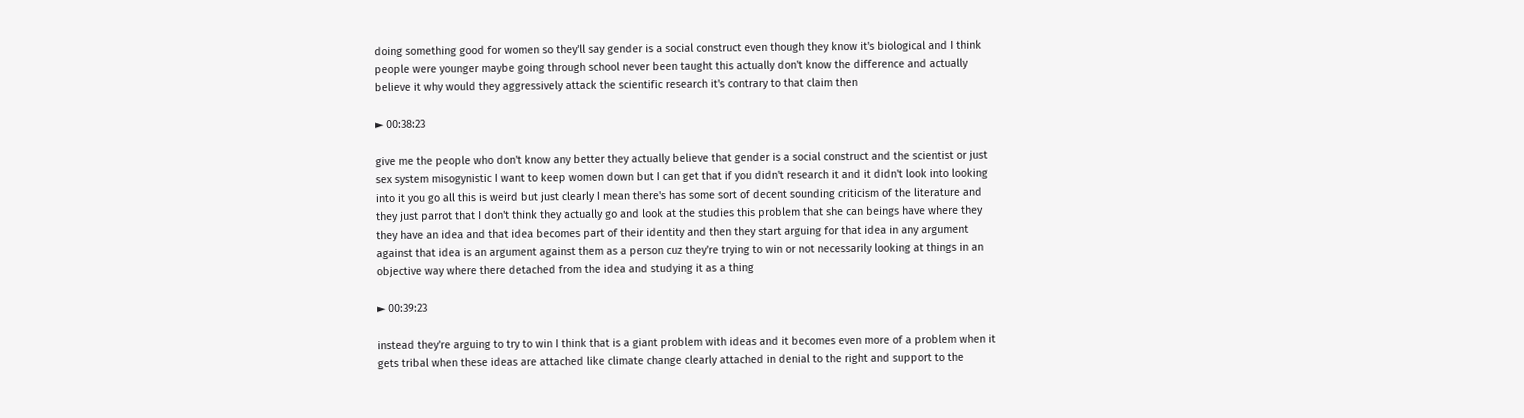doing something good for women so they'll say gender is a social construct even though they know it's biological and I think people were younger maybe going through school never been taught this actually don't know the difference and actually believe it why would they aggressively attack the scientific research it's contrary to that claim then

► 00:38:23

give me the people who don't know any better they actually believe that gender is a social construct and the scientist or just sex system misogynistic I want to keep women down but I can get that if you didn't research it and it didn't look into looking into it you go all this is weird but just clearly I mean there's has some sort of decent sounding criticism of the literature and they just parrot that I don't think they actually go and look at the studies this problem that she can beings have where they they have an idea and that idea becomes part of their identity and then they start arguing for that idea in any argument against that idea is an argument against them as a person cuz they're trying to win or not necessarily looking at things in an objective way where there detached from the idea and studying it as a thing

► 00:39:23

instead they're arguing to try to win I think that is a giant problem with ideas and it becomes even more of a problem when it gets tribal when these ideas are attached like climate change clearly attached in denial to the right and support to the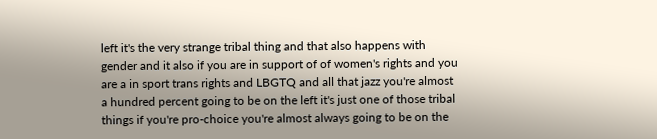left it's the very strange tribal thing and that also happens with gender and it also if you are in support of of women's rights and you are a in sport trans rights and LBGTQ and all that jazz you're almost a hundred percent going to be on the left it's just one of those tribal things if you're pro-choice you're almost always going to be on the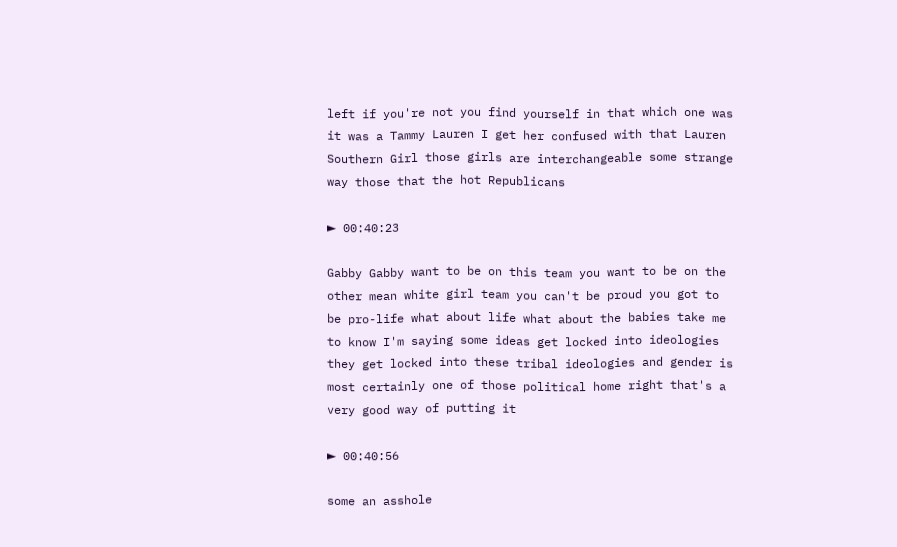left if you're not you find yourself in that which one was it was a Tammy Lauren I get her confused with that Lauren Southern Girl those girls are interchangeable some strange way those that the hot Republicans

► 00:40:23

Gabby Gabby want to be on this team you want to be on the other mean white girl team you can't be proud you got to be pro-life what about life what about the babies take me to know I'm saying some ideas get locked into ideologies they get locked into these tribal ideologies and gender is most certainly one of those political home right that's a very good way of putting it

► 00:40:56

some an asshole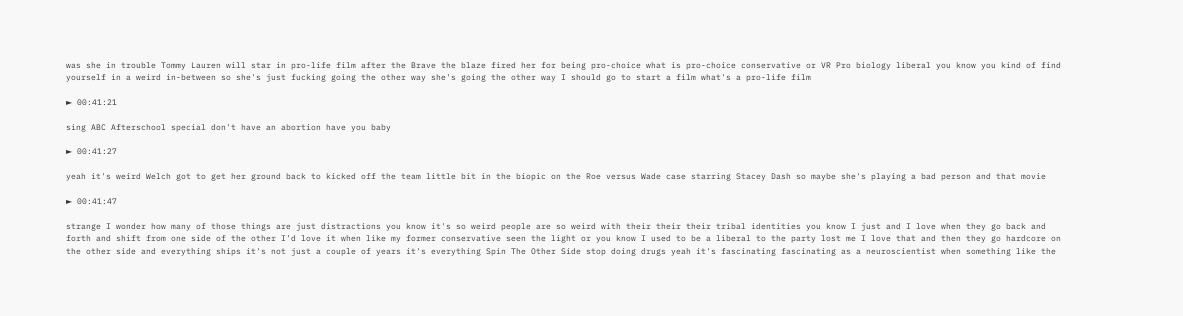was she in trouble Tommy Lauren will star in pro-life film after the Brave the blaze fired her for being pro-choice what is pro-choice conservative or VR Pro biology liberal you know you kind of find yourself in a weird in-between so she's just fucking going the other way she's going the other way I should go to start a film what's a pro-life film

► 00:41:21

sing ABC Afterschool special don't have an abortion have you baby

► 00:41:27

yeah it's weird Welch got to get her ground back to kicked off the team little bit in the biopic on the Roe versus Wade case starring Stacey Dash so maybe she's playing a bad person and that movie

► 00:41:47

strange I wonder how many of those things are just distractions you know it's so weird people are so weird with their their their tribal identities you know I just and I love when they go back and forth and shift from one side of the other I'd love it when like my former conservative seen the light or you know I used to be a liberal to the party lost me I love that and then they go hardcore on the other side and everything ships it's not just a couple of years it's everything Spin The Other Side stop doing drugs yeah it's fascinating fascinating as a neuroscientist when something like the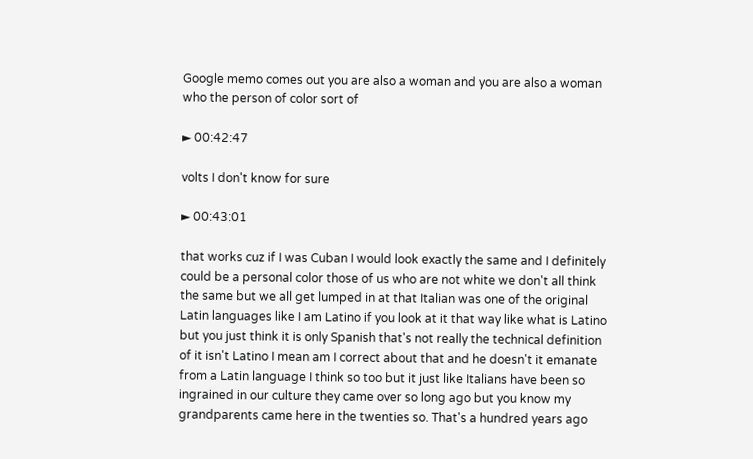Google memo comes out you are also a woman and you are also a woman who the person of color sort of

► 00:42:47

volts I don't know for sure

► 00:43:01

that works cuz if I was Cuban I would look exactly the same and I definitely could be a personal color those of us who are not white we don't all think the same but we all get lumped in at that Italian was one of the original Latin languages like I am Latino if you look at it that way like what is Latino but you just think it is only Spanish that's not really the technical definition of it isn't Latino I mean am I correct about that and he doesn't it emanate from a Latin language I think so too but it just like Italians have been so ingrained in our culture they came over so long ago but you know my grandparents came here in the twenties so. That's a hundred years ago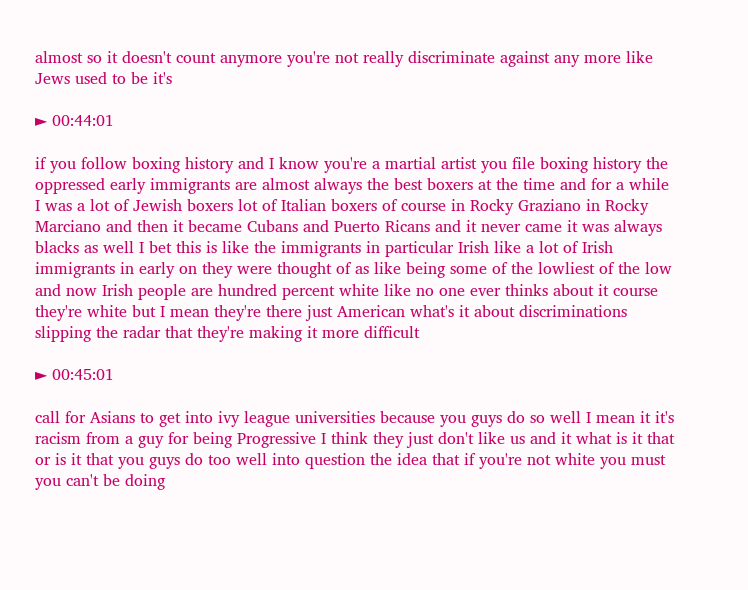almost so it doesn't count anymore you're not really discriminate against any more like Jews used to be it's

► 00:44:01

if you follow boxing history and I know you're a martial artist you file boxing history the oppressed early immigrants are almost always the best boxers at the time and for a while I was a lot of Jewish boxers lot of Italian boxers of course in Rocky Graziano in Rocky Marciano and then it became Cubans and Puerto Ricans and it never came it was always blacks as well I bet this is like the immigrants in particular Irish like a lot of Irish immigrants in early on they were thought of as like being some of the lowliest of the low and now Irish people are hundred percent white like no one ever thinks about it course they're white but I mean they're there just American what's it about discriminations slipping the radar that they're making it more difficult

► 00:45:01

call for Asians to get into ivy league universities because you guys do so well I mean it it's racism from a guy for being Progressive I think they just don't like us and it what is it that or is it that you guys do too well into question the idea that if you're not white you must you can't be doing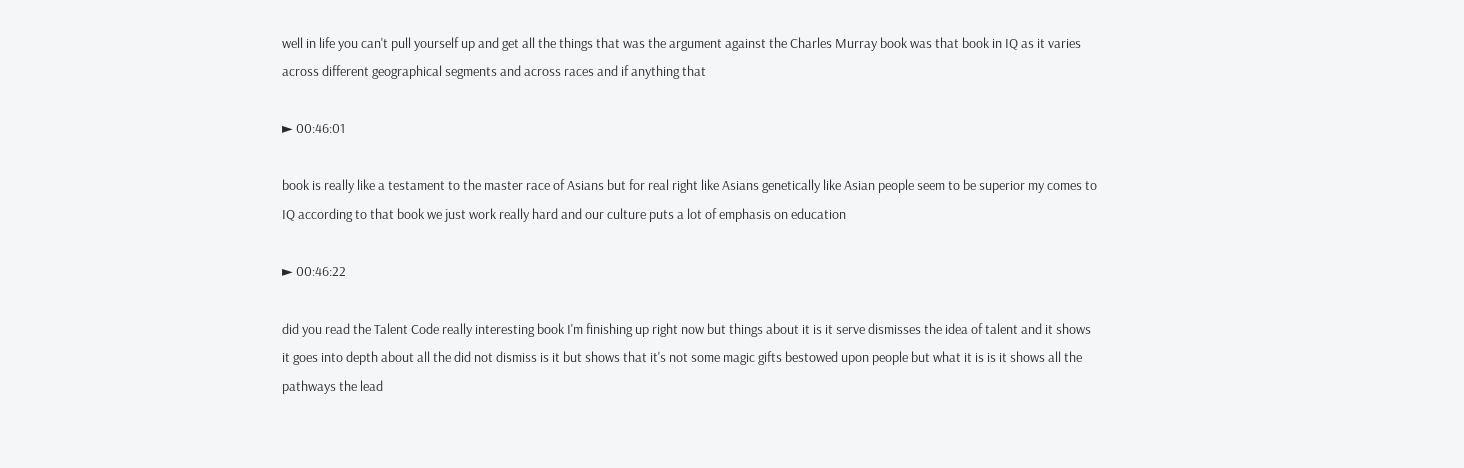well in life you can't pull yourself up and get all the things that was the argument against the Charles Murray book was that book in IQ as it varies across different geographical segments and across races and if anything that

► 00:46:01

book is really like a testament to the master race of Asians but for real right like Asians genetically like Asian people seem to be superior my comes to IQ according to that book we just work really hard and our culture puts a lot of emphasis on education

► 00:46:22

did you read the Talent Code really interesting book I'm finishing up right now but things about it is it serve dismisses the idea of talent and it shows it goes into depth about all the did not dismiss is it but shows that it's not some magic gifts bestowed upon people but what it is is it shows all the pathways the lead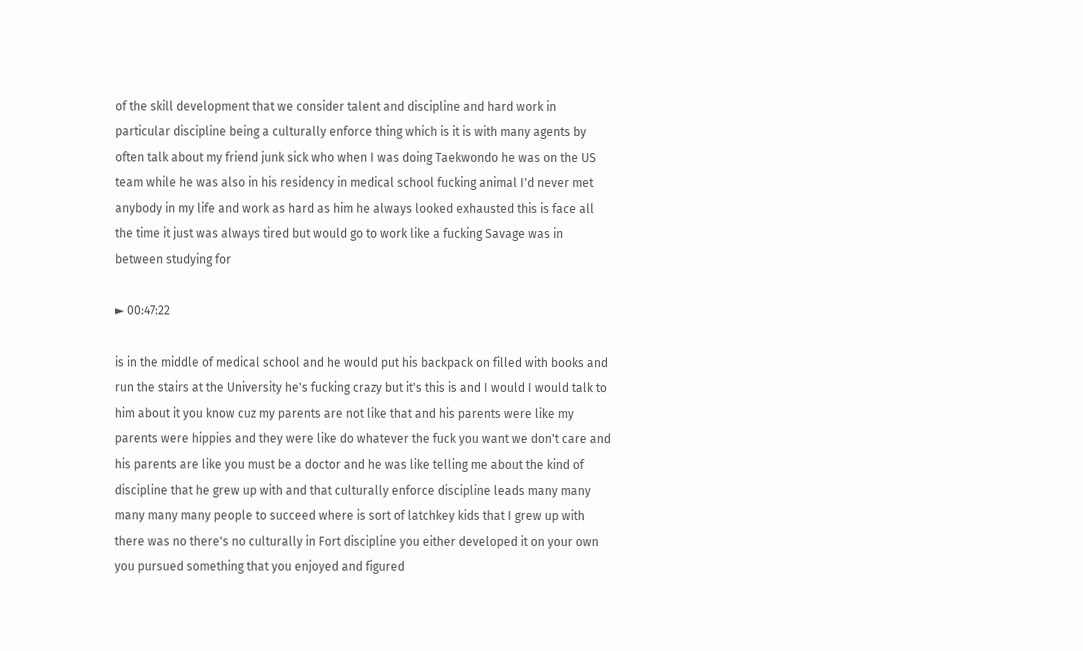of the skill development that we consider talent and discipline and hard work in particular discipline being a culturally enforce thing which is it is with many agents by often talk about my friend junk sick who when I was doing Taekwondo he was on the US team while he was also in his residency in medical school fucking animal I'd never met anybody in my life and work as hard as him he always looked exhausted this is face all the time it just was always tired but would go to work like a fucking Savage was in between studying for

► 00:47:22

is in the middle of medical school and he would put his backpack on filled with books and run the stairs at the University he's fucking crazy but it's this is and I would I would talk to him about it you know cuz my parents are not like that and his parents were like my parents were hippies and they were like do whatever the fuck you want we don't care and his parents are like you must be a doctor and he was like telling me about the kind of discipline that he grew up with and that culturally enforce discipline leads many many many many many people to succeed where is sort of latchkey kids that I grew up with there was no there's no culturally in Fort discipline you either developed it on your own you pursued something that you enjoyed and figured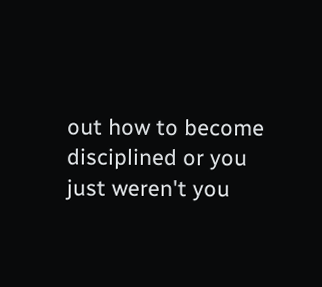out how to become disciplined or you just weren't you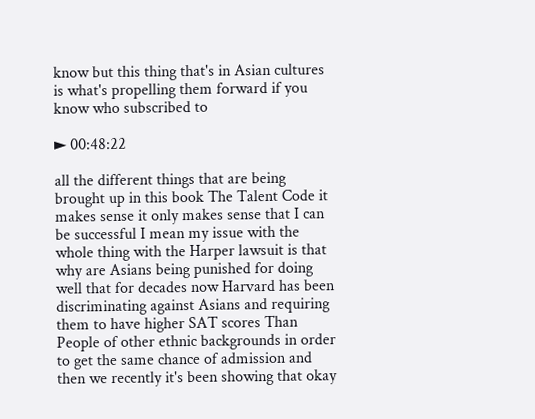know but this thing that's in Asian cultures is what's propelling them forward if you know who subscribed to

► 00:48:22

all the different things that are being brought up in this book The Talent Code it makes sense it only makes sense that I can be successful I mean my issue with the whole thing with the Harper lawsuit is that why are Asians being punished for doing well that for decades now Harvard has been discriminating against Asians and requiring them to have higher SAT scores Than People of other ethnic backgrounds in order to get the same chance of admission and then we recently it's been showing that okay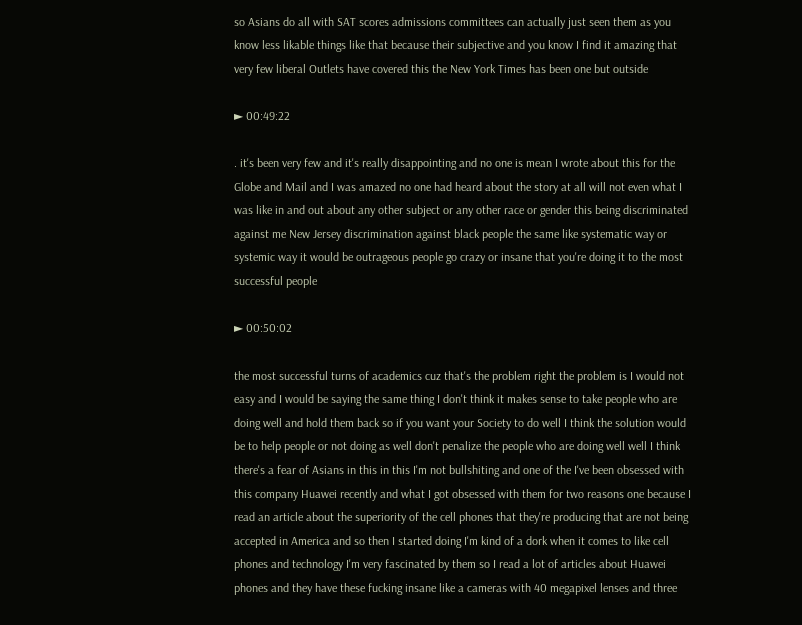so Asians do all with SAT scores admissions committees can actually just seen them as you know less likable things like that because their subjective and you know I find it amazing that very few liberal Outlets have covered this the New York Times has been one but outside

► 00:49:22

. it's been very few and it's really disappointing and no one is mean I wrote about this for the Globe and Mail and I was amazed no one had heard about the story at all will not even what I was like in and out about any other subject or any other race or gender this being discriminated against me New Jersey discrimination against black people the same like systematic way or systemic way it would be outrageous people go crazy or insane that you're doing it to the most successful people

► 00:50:02

the most successful turns of academics cuz that's the problem right the problem is I would not easy and I would be saying the same thing I don't think it makes sense to take people who are doing well and hold them back so if you want your Society to do well I think the solution would be to help people or not doing as well don't penalize the people who are doing well well I think there's a fear of Asians in this in this I'm not bullshiting and one of the I've been obsessed with this company Huawei recently and what I got obsessed with them for two reasons one because I read an article about the superiority of the cell phones that they're producing that are not being accepted in America and so then I started doing I'm kind of a dork when it comes to like cell phones and technology I'm very fascinated by them so I read a lot of articles about Huawei phones and they have these fucking insane like a cameras with 40 megapixel lenses and three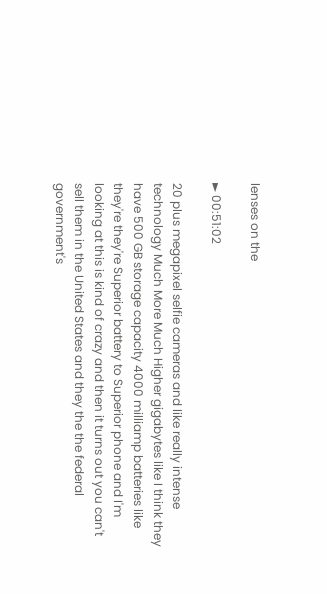lenses on the

► 00:51:02

20 plus megapixel selfie cameras and like really intense technology Much More Much Higher gigabytes like I think they have 500 GB storage capacity 4000 milliamp batteries like they're they're Superior battery to Superior phone and I'm looking at this is kind of crazy and then it turns out you can't sell them in the United States and they the the federal government's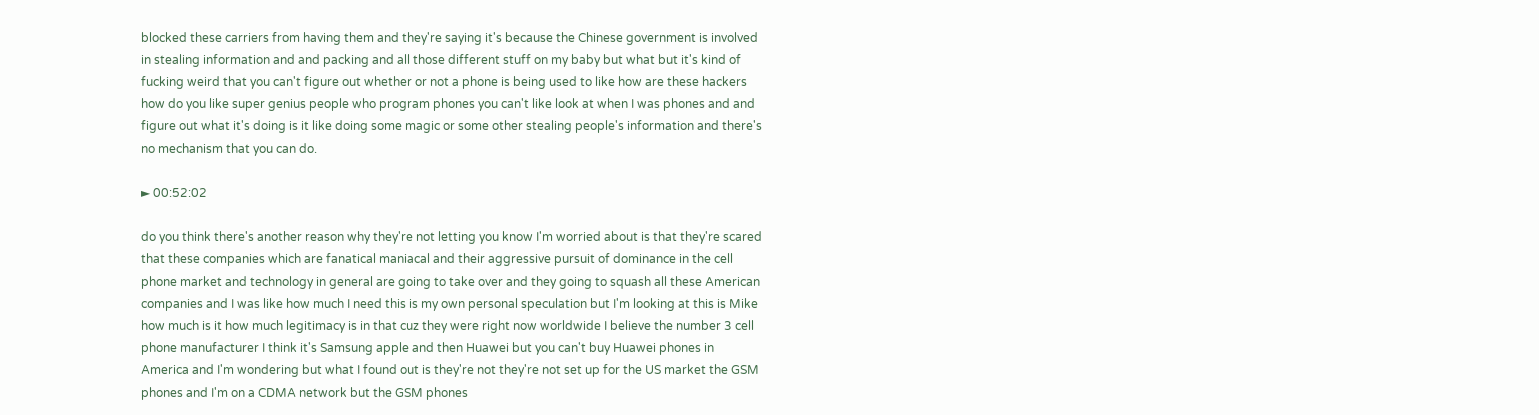blocked these carriers from having them and they're saying it's because the Chinese government is involved in stealing information and and packing and all those different stuff on my baby but what but it's kind of fucking weird that you can't figure out whether or not a phone is being used to like how are these hackers how do you like super genius people who program phones you can't like look at when I was phones and and figure out what it's doing is it like doing some magic or some other stealing people's information and there's no mechanism that you can do.

► 00:52:02

do you think there's another reason why they're not letting you know I'm worried about is that they're scared that these companies which are fanatical maniacal and their aggressive pursuit of dominance in the cell phone market and technology in general are going to take over and they going to squash all these American companies and I was like how much I need this is my own personal speculation but I'm looking at this is Mike how much is it how much legitimacy is in that cuz they were right now worldwide I believe the number 3 cell phone manufacturer I think it's Samsung apple and then Huawei but you can't buy Huawei phones in America and I'm wondering but what I found out is they're not they're not set up for the US market the GSM phones and I'm on a CDMA network but the GSM phones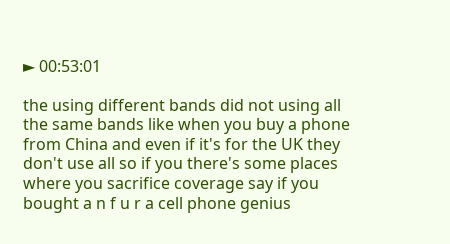► 00:53:01

the using different bands did not using all the same bands like when you buy a phone from China and even if it's for the UK they don't use all so if you there's some places where you sacrifice coverage say if you bought a n f u r a cell phone genius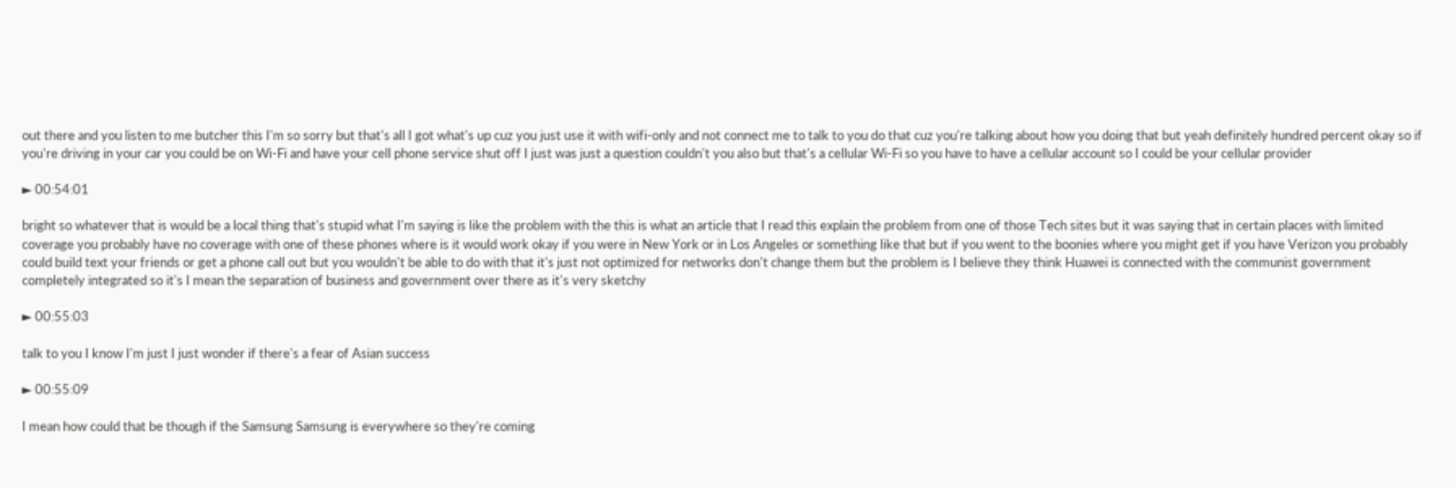out there and you listen to me butcher this I'm so sorry but that's all I got what's up cuz you just use it with wifi-only and not connect me to talk to you do that cuz you're talking about how you doing that but yeah definitely hundred percent okay so if you're driving in your car you could be on Wi-Fi and have your cell phone service shut off I just was just a question couldn't you also but that's a cellular Wi-Fi so you have to have a cellular account so I could be your cellular provider

► 00:54:01

bright so whatever that is would be a local thing that's stupid what I'm saying is like the problem with the this is what an article that I read this explain the problem from one of those Tech sites but it was saying that in certain places with limited coverage you probably have no coverage with one of these phones where is it would work okay if you were in New York or in Los Angeles or something like that but if you went to the boonies where you might get if you have Verizon you probably could build text your friends or get a phone call out but you wouldn't be able to do with that it's just not optimized for networks don't change them but the problem is I believe they think Huawei is connected with the communist government completely integrated so it's I mean the separation of business and government over there as it's very sketchy

► 00:55:03

talk to you I know I'm just I just wonder if there's a fear of Asian success

► 00:55:09

I mean how could that be though if the Samsung Samsung is everywhere so they're coming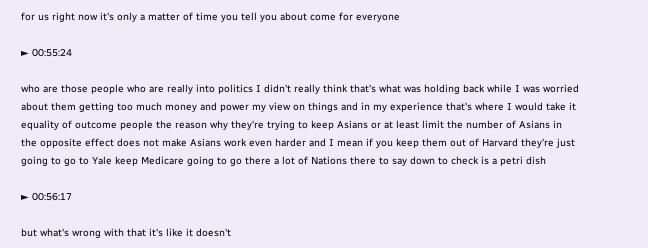for us right now it's only a matter of time you tell you about come for everyone

► 00:55:24

who are those people who are really into politics I didn't really think that's what was holding back while I was worried about them getting too much money and power my view on things and in my experience that's where I would take it equality of outcome people the reason why they're trying to keep Asians or at least limit the number of Asians in the opposite effect does not make Asians work even harder and I mean if you keep them out of Harvard they're just going to go to Yale keep Medicare going to go there a lot of Nations there to say down to check is a petri dish

► 00:56:17

but what's wrong with that it's like it doesn't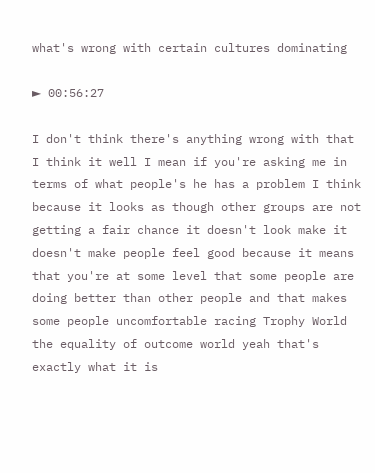what's wrong with certain cultures dominating

► 00:56:27

I don't think there's anything wrong with that I think it well I mean if you're asking me in terms of what people's he has a problem I think because it looks as though other groups are not getting a fair chance it doesn't look make it doesn't make people feel good because it means that you're at some level that some people are doing better than other people and that makes some people uncomfortable racing Trophy World the equality of outcome world yeah that's exactly what it is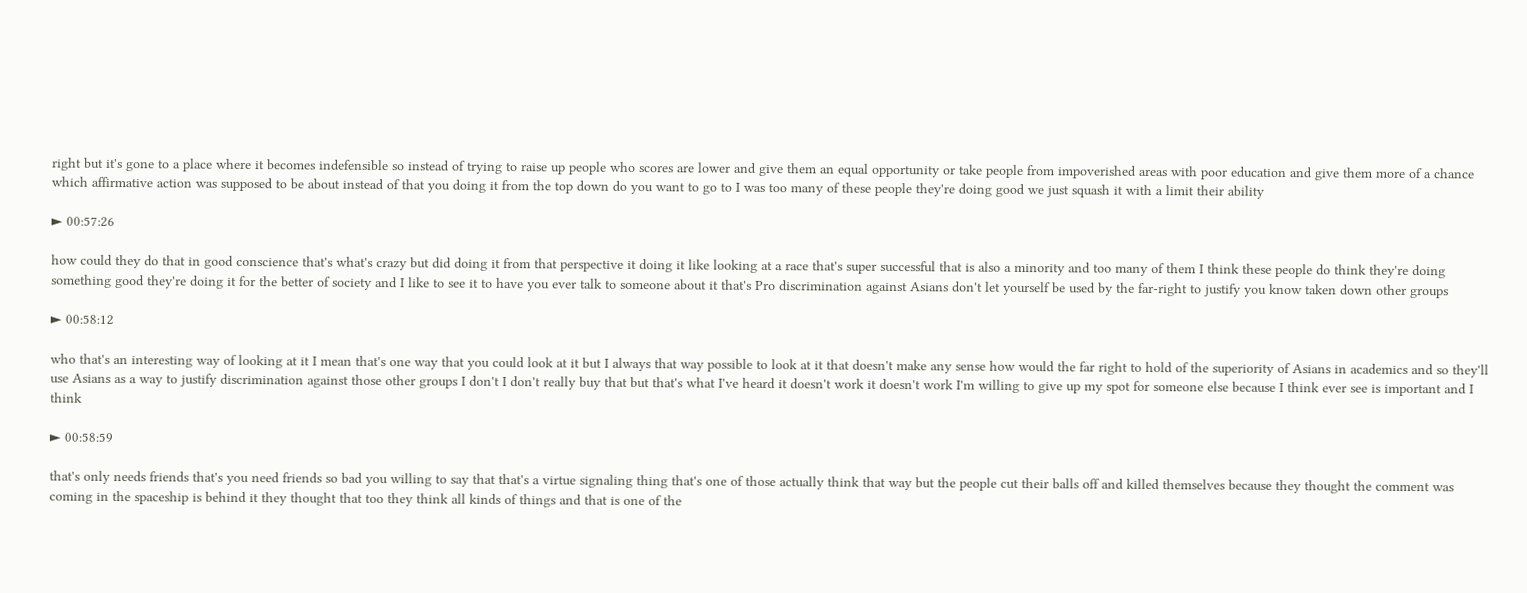right but it's gone to a place where it becomes indefensible so instead of trying to raise up people who scores are lower and give them an equal opportunity or take people from impoverished areas with poor education and give them more of a chance which affirmative action was supposed to be about instead of that you doing it from the top down do you want to go to I was too many of these people they're doing good we just squash it with a limit their ability

► 00:57:26

how could they do that in good conscience that's what's crazy but did doing it from that perspective it doing it like looking at a race that's super successful that is also a minority and too many of them I think these people do think they're doing something good they're doing it for the better of society and I like to see it to have you ever talk to someone about it that's Pro discrimination against Asians don't let yourself be used by the far-right to justify you know taken down other groups

► 00:58:12

who that's an interesting way of looking at it I mean that's one way that you could look at it but I always that way possible to look at it that doesn't make any sense how would the far right to hold of the superiority of Asians in academics and so they'll use Asians as a way to justify discrimination against those other groups I don't I don't really buy that but that's what I've heard it doesn't work it doesn't work I'm willing to give up my spot for someone else because I think ever see is important and I think

► 00:58:59

that's only needs friends that's you need friends so bad you willing to say that that's a virtue signaling thing that's one of those actually think that way but the people cut their balls off and killed themselves because they thought the comment was coming in the spaceship is behind it they thought that too they think all kinds of things and that is one of the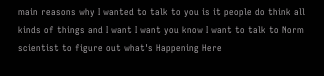main reasons why I wanted to talk to you is it people do think all kinds of things and I want I want you know I want to talk to Norm scientist to figure out what's Happening Here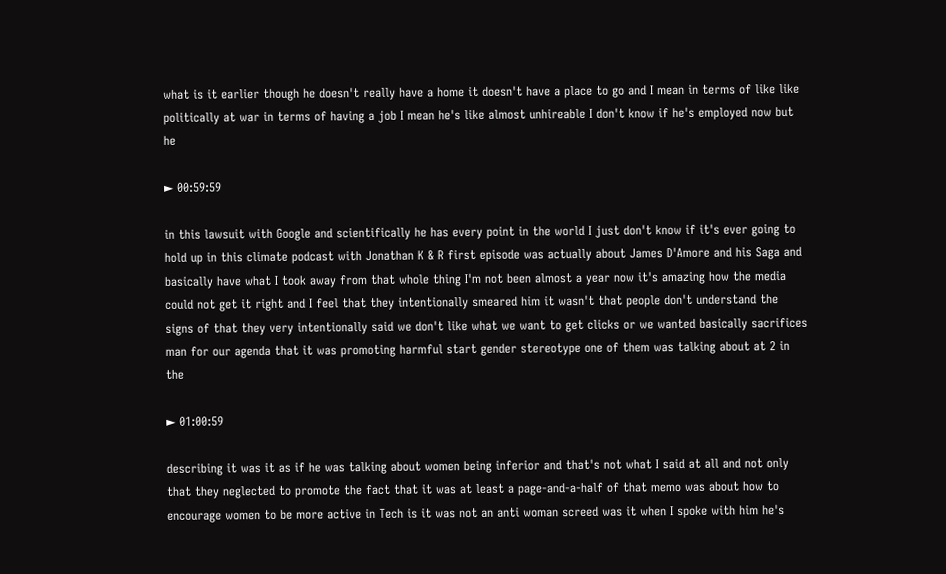what is it earlier though he doesn't really have a home it doesn't have a place to go and I mean in terms of like like politically at war in terms of having a job I mean he's like almost unhireable I don't know if he's employed now but he

► 00:59:59

in this lawsuit with Google and scientifically he has every point in the world I just don't know if it's ever going to hold up in this climate podcast with Jonathan K & R first episode was actually about James D'Amore and his Saga and basically have what I took away from that whole thing I'm not been almost a year now it's amazing how the media could not get it right and I feel that they intentionally smeared him it wasn't that people don't understand the signs of that they very intentionally said we don't like what we want to get clicks or we wanted basically sacrifices man for our agenda that it was promoting harmful start gender stereotype one of them was talking about at 2 in the

► 01:00:59

describing it was it as if he was talking about women being inferior and that's not what I said at all and not only that they neglected to promote the fact that it was at least a page-and-a-half of that memo was about how to encourage women to be more active in Tech is it was not an anti woman screed was it when I spoke with him he's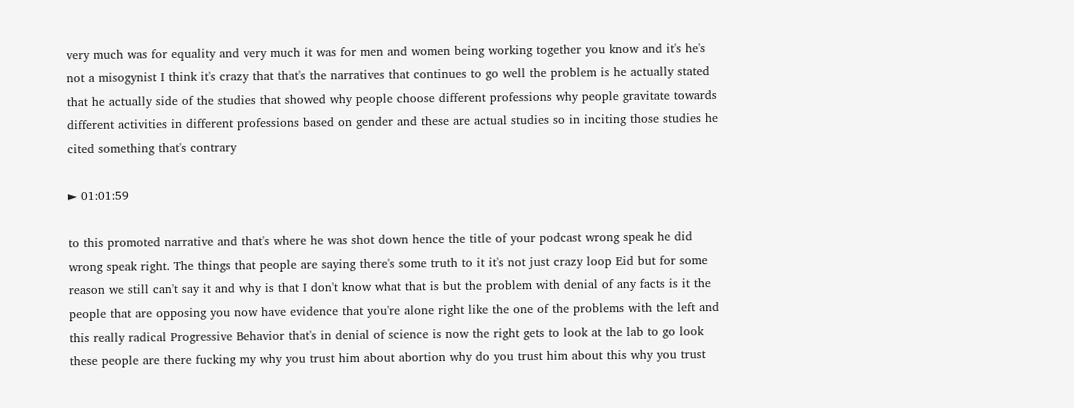very much was for equality and very much it was for men and women being working together you know and it's he's not a misogynist I think it's crazy that that's the narratives that continues to go well the problem is he actually stated that he actually side of the studies that showed why people choose different professions why people gravitate towards different activities in different professions based on gender and these are actual studies so in inciting those studies he cited something that's contrary

► 01:01:59

to this promoted narrative and that's where he was shot down hence the title of your podcast wrong speak he did wrong speak right. The things that people are saying there's some truth to it it's not just crazy loop Eid but for some reason we still can't say it and why is that I don't know what that is but the problem with denial of any facts is it the people that are opposing you now have evidence that you're alone right like the one of the problems with the left and this really radical Progressive Behavior that's in denial of science is now the right gets to look at the lab to go look these people are there fucking my why you trust him about abortion why do you trust him about this why you trust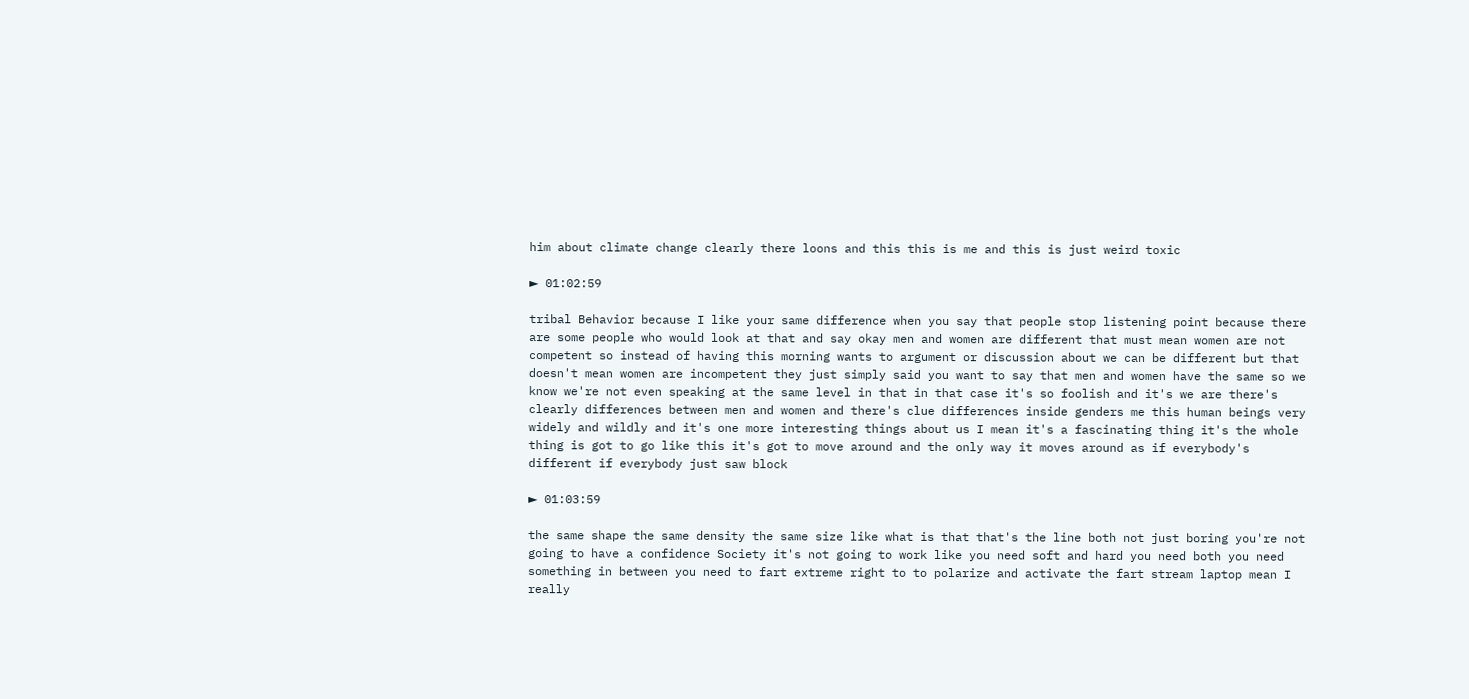him about climate change clearly there loons and this this is me and this is just weird toxic

► 01:02:59

tribal Behavior because I like your same difference when you say that people stop listening point because there are some people who would look at that and say okay men and women are different that must mean women are not competent so instead of having this morning wants to argument or discussion about we can be different but that doesn't mean women are incompetent they just simply said you want to say that men and women have the same so we know we're not even speaking at the same level in that in that case it's so foolish and it's we are there's clearly differences between men and women and there's clue differences inside genders me this human beings very widely and wildly and it's one more interesting things about us I mean it's a fascinating thing it's the whole thing is got to go like this it's got to move around and the only way it moves around as if everybody's different if everybody just saw block

► 01:03:59

the same shape the same density the same size like what is that that's the line both not just boring you're not going to have a confidence Society it's not going to work like you need soft and hard you need both you need something in between you need to fart extreme right to to polarize and activate the fart stream laptop mean I really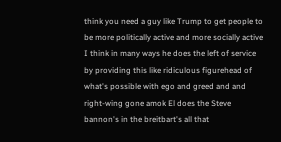think you need a guy like Trump to get people to be more politically active and more socially active I think in many ways he does the left of service by providing this like ridiculous figurehead of what's possible with ego and greed and and right-wing gone amok El does the Steve bannon's in the breitbart's all that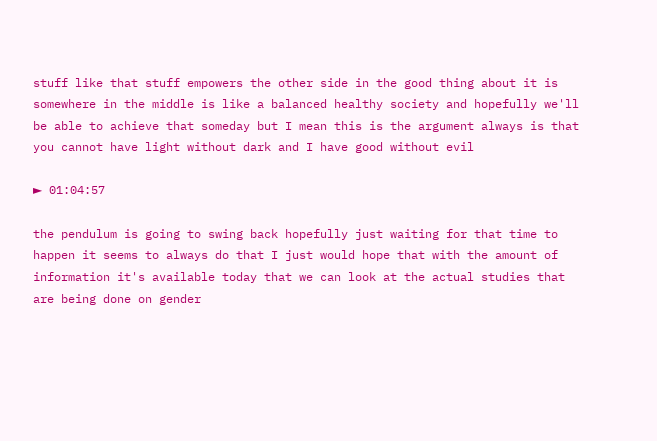stuff like that stuff empowers the other side in the good thing about it is somewhere in the middle is like a balanced healthy society and hopefully we'll be able to achieve that someday but I mean this is the argument always is that you cannot have light without dark and I have good without evil

► 01:04:57

the pendulum is going to swing back hopefully just waiting for that time to happen it seems to always do that I just would hope that with the amount of information it's available today that we can look at the actual studies that are being done on gender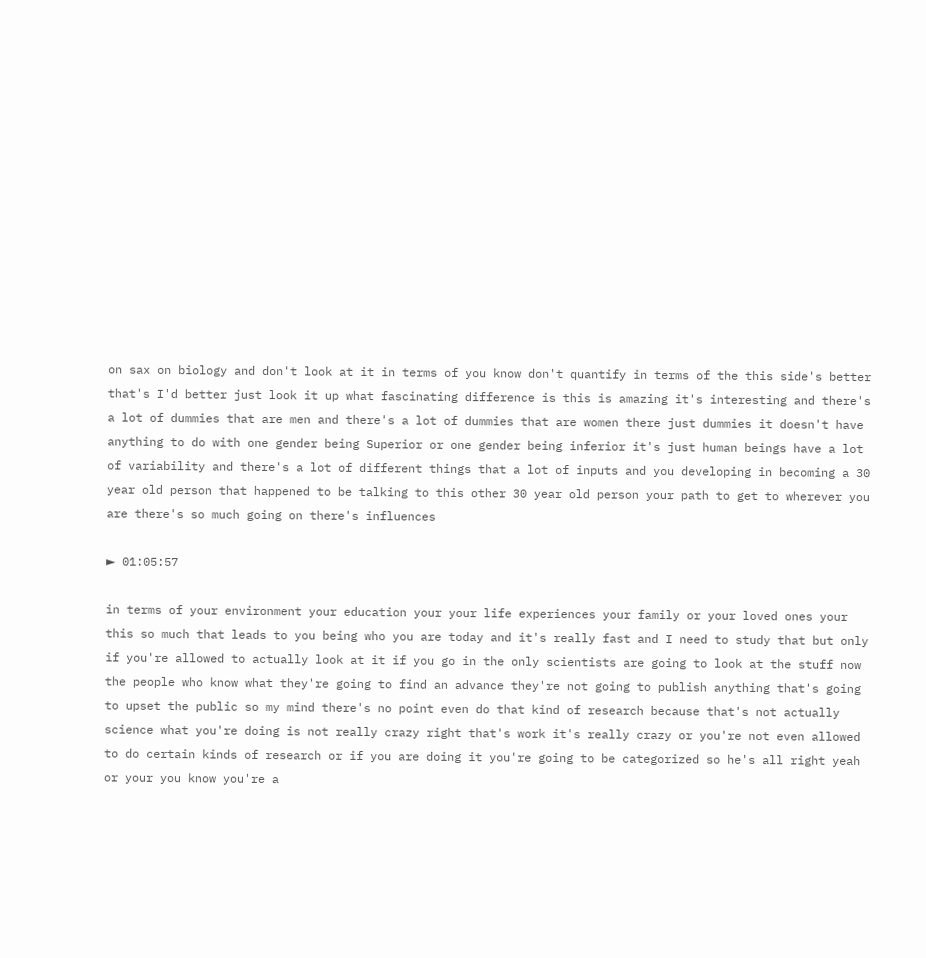on sax on biology and don't look at it in terms of you know don't quantify in terms of the this side's better that's I'd better just look it up what fascinating difference is this is amazing it's interesting and there's a lot of dummies that are men and there's a lot of dummies that are women there just dummies it doesn't have anything to do with one gender being Superior or one gender being inferior it's just human beings have a lot of variability and there's a lot of different things that a lot of inputs and you developing in becoming a 30 year old person that happened to be talking to this other 30 year old person your path to get to wherever you are there's so much going on there's influences

► 01:05:57

in terms of your environment your education your your life experiences your family or your loved ones your this so much that leads to you being who you are today and it's really fast and I need to study that but only if you're allowed to actually look at it if you go in the only scientists are going to look at the stuff now the people who know what they're going to find an advance they're not going to publish anything that's going to upset the public so my mind there's no point even do that kind of research because that's not actually science what you're doing is not really crazy right that's work it's really crazy or you're not even allowed to do certain kinds of research or if you are doing it you're going to be categorized so he's all right yeah or your you know you're a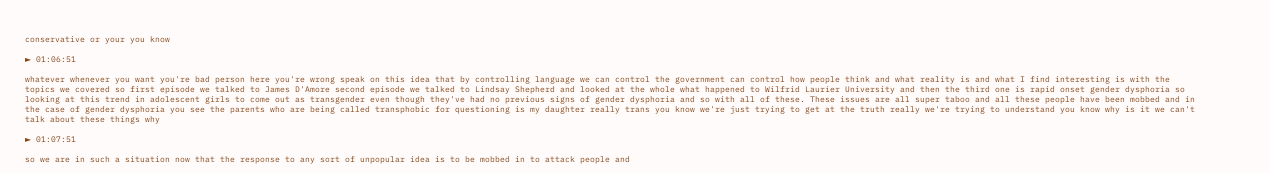conservative or your you know

► 01:06:51

whatever whenever you want you're bad person here you're wrong speak on this idea that by controlling language we can control the government can control how people think and what reality is and what I find interesting is with the topics we covered so first episode we talked to James D'Amore second episode we talked to Lindsay Shepherd and looked at the whole what happened to Wilfrid Laurier University and then the third one is rapid onset gender dysphoria so looking at this trend in adolescent girls to come out as transgender even though they've had no previous signs of gender dysphoria and so with all of these. These issues are all super taboo and all these people have been mobbed and in the case of gender dysphoria you see the parents who are being called transphobic for questioning is my daughter really trans you know we're just trying to get at the truth really we're trying to understand you know why is it we can't talk about these things why

► 01:07:51

so we are in such a situation now that the response to any sort of unpopular idea is to be mobbed in to attack people and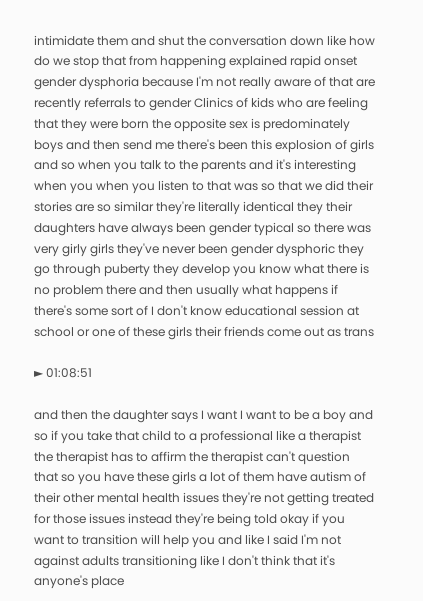intimidate them and shut the conversation down like how do we stop that from happening explained rapid onset gender dysphoria because I'm not really aware of that are recently referrals to gender Clinics of kids who are feeling that they were born the opposite sex is predominately boys and then send me there's been this explosion of girls and so when you talk to the parents and it's interesting when you when you listen to that was so that we did their stories are so similar they're literally identical they their daughters have always been gender typical so there was very girly girls they've never been gender dysphoric they go through puberty they develop you know what there is no problem there and then usually what happens if there's some sort of I don't know educational session at school or one of these girls their friends come out as trans

► 01:08:51

and then the daughter says I want I want to be a boy and so if you take that child to a professional like a therapist the therapist has to affirm the therapist can't question that so you have these girls a lot of them have autism of their other mental health issues they're not getting treated for those issues instead they're being told okay if you want to transition will help you and like I said I'm not against adults transitioning like I don't think that it's anyone's place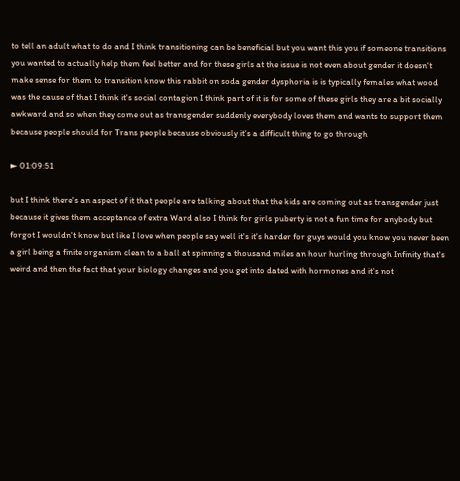to tell an adult what to do and I think transitioning can be beneficial but you want this you if someone transitions you wanted to actually help them feel better and for these girls at the issue is not even about gender it doesn't make sense for them to transition know this rabbit on soda gender dysphoria is is typically females what wood was the cause of that I think it's social contagion I think part of it is for some of these girls they are a bit socially awkward and so when they come out as transgender suddenly everybody loves them and wants to support them because people should for Trans people because obviously it's a difficult thing to go through

► 01:09:51

but I think there's an aspect of it that people are talking about that the kids are coming out as transgender just because it gives them acceptance of extra Ward also I think for girls puberty is not a fun time for anybody but forgot I wouldn't know but like I love when people say well it's it's harder for guys would you know you never been a girl being a finite organism clean to a ball at spinning a thousand miles an hour hurling through Infinity that's weird and then the fact that your biology changes and you get into dated with hormones and it's not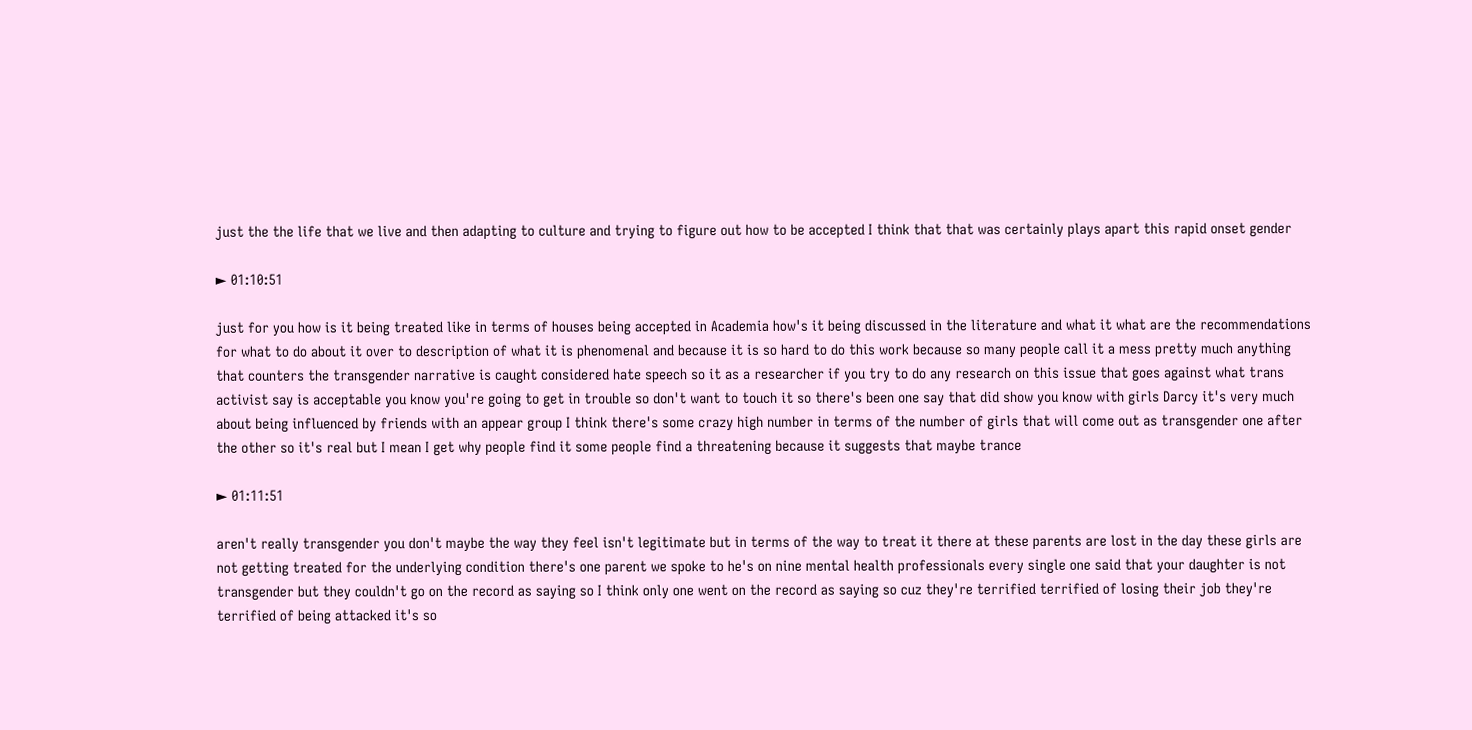just the the life that we live and then adapting to culture and trying to figure out how to be accepted I think that that was certainly plays apart this rapid onset gender

► 01:10:51

just for you how is it being treated like in terms of houses being accepted in Academia how's it being discussed in the literature and what it what are the recommendations for what to do about it over to description of what it is phenomenal and because it is so hard to do this work because so many people call it a mess pretty much anything that counters the transgender narrative is caught considered hate speech so it as a researcher if you try to do any research on this issue that goes against what trans activist say is acceptable you know you're going to get in trouble so don't want to touch it so there's been one say that did show you know with girls Darcy it's very much about being influenced by friends with an appear group I think there's some crazy high number in terms of the number of girls that will come out as transgender one after the other so it's real but I mean I get why people find it some people find a threatening because it suggests that maybe trance

► 01:11:51

aren't really transgender you don't maybe the way they feel isn't legitimate but in terms of the way to treat it there at these parents are lost in the day these girls are not getting treated for the underlying condition there's one parent we spoke to he's on nine mental health professionals every single one said that your daughter is not transgender but they couldn't go on the record as saying so I think only one went on the record as saying so cuz they're terrified terrified of losing their job they're terrified of being attacked it's so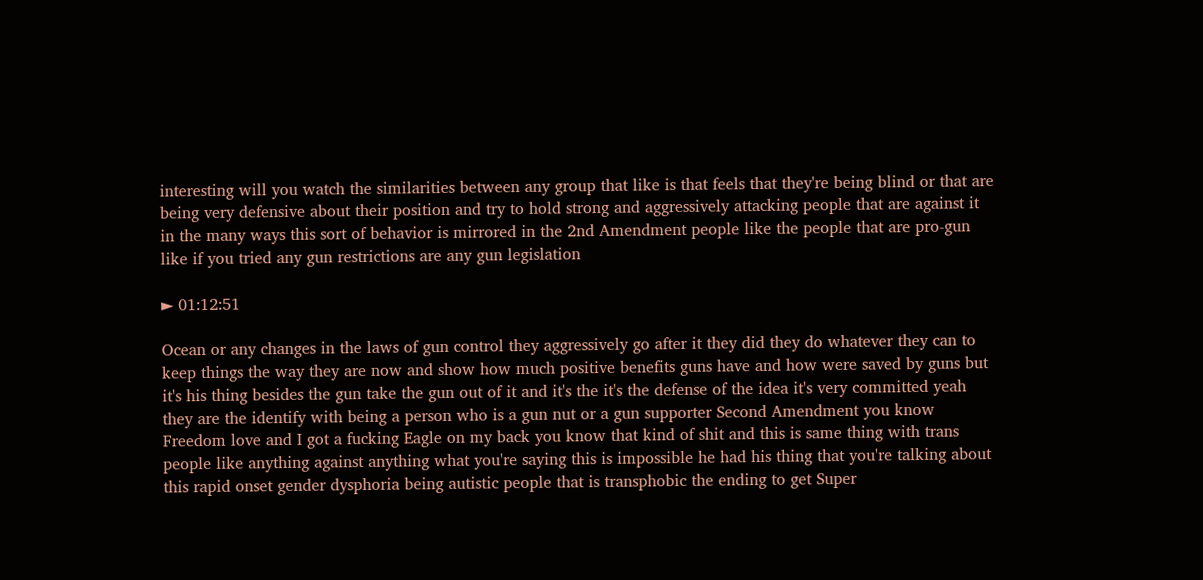interesting will you watch the similarities between any group that like is that feels that they're being blind or that are being very defensive about their position and try to hold strong and aggressively attacking people that are against it in the many ways this sort of behavior is mirrored in the 2nd Amendment people like the people that are pro-gun like if you tried any gun restrictions are any gun legislation

► 01:12:51

Ocean or any changes in the laws of gun control they aggressively go after it they did they do whatever they can to keep things the way they are now and show how much positive benefits guns have and how were saved by guns but it's his thing besides the gun take the gun out of it and it's the it's the defense of the idea it's very committed yeah they are the identify with being a person who is a gun nut or a gun supporter Second Amendment you know Freedom love and I got a fucking Eagle on my back you know that kind of shit and this is same thing with trans people like anything against anything what you're saying this is impossible he had his thing that you're talking about this rapid onset gender dysphoria being autistic people that is transphobic the ending to get Super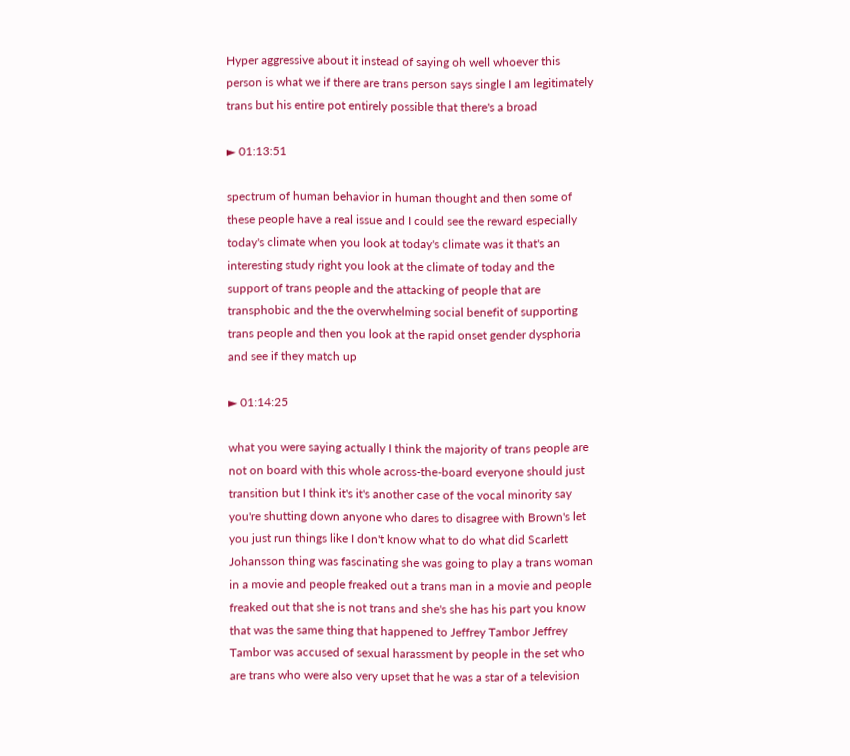Hyper aggressive about it instead of saying oh well whoever this person is what we if there are trans person says single I am legitimately trans but his entire pot entirely possible that there's a broad

► 01:13:51

spectrum of human behavior in human thought and then some of these people have a real issue and I could see the reward especially today's climate when you look at today's climate was it that's an interesting study right you look at the climate of today and the support of trans people and the attacking of people that are transphobic and the the overwhelming social benefit of supporting trans people and then you look at the rapid onset gender dysphoria and see if they match up

► 01:14:25

what you were saying actually I think the majority of trans people are not on board with this whole across-the-board everyone should just transition but I think it's it's another case of the vocal minority say you're shutting down anyone who dares to disagree with Brown's let you just run things like I don't know what to do what did Scarlett Johansson thing was fascinating she was going to play a trans woman in a movie and people freaked out a trans man in a movie and people freaked out that she is not trans and she's she has his part you know that was the same thing that happened to Jeffrey Tambor Jeffrey Tambor was accused of sexual harassment by people in the set who are trans who were also very upset that he was a star of a television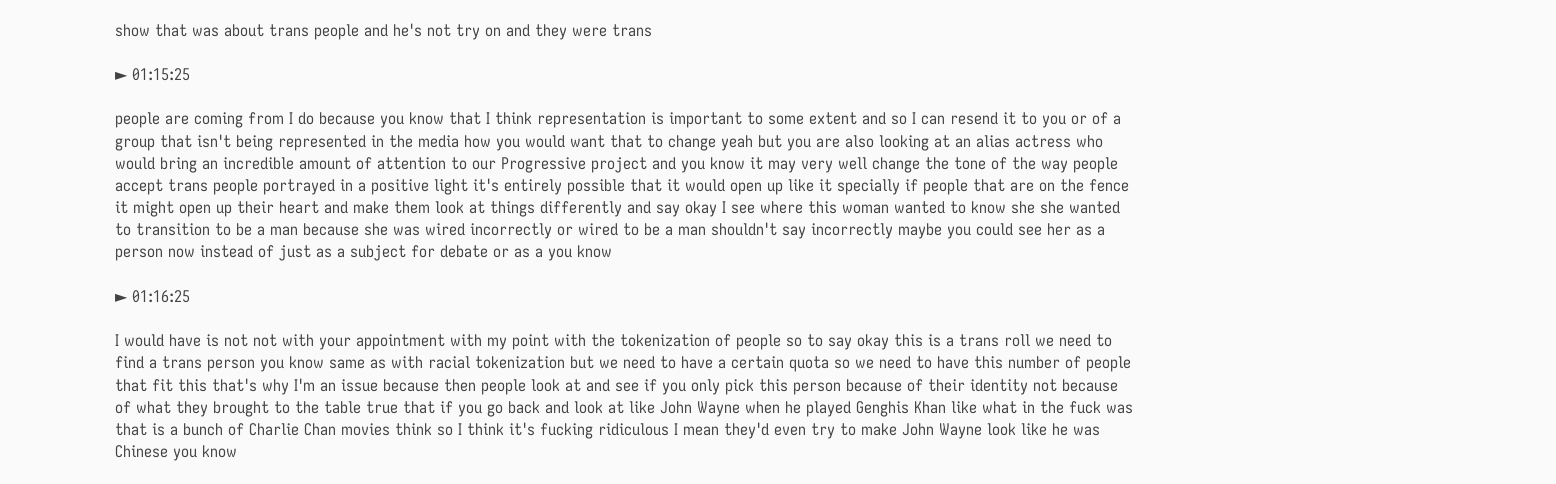show that was about trans people and he's not try on and they were trans

► 01:15:25

people are coming from I do because you know that I think representation is important to some extent and so I can resend it to you or of a group that isn't being represented in the media how you would want that to change yeah but you are also looking at an alias actress who would bring an incredible amount of attention to our Progressive project and you know it may very well change the tone of the way people accept trans people portrayed in a positive light it's entirely possible that it would open up like it specially if people that are on the fence it might open up their heart and make them look at things differently and say okay I see where this woman wanted to know she she wanted to transition to be a man because she was wired incorrectly or wired to be a man shouldn't say incorrectly maybe you could see her as a person now instead of just as a subject for debate or as a you know

► 01:16:25

I would have is not not with your appointment with my point with the tokenization of people so to say okay this is a trans roll we need to find a trans person you know same as with racial tokenization but we need to have a certain quota so we need to have this number of people that fit this that's why I'm an issue because then people look at and see if you only pick this person because of their identity not because of what they brought to the table true that if you go back and look at like John Wayne when he played Genghis Khan like what in the fuck was that is a bunch of Charlie Chan movies think so I think it's fucking ridiculous I mean they'd even try to make John Wayne look like he was Chinese you know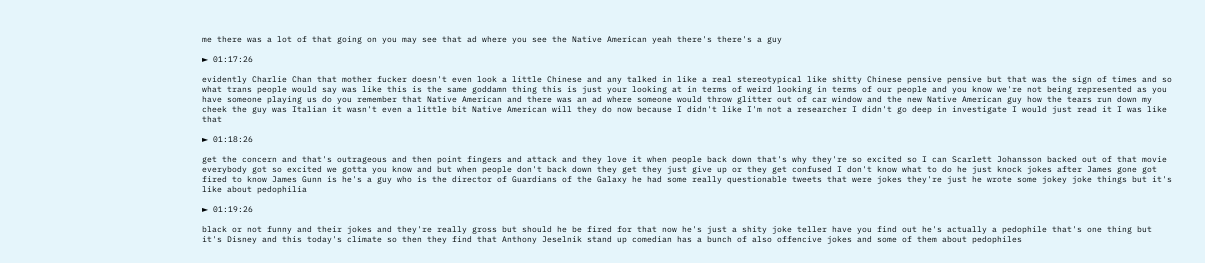me there was a lot of that going on you may see that ad where you see the Native American yeah there's there's a guy

► 01:17:26

evidently Charlie Chan that mother fucker doesn't even look a little Chinese and any talked in like a real stereotypical like shitty Chinese pensive pensive but that was the sign of times and so what trans people would say was like this is the same goddamn thing this is just your looking at in terms of weird looking in terms of our people and you know we're not being represented as you have someone playing us do you remember that Native American and there was an ad where someone would throw glitter out of car window and the new Native American guy how the tears run down my cheek the guy was Italian it wasn't even a little bit Native American will they do now because I didn't like I'm not a researcher I didn't go deep in investigate I would just read it I was like that

► 01:18:26

get the concern and that's outrageous and then point fingers and attack and they love it when people back down that's why they're so excited so I can Scarlett Johansson backed out of that movie everybody got so excited we gotta you know and but when people don't back down they get they just give up or they get confused I don't know what to do he just knock jokes after James gone got fired to know James Gunn is he's a guy who is the director of Guardians of the Galaxy he had some really questionable tweets that were jokes they're just he wrote some jokey joke things but it's like about pedophilia

► 01:19:26

black or not funny and their jokes and they're really gross but should he be fired for that now he's just a shity joke teller have you find out he's actually a pedophile that's one thing but it's Disney and this today's climate so then they find that Anthony Jeselnik stand up comedian has a bunch of also offencive jokes and some of them about pedophiles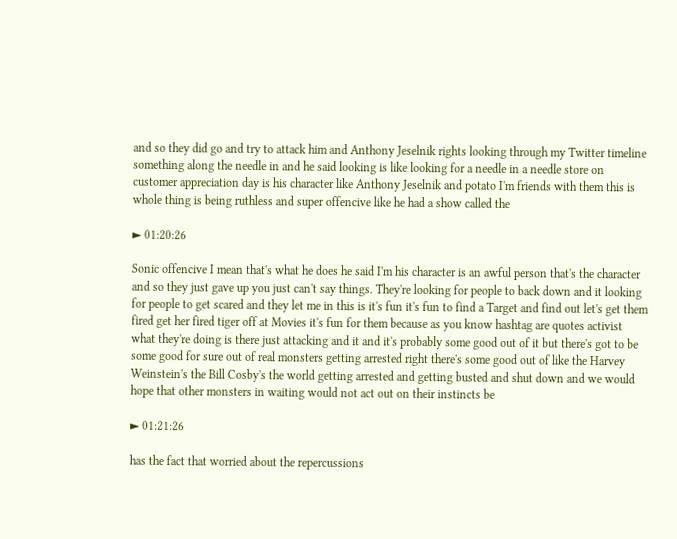and so they did go and try to attack him and Anthony Jeselnik rights looking through my Twitter timeline something along the needle in and he said looking is like looking for a needle in a needle store on customer appreciation day is his character like Anthony Jeselnik and potato I'm friends with them this is whole thing is being ruthless and super offencive like he had a show called the

► 01:20:26

Sonic offencive I mean that's what he does he said I'm his character is an awful person that's the character and so they just gave up you just can't say things. They're looking for people to back down and it looking for people to get scared and they let me in this is it's fun it's fun to find a Target and find out let's get them fired get her fired tiger off at Movies it's fun for them because as you know hashtag are quotes activist what they're doing is there just attacking and it and it's probably some good out of it but there's got to be some good for sure out of real monsters getting arrested right there's some good out of like the Harvey Weinstein's the Bill Cosby's the world getting arrested and getting busted and shut down and we would hope that other monsters in waiting would not act out on their instincts be

► 01:21:26

has the fact that worried about the repercussions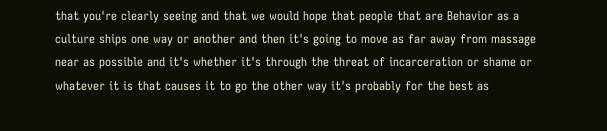that you're clearly seeing and that we would hope that people that are Behavior as a culture ships one way or another and then it's going to move as far away from massage near as possible and it's whether it's through the threat of incarceration or shame or whatever it is that causes it to go the other way it's probably for the best as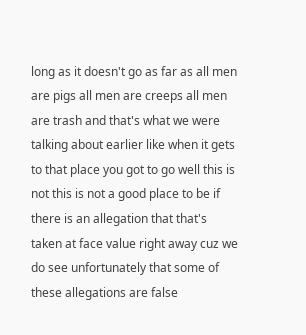long as it doesn't go as far as all men are pigs all men are creeps all men are trash and that's what we were talking about earlier like when it gets to that place you got to go well this is not this is not a good place to be if there is an allegation that that's taken at face value right away cuz we do see unfortunately that some of these allegations are false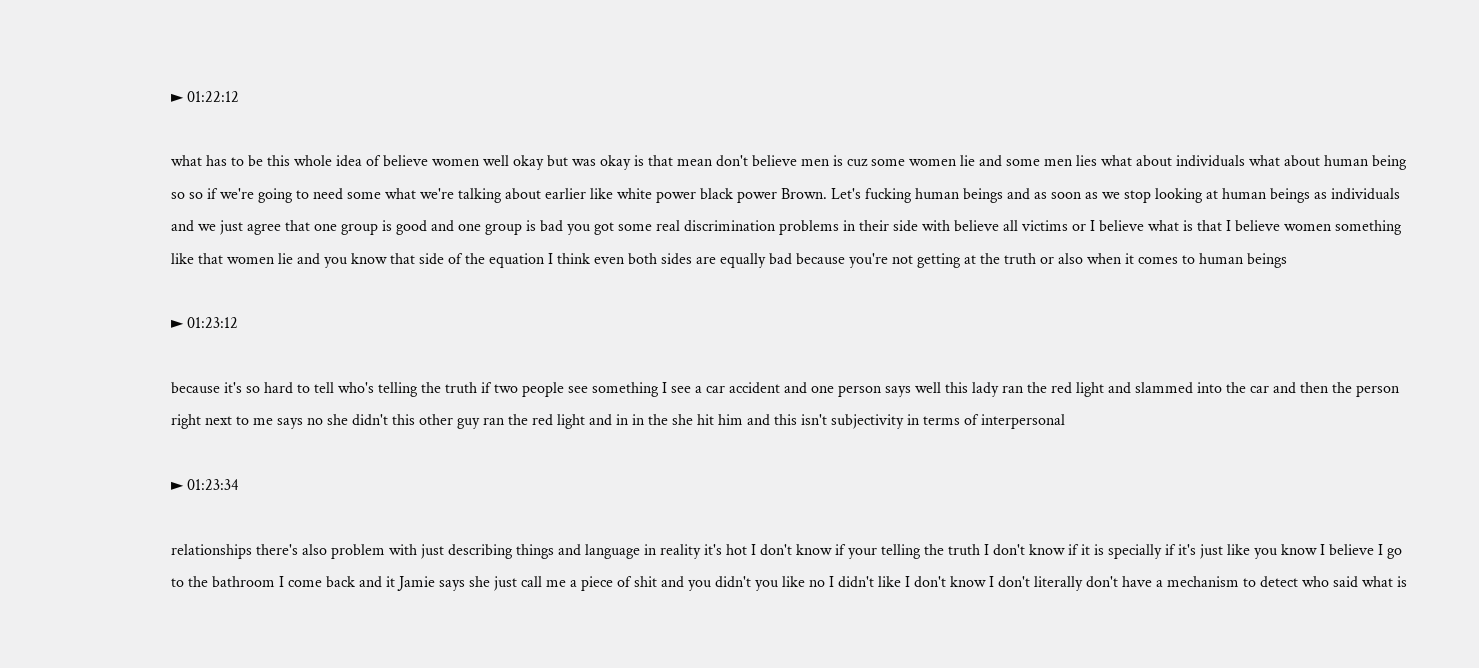► 01:22:12

what has to be this whole idea of believe women well okay but was okay is that mean don't believe men is cuz some women lie and some men lies what about individuals what about human being so so if we're going to need some what we're talking about earlier like white power black power Brown. Let's fucking human beings and as soon as we stop looking at human beings as individuals and we just agree that one group is good and one group is bad you got some real discrimination problems in their side with believe all victims or I believe what is that I believe women something like that women lie and you know that side of the equation I think even both sides are equally bad because you're not getting at the truth or also when it comes to human beings

► 01:23:12

because it's so hard to tell who's telling the truth if two people see something I see a car accident and one person says well this lady ran the red light and slammed into the car and then the person right next to me says no she didn't this other guy ran the red light and in in the she hit him and this isn't subjectivity in terms of interpersonal

► 01:23:34

relationships there's also problem with just describing things and language in reality it's hot I don't know if your telling the truth I don't know if it is specially if it's just like you know I believe I go to the bathroom I come back and it Jamie says she just call me a piece of shit and you didn't you like no I didn't like I don't know I don't literally don't have a mechanism to detect who said what is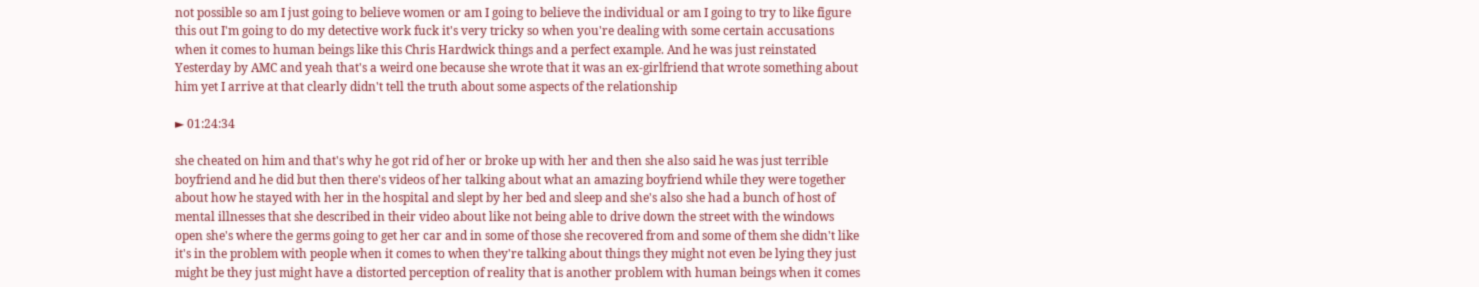not possible so am I just going to believe women or am I going to believe the individual or am I going to try to like figure this out I'm going to do my detective work fuck it's very tricky so when you're dealing with some certain accusations when it comes to human beings like this Chris Hardwick things and a perfect example. And he was just reinstated Yesterday by AMC and yeah that's a weird one because she wrote that it was an ex-girlfriend that wrote something about him yet I arrive at that clearly didn't tell the truth about some aspects of the relationship

► 01:24:34

she cheated on him and that's why he got rid of her or broke up with her and then she also said he was just terrible boyfriend and he did but then there's videos of her talking about what an amazing boyfriend while they were together about how he stayed with her in the hospital and slept by her bed and sleep and she's also she had a bunch of host of mental illnesses that she described in their video about like not being able to drive down the street with the windows open she's where the germs going to get her car and in some of those she recovered from and some of them she didn't like it's in the problem with people when it comes to when they're talking about things they might not even be lying they just might be they just might have a distorted perception of reality that is another problem with human beings when it comes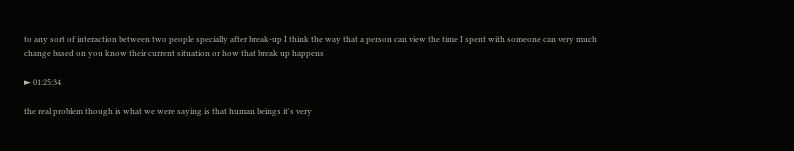to any sort of interaction between two people specially after break-up I think the way that a person can view the time I spent with someone can very much change based on you know their current situation or how that break up happens

► 01:25:34

the real problem though is what we were saying is that human beings it's very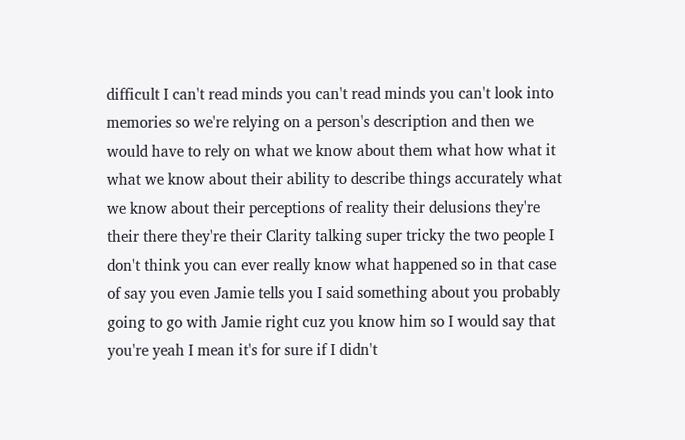difficult I can't read minds you can't read minds you can't look into memories so we're relying on a person's description and then we would have to rely on what we know about them what how what it what we know about their ability to describe things accurately what we know about their perceptions of reality their delusions they're their there they're their Clarity talking super tricky the two people I don't think you can ever really know what happened so in that case of say you even Jamie tells you I said something about you probably going to go with Jamie right cuz you know him so I would say that you're yeah I mean it's for sure if I didn't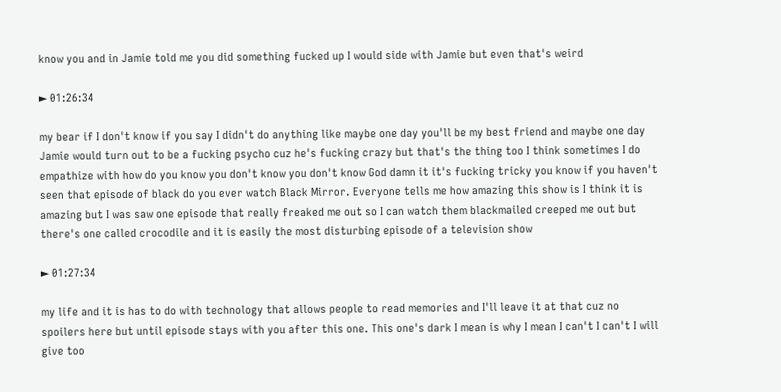know you and in Jamie told me you did something fucked up I would side with Jamie but even that's weird

► 01:26:34

my bear if I don't know if you say I didn't do anything like maybe one day you'll be my best friend and maybe one day Jamie would turn out to be a fucking psycho cuz he's fucking crazy but that's the thing too I think sometimes I do empathize with how do you know you don't know you don't know God damn it it's fucking tricky you know if you haven't seen that episode of black do you ever watch Black Mirror. Everyone tells me how amazing this show is I think it is amazing but I was saw one episode that really freaked me out so I can watch them blackmailed creeped me out but there's one called crocodile and it is easily the most disturbing episode of a television show

► 01:27:34

my life and it is has to do with technology that allows people to read memories and I'll leave it at that cuz no spoilers here but until episode stays with you after this one. This one's dark I mean is why I mean I can't I can't I will give too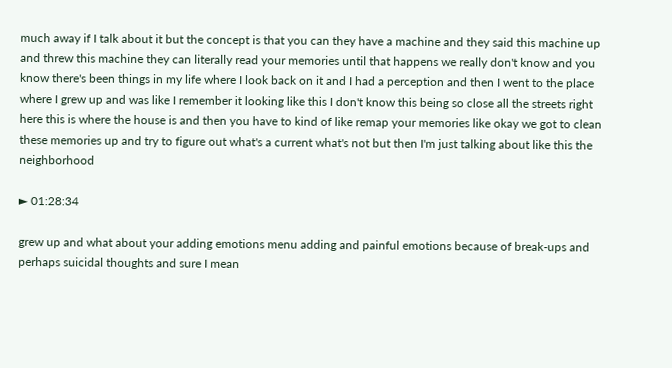much away if I talk about it but the concept is that you can they have a machine and they said this machine up and threw this machine they can literally read your memories until that happens we really don't know and you know there's been things in my life where I look back on it and I had a perception and then I went to the place where I grew up and was like I remember it looking like this I don't know this being so close all the streets right here this is where the house is and then you have to kind of like remap your memories like okay we got to clean these memories up and try to figure out what's a current what's not but then I'm just talking about like this the neighborhood

► 01:28:34

grew up and what about your adding emotions menu adding and painful emotions because of break-ups and perhaps suicidal thoughts and sure I mean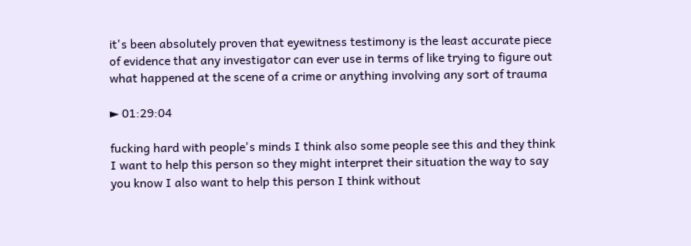it's been absolutely proven that eyewitness testimony is the least accurate piece of evidence that any investigator can ever use in terms of like trying to figure out what happened at the scene of a crime or anything involving any sort of trauma

► 01:29:04

fucking hard with people's minds I think also some people see this and they think I want to help this person so they might interpret their situation the way to say you know I also want to help this person I think without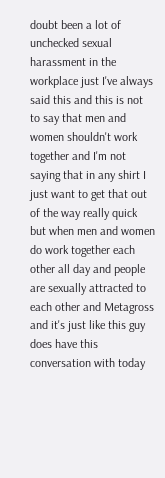doubt been a lot of unchecked sexual harassment in the workplace just I've always said this and this is not to say that men and women shouldn't work together and I'm not saying that in any shirt I just want to get that out of the way really quick but when men and women do work together each other all day and people are sexually attracted to each other and Metagross and it's just like this guy does have this conversation with today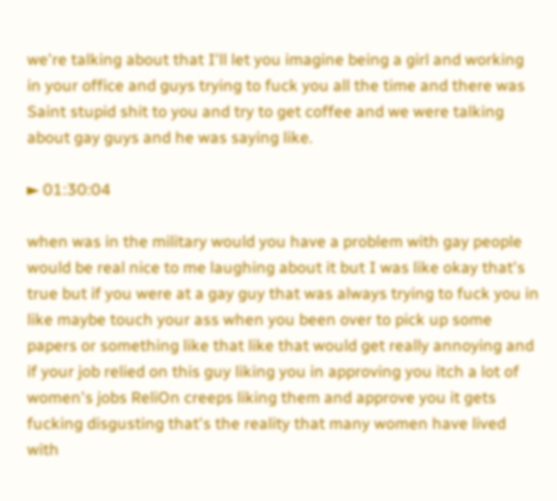we're talking about that I'll let you imagine being a girl and working in your office and guys trying to fuck you all the time and there was Saint stupid shit to you and try to get coffee and we were talking about gay guys and he was saying like.

► 01:30:04

when was in the military would you have a problem with gay people would be real nice to me laughing about it but I was like okay that's true but if you were at a gay guy that was always trying to fuck you in like maybe touch your ass when you been over to pick up some papers or something like that like that would get really annoying and if your job relied on this guy liking you in approving you itch a lot of women's jobs ReliOn creeps liking them and approve you it gets fucking disgusting that's the reality that many women have lived with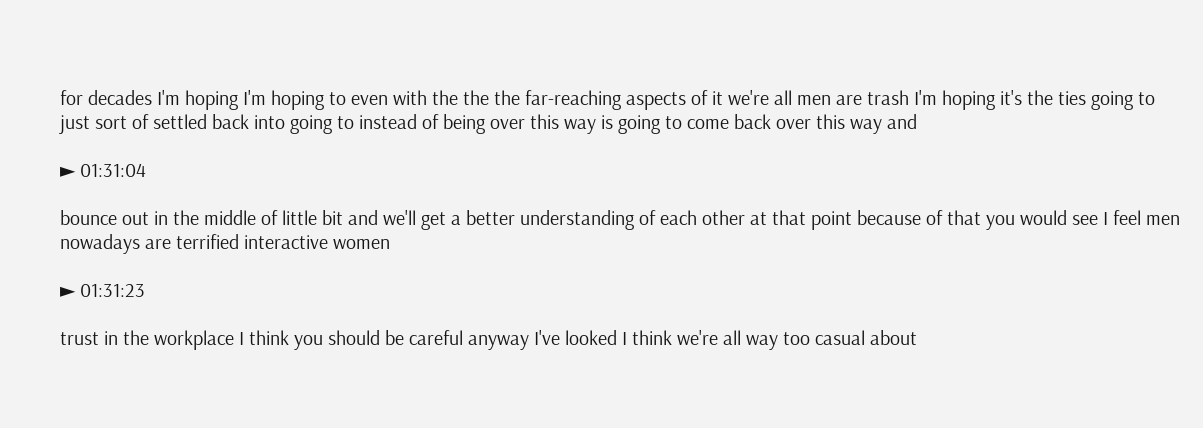for decades I'm hoping I'm hoping to even with the the the far-reaching aspects of it we're all men are trash I'm hoping it's the ties going to just sort of settled back into going to instead of being over this way is going to come back over this way and

► 01:31:04

bounce out in the middle of little bit and we'll get a better understanding of each other at that point because of that you would see I feel men nowadays are terrified interactive women

► 01:31:23

trust in the workplace I think you should be careful anyway I've looked I think we're all way too casual about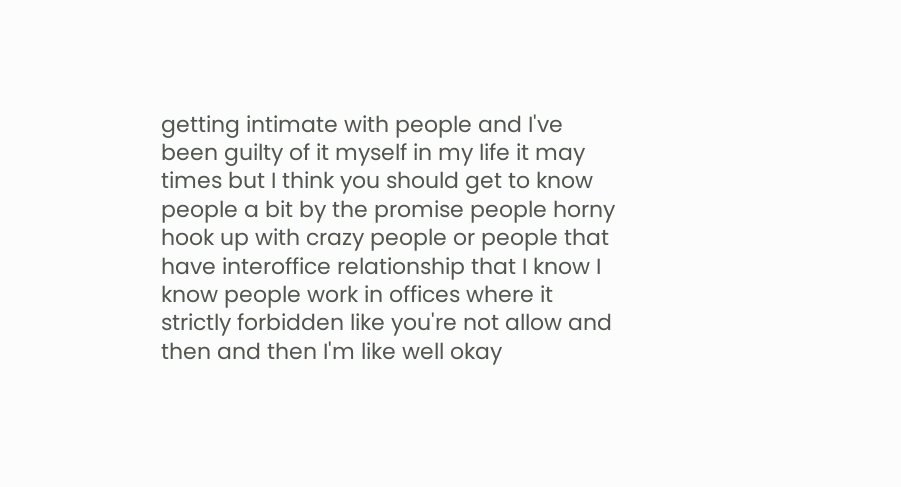getting intimate with people and I've been guilty of it myself in my life it may times but I think you should get to know people a bit by the promise people horny hook up with crazy people or people that have interoffice relationship that I know I know people work in offices where it strictly forbidden like you're not allow and then and then I'm like well okay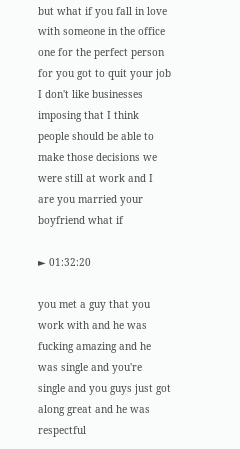but what if you fall in love with someone in the office one for the perfect person for you got to quit your job I don't like businesses imposing that I think people should be able to make those decisions we were still at work and I are you married your boyfriend what if

► 01:32:20

you met a guy that you work with and he was fucking amazing and he was single and you're single and you guys just got along great and he was respectful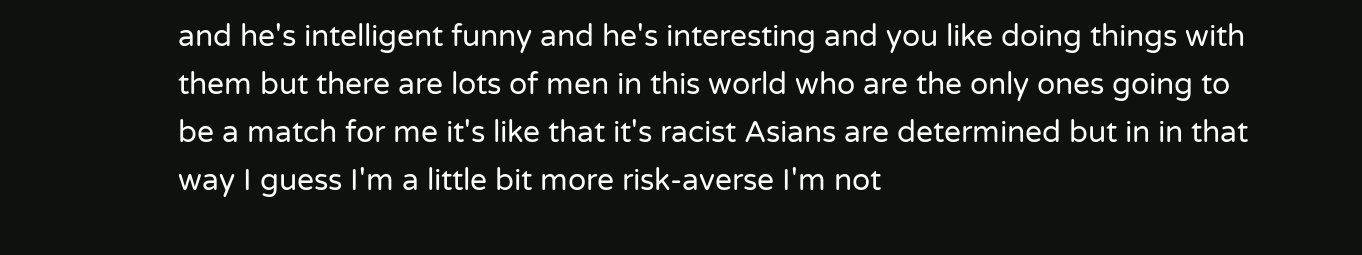and he's intelligent funny and he's interesting and you like doing things with them but there are lots of men in this world who are the only ones going to be a match for me it's like that it's racist Asians are determined but in in that way I guess I'm a little bit more risk-averse I'm not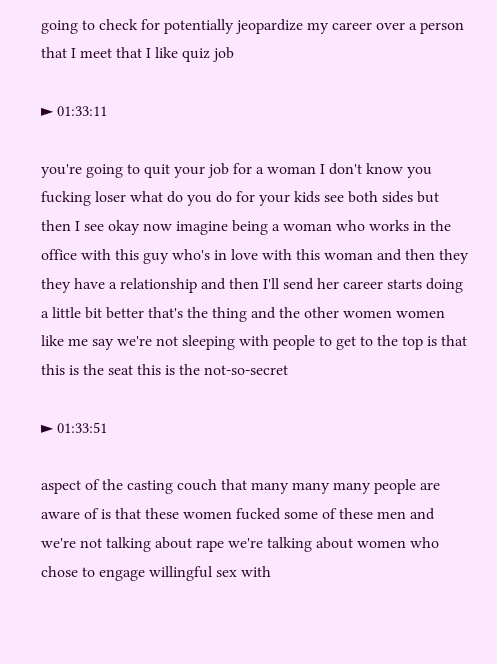going to check for potentially jeopardize my career over a person that I meet that I like quiz job

► 01:33:11

you're going to quit your job for a woman I don't know you fucking loser what do you do for your kids see both sides but then I see okay now imagine being a woman who works in the office with this guy who's in love with this woman and then they they have a relationship and then I'll send her career starts doing a little bit better that's the thing and the other women women like me say we're not sleeping with people to get to the top is that this is the seat this is the not-so-secret

► 01:33:51

aspect of the casting couch that many many many people are aware of is that these women fucked some of these men and we're not talking about rape we're talking about women who chose to engage willingful sex with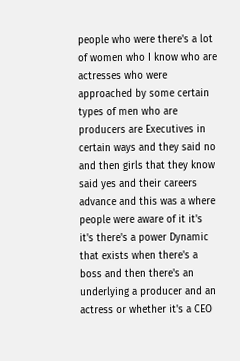people who were there's a lot of women who I know who are actresses who were approached by some certain types of men who are producers are Executives in certain ways and they said no and then girls that they know said yes and their careers advance and this was a where people were aware of it it's it's there's a power Dynamic that exists when there's a boss and then there's an underlying a producer and an actress or whether it's a CEO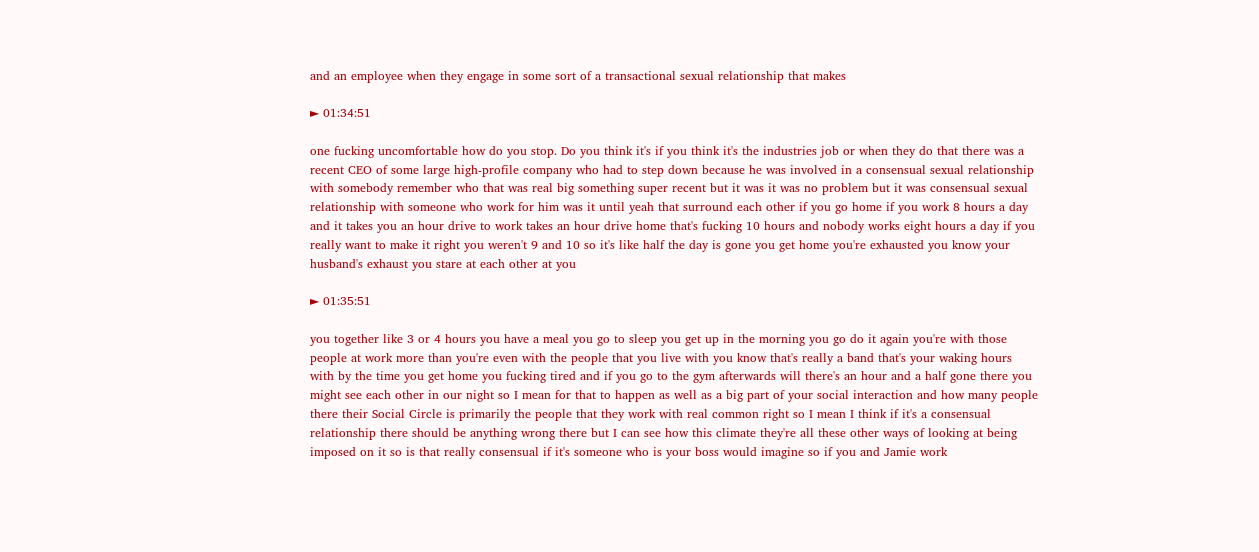and an employee when they engage in some sort of a transactional sexual relationship that makes

► 01:34:51

one fucking uncomfortable how do you stop. Do you think it's if you think it's the industries job or when they do that there was a recent CEO of some large high-profile company who had to step down because he was involved in a consensual sexual relationship with somebody remember who that was real big something super recent but it was it was no problem but it was consensual sexual relationship with someone who work for him was it until yeah that surround each other if you go home if you work 8 hours a day and it takes you an hour drive to work takes an hour drive home that's fucking 10 hours and nobody works eight hours a day if you really want to make it right you weren't 9 and 10 so it's like half the day is gone you get home you're exhausted you know your husband's exhaust you stare at each other at you

► 01:35:51

you together like 3 or 4 hours you have a meal you go to sleep you get up in the morning you go do it again you're with those people at work more than you're even with the people that you live with you know that's really a band that's your waking hours with by the time you get home you fucking tired and if you go to the gym afterwards will there's an hour and a half gone there you might see each other in our night so I mean for that to happen as well as a big part of your social interaction and how many people there their Social Circle is primarily the people that they work with real common right so I mean I think if it's a consensual relationship there should be anything wrong there but I can see how this climate they're all these other ways of looking at being imposed on it so is that really consensual if it's someone who is your boss would imagine so if you and Jamie work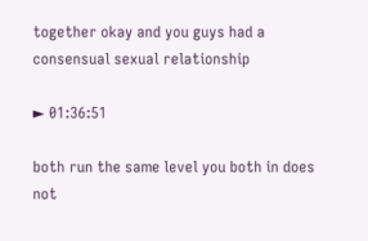together okay and you guys had a consensual sexual relationship

► 01:36:51

both run the same level you both in does not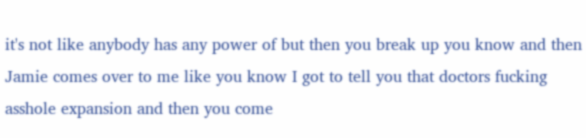it's not like anybody has any power of but then you break up you know and then Jamie comes over to me like you know I got to tell you that doctors fucking asshole expansion and then you come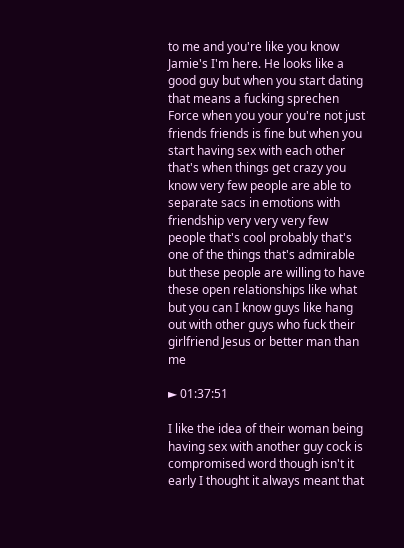to me and you're like you know Jamie's I'm here. He looks like a good guy but when you start dating that means a fucking sprechen Force when you your you're not just friends friends is fine but when you start having sex with each other that's when things get crazy you know very few people are able to separate sacs in emotions with friendship very very very few people that's cool probably that's one of the things that's admirable but these people are willing to have these open relationships like what but you can I know guys like hang out with other guys who fuck their girlfriend Jesus or better man than me

► 01:37:51

I like the idea of their woman being having sex with another guy cock is compromised word though isn't it early I thought it always meant that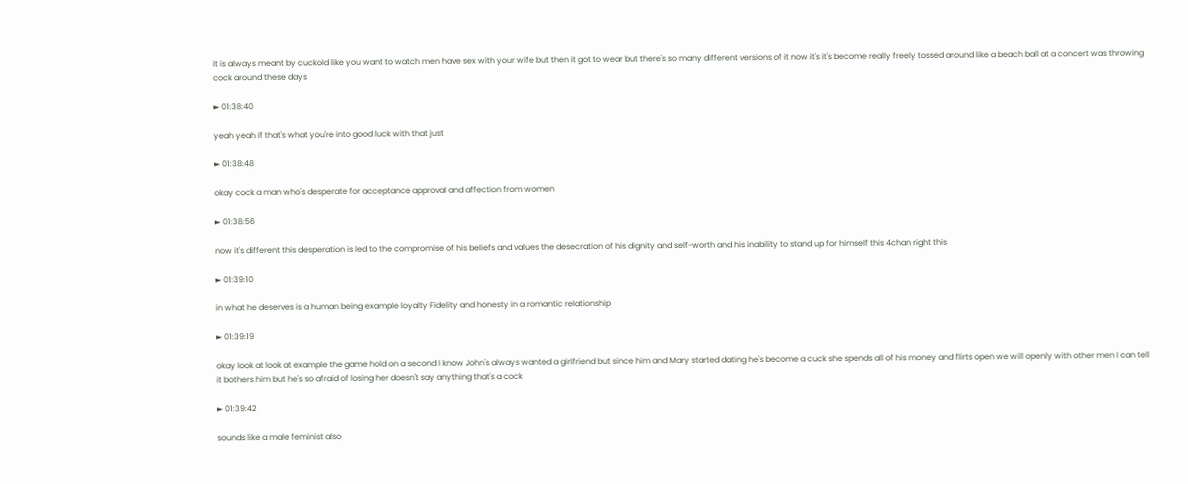it is always meant by cuckold like you want to watch men have sex with your wife but then it got to wear but there's so many different versions of it now it's it's become really freely tossed around like a beach ball at a concert was throwing cock around these days

► 01:38:40

yeah yeah if that's what you're into good luck with that just

► 01:38:48

okay cock a man who's desperate for acceptance approval and affection from women

► 01:38:56

now it's different this desperation is led to the compromise of his beliefs and values the desecration of his dignity and self-worth and his inability to stand up for himself this 4chan right this

► 01:39:10

in what he deserves is a human being example loyalty Fidelity and honesty in a romantic relationship

► 01:39:19

okay look at look at example the game hold on a second I know John's always wanted a girlfriend but since him and Mary started dating he's become a cuck she spends all of his money and flirts open we will openly with other men I can tell it bothers him but he's so afraid of losing her doesn't say anything that's a cock

► 01:39:42

sounds like a male feminist also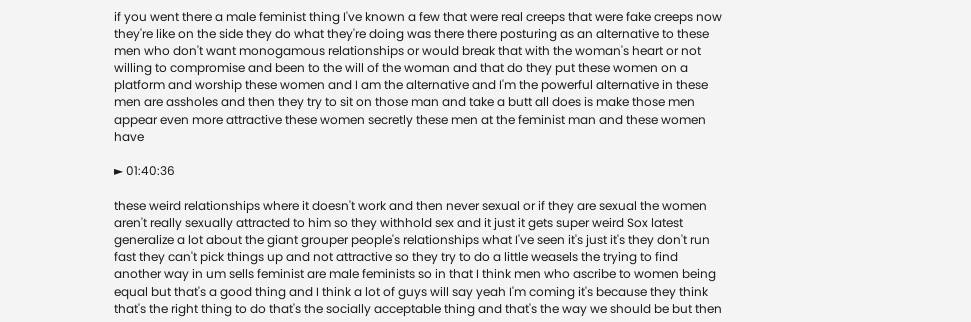if you went there a male feminist thing I've known a few that were real creeps that were fake creeps now they're like on the side they do what they're doing was there there posturing as an alternative to these men who don't want monogamous relationships or would break that with the woman's heart or not willing to compromise and been to the will of the woman and that do they put these women on a platform and worship these women and I am the alternative and I'm the powerful alternative in these men are assholes and then they try to sit on those man and take a butt all does is make those men appear even more attractive these women secretly these men at the feminist man and these women have

► 01:40:36

these weird relationships where it doesn't work and then never sexual or if they are sexual the women aren't really sexually attracted to him so they withhold sex and it just it gets super weird Sox latest generalize a lot about the giant grouper people's relationships what I've seen it's just it's they don't run fast they can't pick things up and not attractive so they try to do a little weasels the trying to find another way in um sells feminist are male feminists so in that I think men who ascribe to women being equal but that's a good thing and I think a lot of guys will say yeah I'm coming it's because they think that's the right thing to do that's the socially acceptable thing and that's the way we should be but then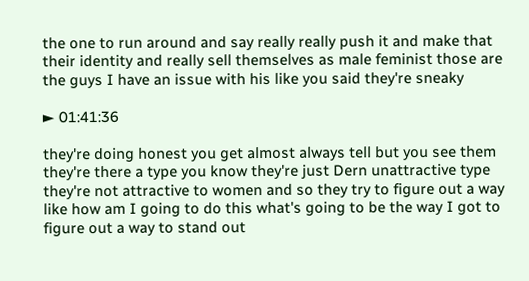the one to run around and say really really push it and make that their identity and really sell themselves as male feminist those are the guys I have an issue with his like you said they're sneaky

► 01:41:36

they're doing honest you get almost always tell but you see them they're there a type you know they're just Dern unattractive type they're not attractive to women and so they try to figure out a way like how am I going to do this what's going to be the way I got to figure out a way to stand out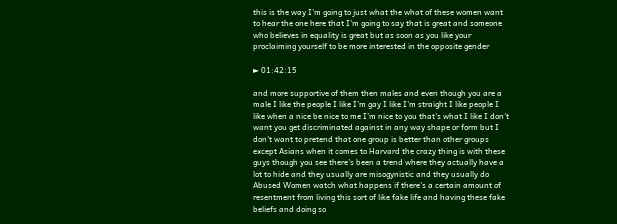this is the way I'm going to just what the what of these women want to hear the one here that I'm going to say that is great and someone who believes in equality is great but as soon as you like your proclaiming yourself to be more interested in the opposite gender

► 01:42:15

and more supportive of them then males and even though you are a male I like the people I like I'm gay I like I'm straight I like people I like when a nice be nice to me I'm nice to you that's what I like I don't want you get discriminated against in any way shape or form but I don't want to pretend that one group is better than other groups except Asians when it comes to Harvard the crazy thing is with these guys though you see there's been a trend where they actually have a lot to hide and they usually are misogynistic and they usually do Abused Women watch what happens if there's a certain amount of resentment from living this sort of like fake life and having these fake beliefs and doing so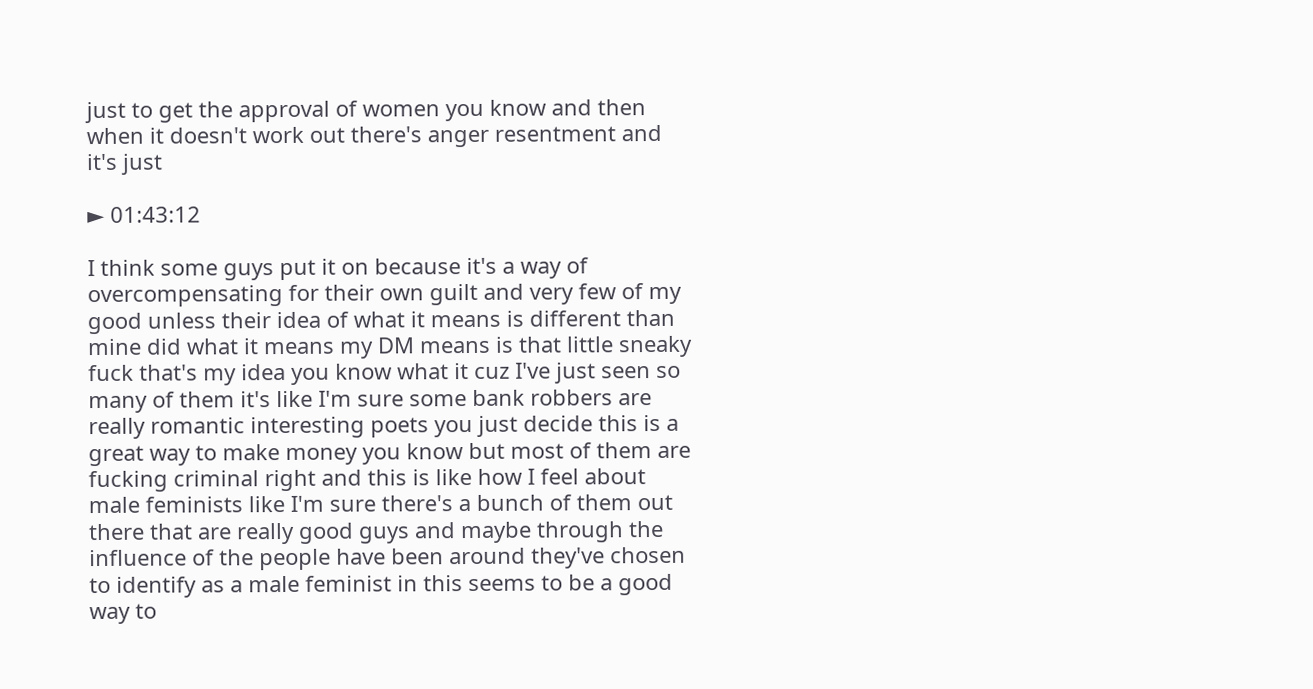just to get the approval of women you know and then when it doesn't work out there's anger resentment and it's just

► 01:43:12

I think some guys put it on because it's a way of overcompensating for their own guilt and very few of my good unless their idea of what it means is different than mine did what it means my DM means is that little sneaky fuck that's my idea you know what it cuz I've just seen so many of them it's like I'm sure some bank robbers are really romantic interesting poets you just decide this is a great way to make money you know but most of them are fucking criminal right and this is like how I feel about male feminists like I'm sure there's a bunch of them out there that are really good guys and maybe through the influence of the people have been around they've chosen to identify as a male feminist in this seems to be a good way to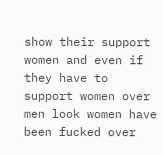show their support women and even if they have to support women over men look women have been fucked over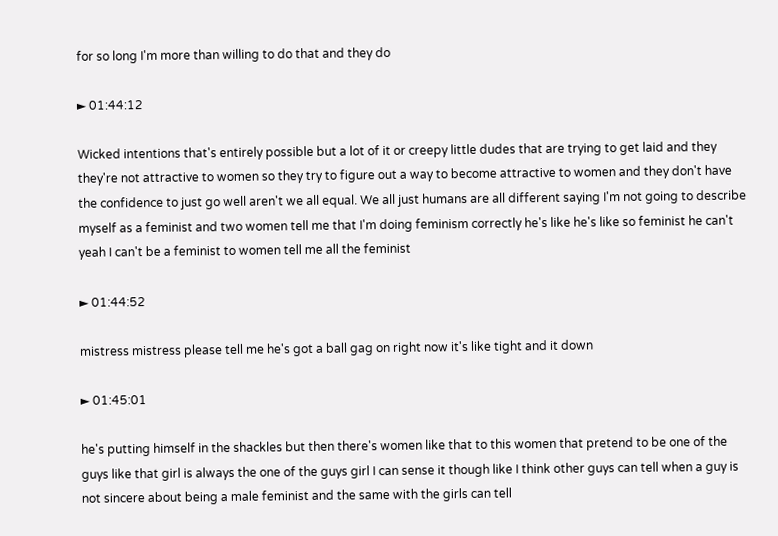for so long I'm more than willing to do that and they do

► 01:44:12

Wicked intentions that's entirely possible but a lot of it or creepy little dudes that are trying to get laid and they they're not attractive to women so they try to figure out a way to become attractive to women and they don't have the confidence to just go well aren't we all equal. We all just humans are all different saying I'm not going to describe myself as a feminist and two women tell me that I'm doing feminism correctly he's like he's like so feminist he can't yeah I can't be a feminist to women tell me all the feminist

► 01:44:52

mistress mistress please tell me he's got a ball gag on right now it's like tight and it down

► 01:45:01

he's putting himself in the shackles but then there's women like that to this women that pretend to be one of the guys like that girl is always the one of the guys girl I can sense it though like I think other guys can tell when a guy is not sincere about being a male feminist and the same with the girls can tell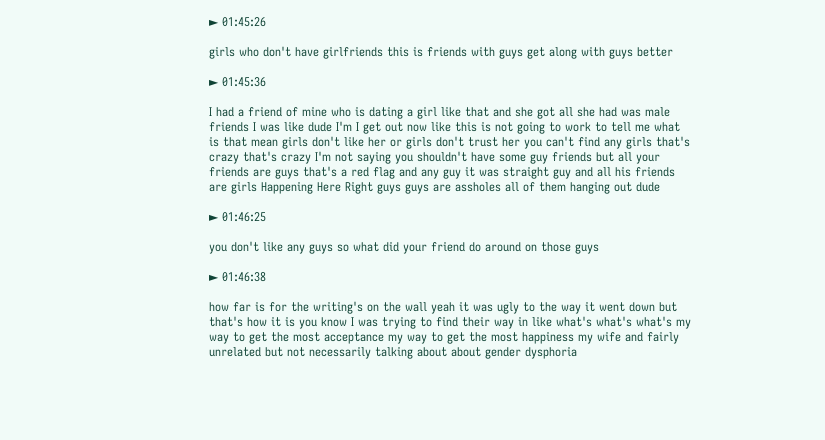► 01:45:26

girls who don't have girlfriends this is friends with guys get along with guys better

► 01:45:36

I had a friend of mine who is dating a girl like that and she got all she had was male friends I was like dude I'm I get out now like this is not going to work to tell me what is that mean girls don't like her or girls don't trust her you can't find any girls that's crazy that's crazy I'm not saying you shouldn't have some guy friends but all your friends are guys that's a red flag and any guy it was straight guy and all his friends are girls Happening Here Right guys guys are assholes all of them hanging out dude

► 01:46:25

you don't like any guys so what did your friend do around on those guys

► 01:46:38

how far is for the writing's on the wall yeah it was ugly to the way it went down but that's how it is you know I was trying to find their way in like what's what's what's my way to get the most acceptance my way to get the most happiness my wife and fairly unrelated but not necessarily talking about about gender dysphoria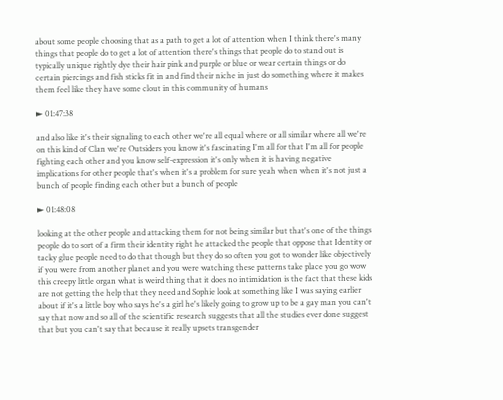about some people choosing that as a path to get a lot of attention when I think there's many things that people do to get a lot of attention there's things that people do to stand out is typically unique rightly dye their hair pink and purple or blue or wear certain things or do certain piercings and fish sticks fit in and find their niche in just do something where it makes them feel like they have some clout in this community of humans

► 01:47:38

and also like it's their signaling to each other we're all equal where or all similar where all we're on this kind of Clan we're Outsiders you know it's fascinating I'm all for that I'm all for people fighting each other and you know self-expression it's only when it is having negative implications for other people that's when it's a problem for sure yeah when when it's not just a bunch of people finding each other but a bunch of people

► 01:48:08

looking at the other people and attacking them for not being similar but that's one of the things people do to sort of a firm their identity right he attacked the people that oppose that Identity or tacky glue people need to do that though but they do so often you got to wonder like objectively if you were from another planet and you were watching these patterns take place you go wow this creepy little organ what is weird thing that it does no intimidation is the fact that these kids are not getting the help that they need and Sophie look at something like I was saying earlier about if it's a little boy who says he's a girl he's likely going to grow up to be a gay man you can't say that now and so all of the scientific research suggests that all the studies ever done suggest that but you can't say that because it really upsets transgender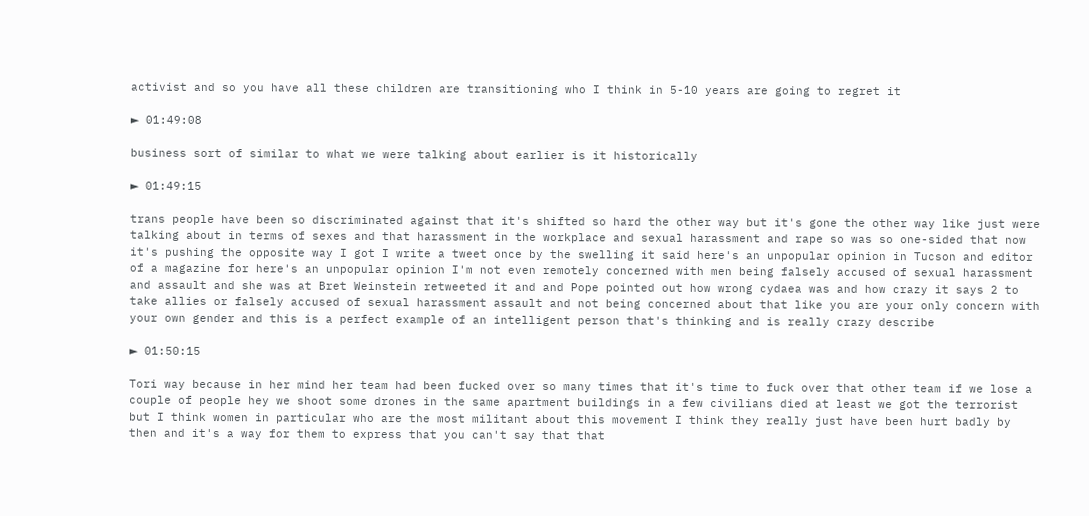activist and so you have all these children are transitioning who I think in 5-10 years are going to regret it

► 01:49:08

business sort of similar to what we were talking about earlier is it historically

► 01:49:15

trans people have been so discriminated against that it's shifted so hard the other way but it's gone the other way like just were talking about in terms of sexes and that harassment in the workplace and sexual harassment and rape so was so one-sided that now it's pushing the opposite way I got I write a tweet once by the swelling it said here's an unpopular opinion in Tucson and editor of a magazine for here's an unpopular opinion I'm not even remotely concerned with men being falsely accused of sexual harassment and assault and she was at Bret Weinstein retweeted it and and Pope pointed out how wrong cydaea was and how crazy it says 2 to take allies or falsely accused of sexual harassment assault and not being concerned about that like you are your only concern with your own gender and this is a perfect example of an intelligent person that's thinking and is really crazy describe

► 01:50:15

Tori way because in her mind her team had been fucked over so many times that it's time to fuck over that other team if we lose a couple of people hey we shoot some drones in the same apartment buildings in a few civilians died at least we got the terrorist but I think women in particular who are the most militant about this movement I think they really just have been hurt badly by then and it's a way for them to express that you can't say that that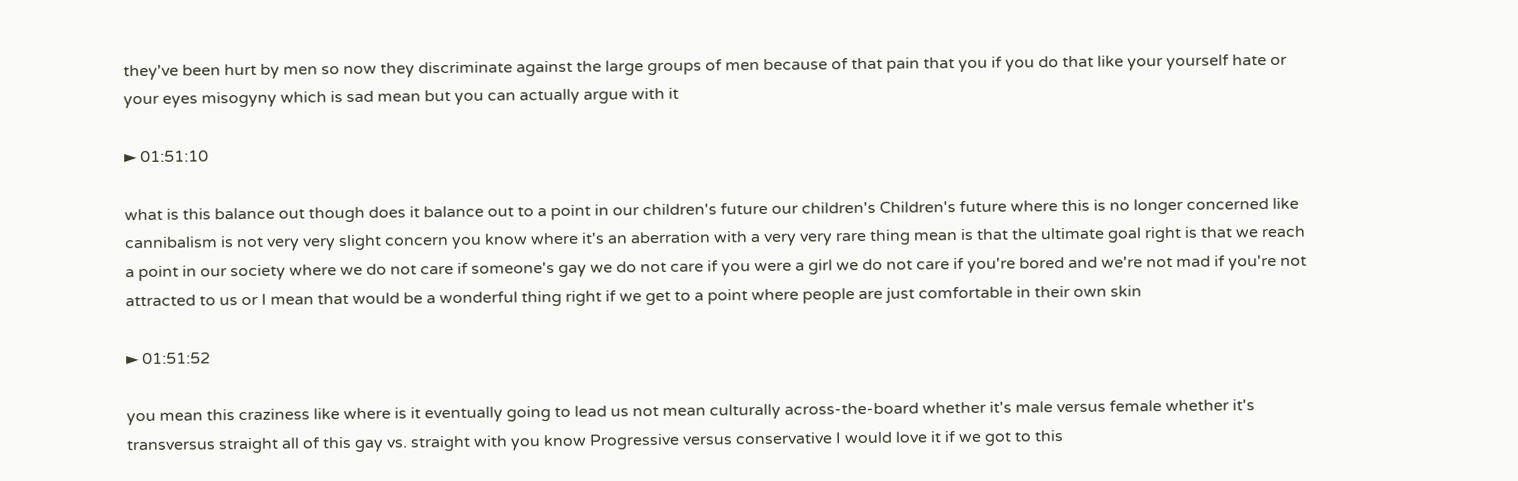they've been hurt by men so now they discriminate against the large groups of men because of that pain that you if you do that like your yourself hate or your eyes misogyny which is sad mean but you can actually argue with it

► 01:51:10

what is this balance out though does it balance out to a point in our children's future our children's Children's future where this is no longer concerned like cannibalism is not very very slight concern you know where it's an aberration with a very very rare thing mean is that the ultimate goal right is that we reach a point in our society where we do not care if someone's gay we do not care if you were a girl we do not care if you're bored and we're not mad if you're not attracted to us or I mean that would be a wonderful thing right if we get to a point where people are just comfortable in their own skin

► 01:51:52

you mean this craziness like where is it eventually going to lead us not mean culturally across-the-board whether it's male versus female whether it's transversus straight all of this gay vs. straight with you know Progressive versus conservative I would love it if we got to this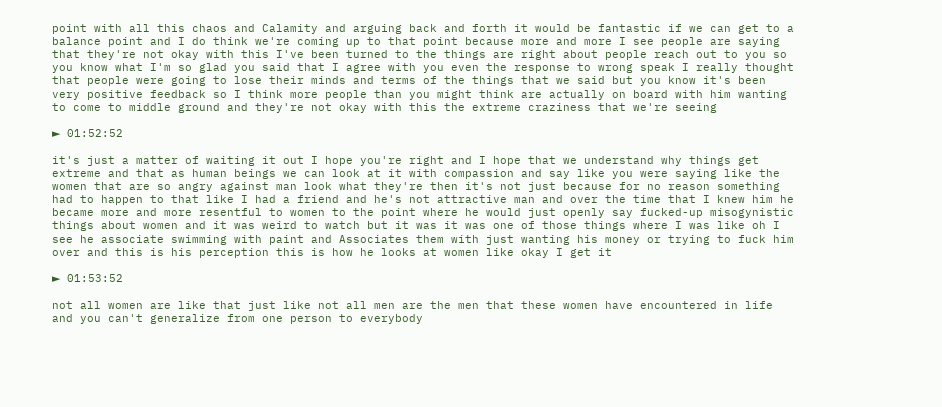point with all this chaos and Calamity and arguing back and forth it would be fantastic if we can get to a balance point and I do think we're coming up to that point because more and more I see people are saying that they're not okay with this I've been turned to the things are right about people reach out to you so you know what I'm so glad you said that I agree with you even the response to wrong speak I really thought that people were going to lose their minds and terms of the things that we said but you know it's been very positive feedback so I think more people than you might think are actually on board with him wanting to come to middle ground and they're not okay with this the extreme craziness that we're seeing

► 01:52:52

it's just a matter of waiting it out I hope you're right and I hope that we understand why things get extreme and that as human beings we can look at it with compassion and say like you were saying like the women that are so angry against man look what they're then it's not just because for no reason something had to happen to that like I had a friend and he's not attractive man and over the time that I knew him he became more and more resentful to women to the point where he would just openly say fucked-up misogynistic things about women and it was weird to watch but it was it was one of those things where I was like oh I see he associate swimming with paint and Associates them with just wanting his money or trying to fuck him over and this is his perception this is how he looks at women like okay I get it

► 01:53:52

not all women are like that just like not all men are the men that these women have encountered in life and you can't generalize from one person to everybody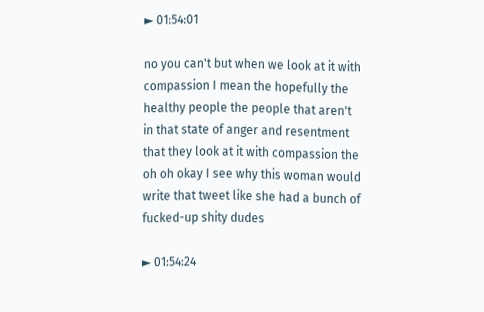► 01:54:01

no you can't but when we look at it with compassion I mean the hopefully the healthy people the people that aren't in that state of anger and resentment that they look at it with compassion the oh oh okay I see why this woman would write that tweet like she had a bunch of fucked-up shity dudes

► 01:54:24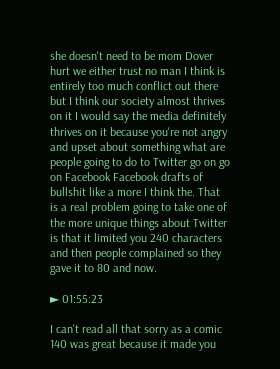she doesn't need to be mom Dover hurt we either trust no man I think is entirely too much conflict out there but I think our society almost thrives on it I would say the media definitely thrives on it because you're not angry and upset about something what are people going to do to Twitter go on go on Facebook Facebook drafts of bullshit like a more I think the. That is a real problem going to take one of the more unique things about Twitter is that it limited you 240 characters and then people complained so they gave it to 80 and now.

► 01:55:23

I can't read all that sorry as a comic 140 was great because it made you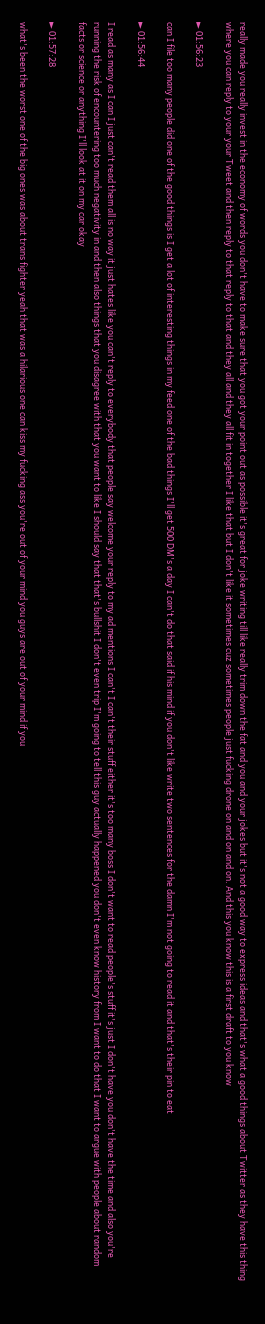really made you really invest in the economy of words you don't have to make sure that you got your point out as possible it's great for joke writing till like really trim down the fat and you and your jokes but it's not a good way to express ideas and that's what a good things about Twitter as they have this thing where you can reply to your your Tweet and then reply to that reply to that and they all and they all fit in together I like that but I don't like it sometimes cuz sometimes people just fucking drone on and on and on. And this you know this is a first draft to you know

► 01:56:23

can I file too many people did one of the good things is I get a lot of interesting things in my feed one of the bad things I'll get 500 DM's a day I can't do that said if his mind if you don't like write two sentences for the damn I'm not going to read it and that's their pin to eat

► 01:56:44

I read as many as I can I just can't read them all is no way it just hates like you can't reply to everybody that people say welcome your reply to my ad mentions I can't I can't their stuff either it's too many boss I don't want to read people's stuff it's just I don't have you don't have the time and also you're running the risk of encountering too much negativity in and then also things that you disagree with that you want to like I should say that that's bullshit I don't even trip I'm going to tell this guy actually happened you don't even know history from I want to do that I want to argue with people about random facts or science or anything I'll look at it on my car okay

► 01:57:28

what's been the worst one of the big ones was about trans fighter yeah that was a hilarious one can kiss my fucking ass you're out of your mind you guys are out of your mind if you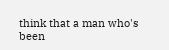think that a man who's been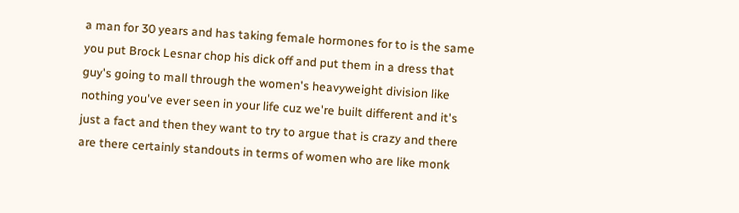a man for 30 years and has taking female hormones for to is the same you put Brock Lesnar chop his dick off and put them in a dress that guy's going to mall through the women's heavyweight division like nothing you've ever seen in your life cuz we're built different and it's just a fact and then they want to try to argue that is crazy and there are there certainly standouts in terms of women who are like monk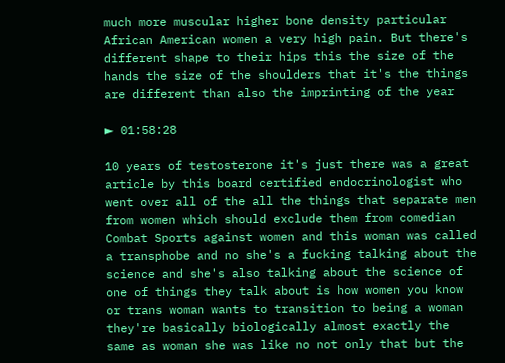much more muscular higher bone density particular African American women a very high pain. But there's different shape to their hips this the size of the hands the size of the shoulders that it's the things are different than also the imprinting of the year

► 01:58:28

10 years of testosterone it's just there was a great article by this board certified endocrinologist who went over all of the all the things that separate men from women which should exclude them from comedian Combat Sports against women and this woman was called a transphobe and no she's a fucking talking about the science and she's also talking about the science of one of things they talk about is how women you know or trans woman wants to transition to being a woman they're basically biologically almost exactly the same as woman she was like no not only that but the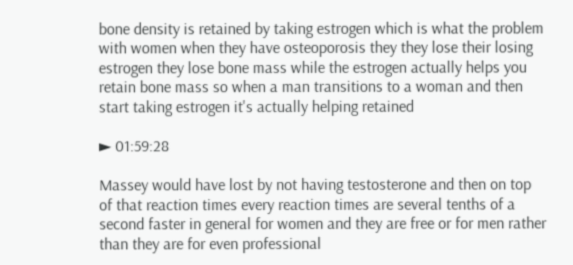bone density is retained by taking estrogen which is what the problem with women when they have osteoporosis they they lose their losing estrogen they lose bone mass while the estrogen actually helps you retain bone mass so when a man transitions to a woman and then start taking estrogen it's actually helping retained

► 01:59:28

Massey would have lost by not having testosterone and then on top of that reaction times every reaction times are several tenths of a second faster in general for women and they are free or for men rather than they are for even professional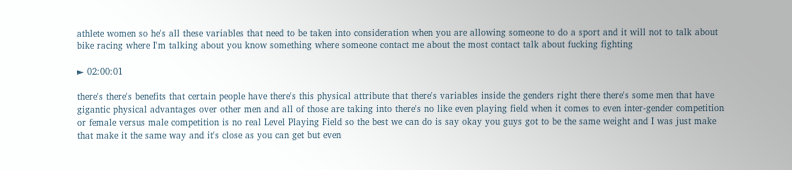athlete women so he's all these variables that need to be taken into consideration when you are allowing someone to do a sport and it will not to talk about bike racing where I'm talking about you know something where someone contact me about the most contact talk about fucking fighting

► 02:00:01

there's there's benefits that certain people have there's this physical attribute that there's variables inside the genders right there there's some men that have gigantic physical advantages over other men and all of those are taking into there's no like even playing field when it comes to even inter-gender competition or female versus male competition is no real Level Playing Field so the best we can do is say okay you guys got to be the same weight and I was just make that make it the same way and it's close as you can get but even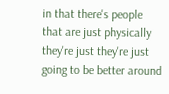in that there's people that are just physically they're just they're just going to be better around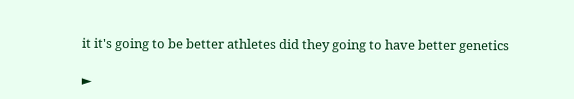it it's going to be better athletes did they going to have better genetics

►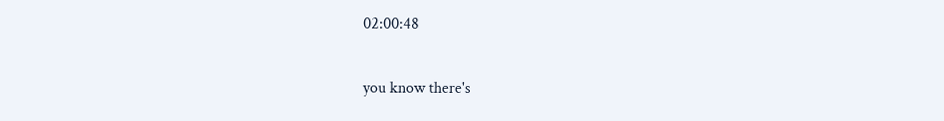02:00:48

you know there's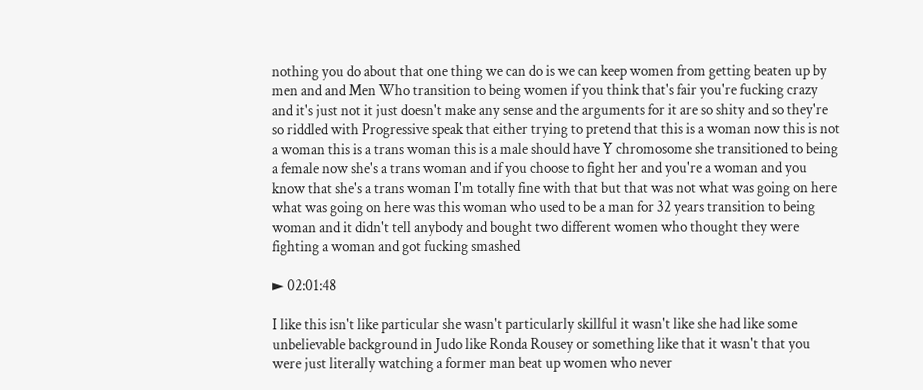nothing you do about that one thing we can do is we can keep women from getting beaten up by men and and Men Who transition to being women if you think that's fair you're fucking crazy and it's just not it just doesn't make any sense and the arguments for it are so shity and so they're so riddled with Progressive speak that either trying to pretend that this is a woman now this is not a woman this is a trans woman this is a male should have Y chromosome she transitioned to being a female now she's a trans woman and if you choose to fight her and you're a woman and you know that she's a trans woman I'm totally fine with that but that was not what was going on here what was going on here was this woman who used to be a man for 32 years transition to being woman and it didn't tell anybody and bought two different women who thought they were fighting a woman and got fucking smashed

► 02:01:48

I like this isn't like particular she wasn't particularly skillful it wasn't like she had like some unbelievable background in Judo like Ronda Rousey or something like that it wasn't that you were just literally watching a former man beat up women who never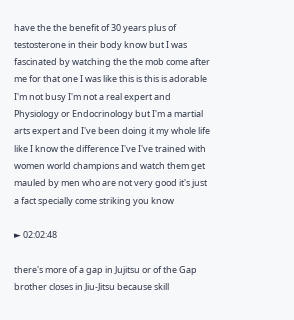have the the benefit of 30 years plus of testosterone in their body know but I was fascinated by watching the the mob come after me for that one I was like this is this is adorable I'm not busy I'm not a real expert and Physiology or Endocrinology but I'm a martial arts expert and I've been doing it my whole life like I know the difference I've I've trained with women world champions and watch them get mauled by men who are not very good it's just a fact specially come striking you know

► 02:02:48

there's more of a gap in Jujitsu or of the Gap brother closes in Jiu-Jitsu because skill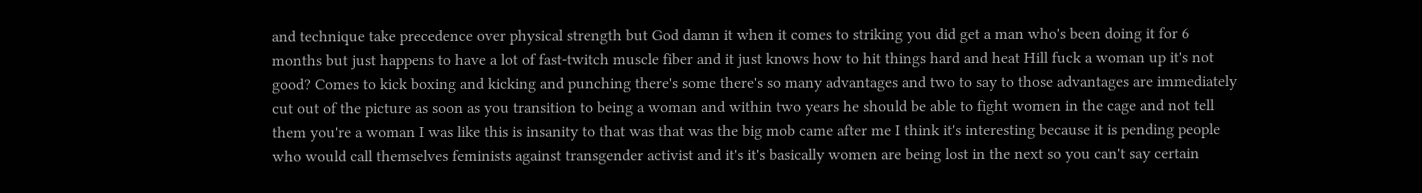and technique take precedence over physical strength but God damn it when it comes to striking you did get a man who's been doing it for 6 months but just happens to have a lot of fast-twitch muscle fiber and it just knows how to hit things hard and heat Hill fuck a woman up it's not good? Comes to kick boxing and kicking and punching there's some there's so many advantages and two to say to those advantages are immediately cut out of the picture as soon as you transition to being a woman and within two years he should be able to fight women in the cage and not tell them you're a woman I was like this is insanity to that was that was the big mob came after me I think it's interesting because it is pending people who would call themselves feminists against transgender activist and it's it's basically women are being lost in the next so you can't say certain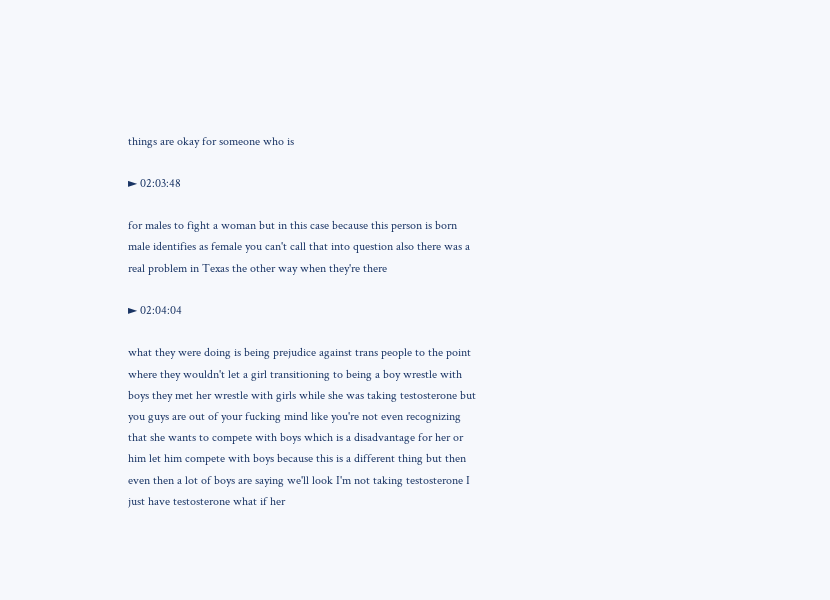things are okay for someone who is

► 02:03:48

for males to fight a woman but in this case because this person is born male identifies as female you can't call that into question also there was a real problem in Texas the other way when they're there

► 02:04:04

what they were doing is being prejudice against trans people to the point where they wouldn't let a girl transitioning to being a boy wrestle with boys they met her wrestle with girls while she was taking testosterone but you guys are out of your fucking mind like you're not even recognizing that she wants to compete with boys which is a disadvantage for her or him let him compete with boys because this is a different thing but then even then a lot of boys are saying we'll look I'm not taking testosterone I just have testosterone what if her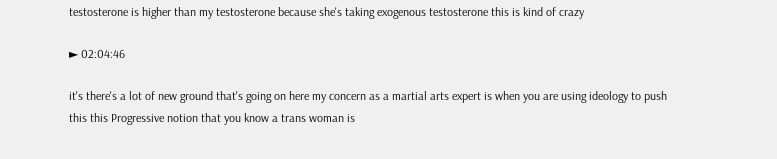testosterone is higher than my testosterone because she's taking exogenous testosterone this is kind of crazy

► 02:04:46

it's there's a lot of new ground that's going on here my concern as a martial arts expert is when you are using ideology to push this this Progressive notion that you know a trans woman is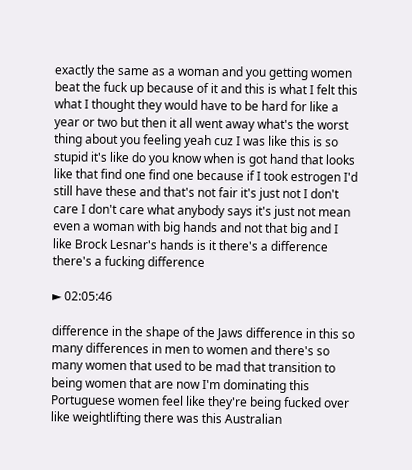exactly the same as a woman and you getting women beat the fuck up because of it and this is what I felt this what I thought they would have to be hard for like a year or two but then it all went away what's the worst thing about you feeling yeah cuz I was like this is so stupid it's like do you know when is got hand that looks like that find one find one because if I took estrogen I'd still have these and that's not fair it's just not I don't care I don't care what anybody says it's just not mean even a woman with big hands and not that big and I like Brock Lesnar's hands is it there's a difference there's a fucking difference

► 02:05:46

difference in the shape of the Jaws difference in this so many differences in men to women and there's so many women that used to be mad that transition to being women that are now I'm dominating this Portuguese women feel like they're being fucked over like weightlifting there was this Australian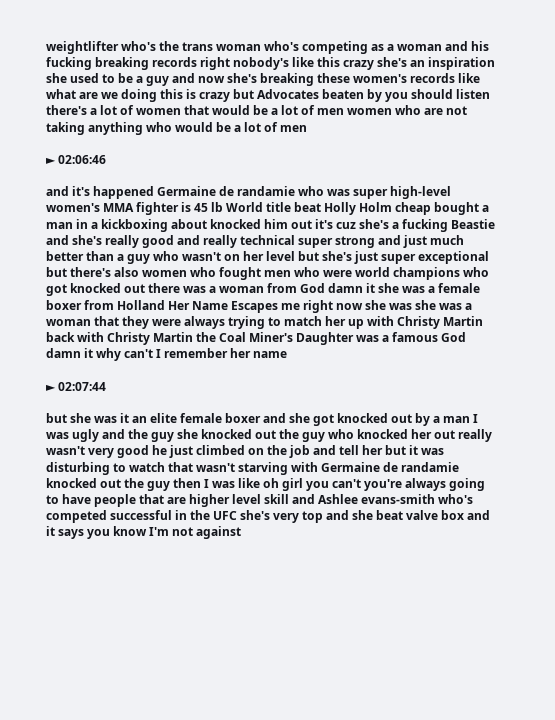weightlifter who's the trans woman who's competing as a woman and his fucking breaking records right nobody's like this crazy she's an inspiration she used to be a guy and now she's breaking these women's records like what are we doing this is crazy but Advocates beaten by you should listen there's a lot of women that would be a lot of men women who are not taking anything who would be a lot of men

► 02:06:46

and it's happened Germaine de randamie who was super high-level women's MMA fighter is 45 lb World title beat Holly Holm cheap bought a man in a kickboxing about knocked him out it's cuz she's a fucking Beastie and she's really good and really technical super strong and just much better than a guy who wasn't on her level but she's just super exceptional but there's also women who fought men who were world champions who got knocked out there was a woman from God damn it she was a female boxer from Holland Her Name Escapes me right now she was she was a woman that they were always trying to match her up with Christy Martin back with Christy Martin the Coal Miner's Daughter was a famous God damn it why can't I remember her name

► 02:07:44

but she was it an elite female boxer and she got knocked out by a man I was ugly and the guy she knocked out the guy who knocked her out really wasn't very good he just climbed on the job and tell her but it was disturbing to watch that wasn't starving with Germaine de randamie knocked out the guy then I was like oh girl you can't you're always going to have people that are higher level skill and Ashlee evans-smith who's competed successful in the UFC she's very top and she beat valve box and it says you know I'm not against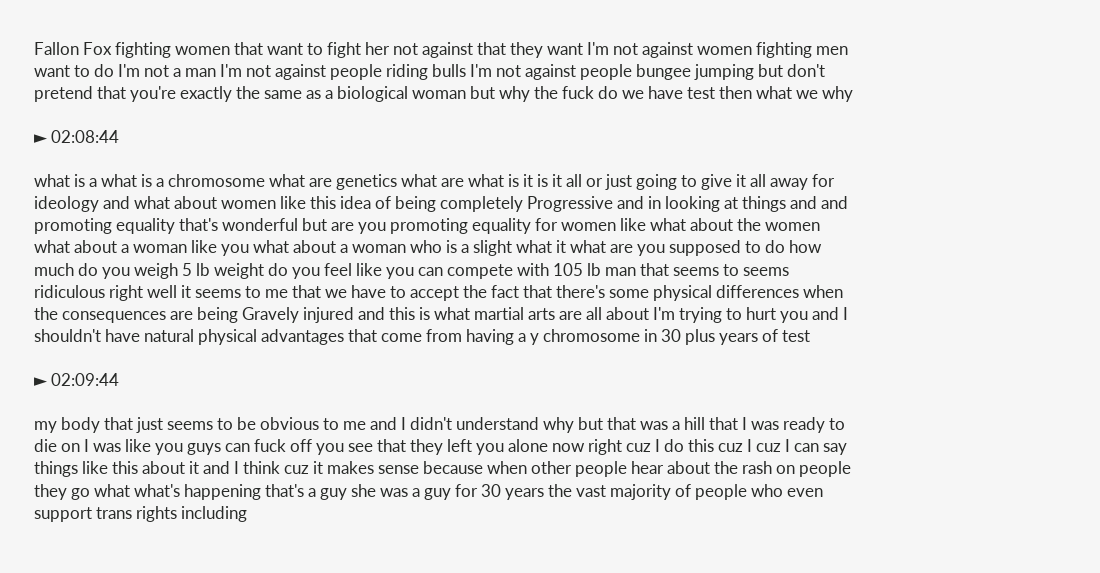Fallon Fox fighting women that want to fight her not against that they want I'm not against women fighting men want to do I'm not a man I'm not against people riding bulls I'm not against people bungee jumping but don't pretend that you're exactly the same as a biological woman but why the fuck do we have test then what we why

► 02:08:44

what is a what is a chromosome what are genetics what are what is it is it all or just going to give it all away for ideology and what about women like this idea of being completely Progressive and in looking at things and and promoting equality that's wonderful but are you promoting equality for women like what about the women what about a woman like you what about a woman who is a slight what it what are you supposed to do how much do you weigh 5 lb weight do you feel like you can compete with 105 lb man that seems to seems ridiculous right well it seems to me that we have to accept the fact that there's some physical differences when the consequences are being Gravely injured and this is what martial arts are all about I'm trying to hurt you and I shouldn't have natural physical advantages that come from having a y chromosome in 30 plus years of test

► 02:09:44

my body that just seems to be obvious to me and I didn't understand why but that was a hill that I was ready to die on I was like you guys can fuck off you see that they left you alone now right cuz I do this cuz I cuz I can say things like this about it and I think cuz it makes sense because when other people hear about the rash on people they go what what's happening that's a guy she was a guy for 30 years the vast majority of people who even support trans rights including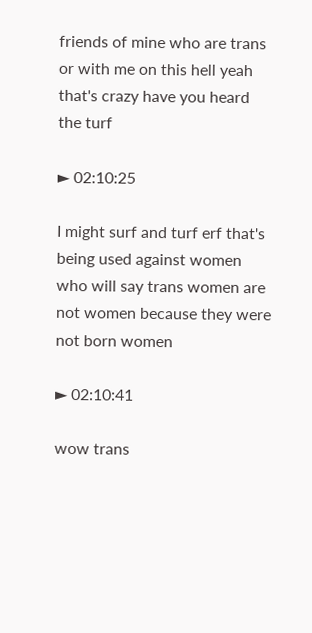friends of mine who are trans or with me on this hell yeah that's crazy have you heard the turf

► 02:10:25

I might surf and turf erf that's being used against women who will say trans women are not women because they were not born women

► 02:10:41

wow trans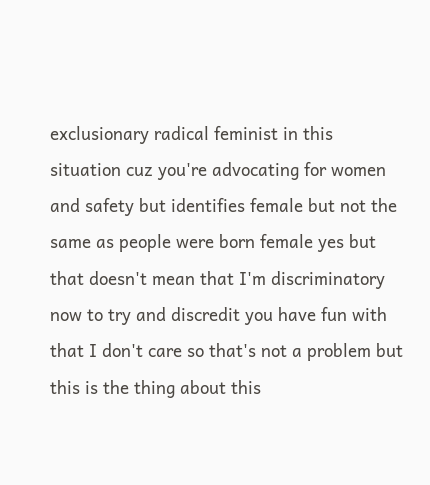exclusionary radical feminist in this situation cuz you're advocating for women and safety but identifies female but not the same as people were born female yes but that doesn't mean that I'm discriminatory now to try and discredit you have fun with that I don't care so that's not a problem but this is the thing about this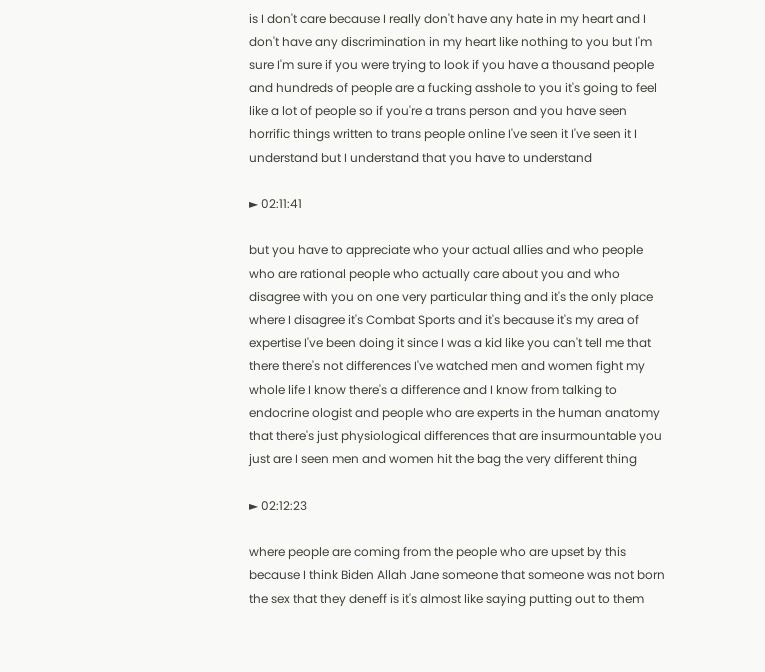is I don't care because I really don't have any hate in my heart and I don't have any discrimination in my heart like nothing to you but I'm sure I'm sure if you were trying to look if you have a thousand people and hundreds of people are a fucking asshole to you it's going to feel like a lot of people so if you're a trans person and you have seen horrific things written to trans people online I've seen it I've seen it I understand but I understand that you have to understand

► 02:11:41

but you have to appreciate who your actual allies and who people who are rational people who actually care about you and who disagree with you on one very particular thing and it's the only place where I disagree it's Combat Sports and it's because it's my area of expertise I've been doing it since I was a kid like you can't tell me that there there's not differences I've watched men and women fight my whole life I know there's a difference and I know from talking to endocrine ologist and people who are experts in the human anatomy that there's just physiological differences that are insurmountable you just are I seen men and women hit the bag the very different thing

► 02:12:23

where people are coming from the people who are upset by this because I think Biden Allah Jane someone that someone was not born the sex that they deneff is it's almost like saying putting out to them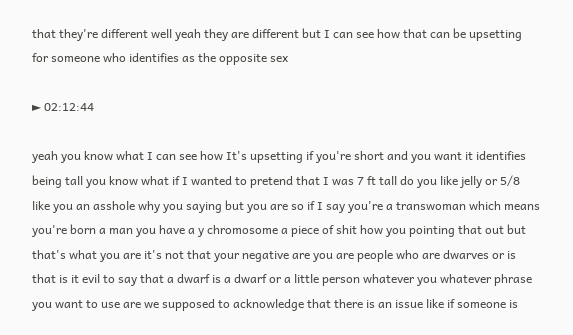that they're different well yeah they are different but I can see how that can be upsetting for someone who identifies as the opposite sex

► 02:12:44

yeah you know what I can see how It's upsetting if you're short and you want it identifies being tall you know what if I wanted to pretend that I was 7 ft tall do you like jelly or 5/8 like you an asshole why you saying but you are so if I say you're a transwoman which means you're born a man you have a y chromosome a piece of shit how you pointing that out but that's what you are it's not that your negative are you are people who are dwarves or is that is it evil to say that a dwarf is a dwarf or a little person whatever you whatever phrase you want to use are we supposed to acknowledge that there is an issue like if someone is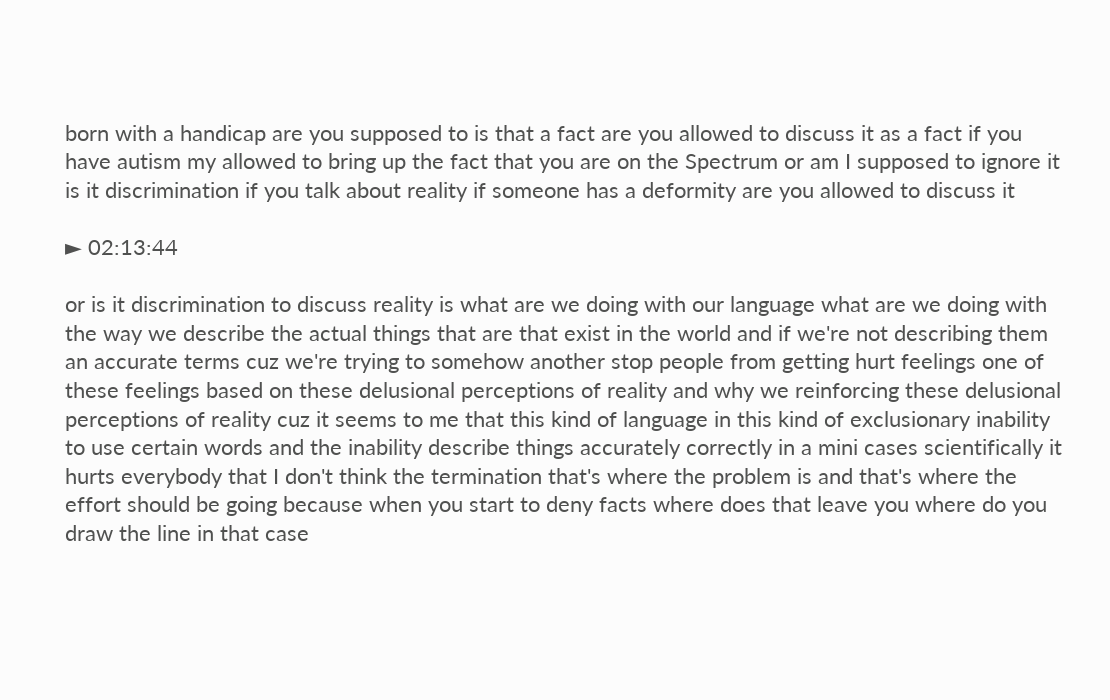born with a handicap are you supposed to is that a fact are you allowed to discuss it as a fact if you have autism my allowed to bring up the fact that you are on the Spectrum or am I supposed to ignore it is it discrimination if you talk about reality if someone has a deformity are you allowed to discuss it

► 02:13:44

or is it discrimination to discuss reality is what are we doing with our language what are we doing with the way we describe the actual things that are that exist in the world and if we're not describing them an accurate terms cuz we're trying to somehow another stop people from getting hurt feelings one of these feelings based on these delusional perceptions of reality and why we reinforcing these delusional perceptions of reality cuz it seems to me that this kind of language in this kind of exclusionary inability to use certain words and the inability describe things accurately correctly in a mini cases scientifically it hurts everybody that I don't think the termination that's where the problem is and that's where the effort should be going because when you start to deny facts where does that leave you where do you draw the line in that case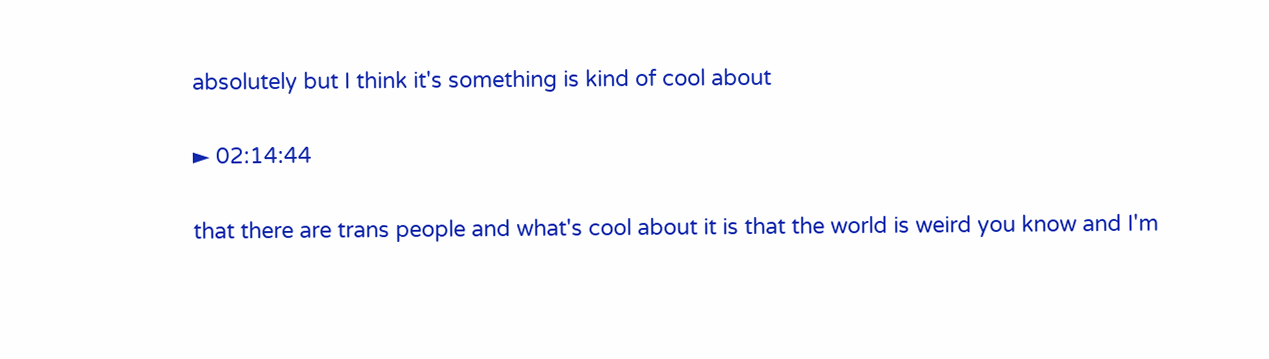absolutely but I think it's something is kind of cool about

► 02:14:44

that there are trans people and what's cool about it is that the world is weird you know and I'm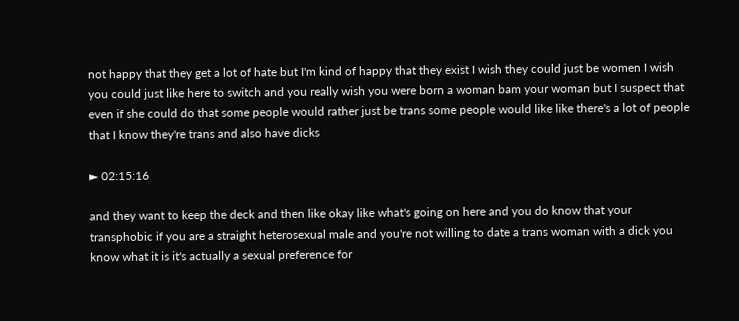not happy that they get a lot of hate but I'm kind of happy that they exist I wish they could just be women I wish you could just like here to switch and you really wish you were born a woman bam your woman but I suspect that even if she could do that some people would rather just be trans some people would like like there's a lot of people that I know they're trans and also have dicks

► 02:15:16

and they want to keep the deck and then like okay like what's going on here and you do know that your transphobic if you are a straight heterosexual male and you're not willing to date a trans woman with a dick you know what it is it's actually a sexual preference for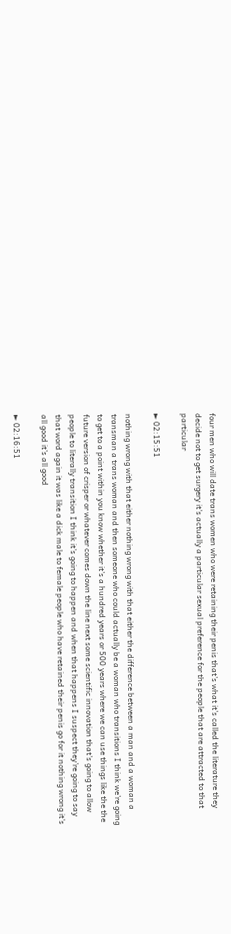four men who will date trans women who were retaining their penis that's what it's called the literature they decide not to get surgery it's actually a particular sexual preference for the people that are attracted to that particular

► 02:15:51

nothing wrong with that either nothing wrong with that either the difference between a man and a woman a transman a trans woman and then someone who could actually be a woman who transitions I think we're going to get to a point within you know whether it's a hundred years or 500 years where we can use things like the the future version of crisper or whatever comes down the line next some scientific innovation that's going to allow people to literally transition I think it's going to happen and when that happens I suspect they're going to say that word again it was like a dick male to female people who have retained their penis go for it nothing wrong it's all good it's all good

► 02:16:51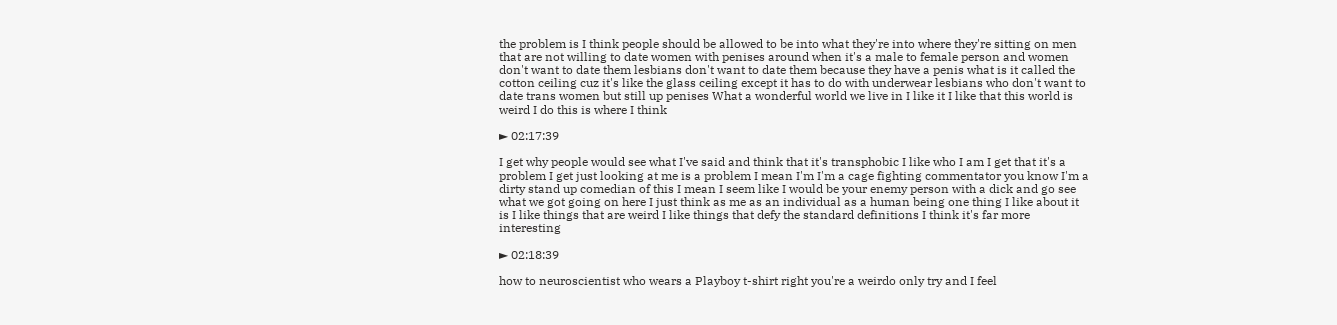the problem is I think people should be allowed to be into what they're into where they're sitting on men that are not willing to date women with penises around when it's a male to female person and women don't want to date them lesbians don't want to date them because they have a penis what is it called the cotton ceiling cuz it's like the glass ceiling except it has to do with underwear lesbians who don't want to date trans women but still up penises What a wonderful world we live in I like it I like that this world is weird I do this is where I think

► 02:17:39

I get why people would see what I've said and think that it's transphobic I like who I am I get that it's a problem I get just looking at me is a problem I mean I'm I'm a cage fighting commentator you know I'm a dirty stand up comedian of this I mean I seem like I would be your enemy person with a dick and go see what we got going on here I just think as me as an individual as a human being one thing I like about it is I like things that are weird I like things that defy the standard definitions I think it's far more interesting

► 02:18:39

how to neuroscientist who wears a Playboy t-shirt right you're a weirdo only try and I feel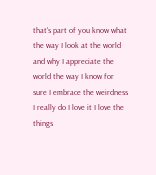that's part of you know what the way I look at the world and why I appreciate the world the way I know for sure I embrace the weirdness I really do I love it I love the things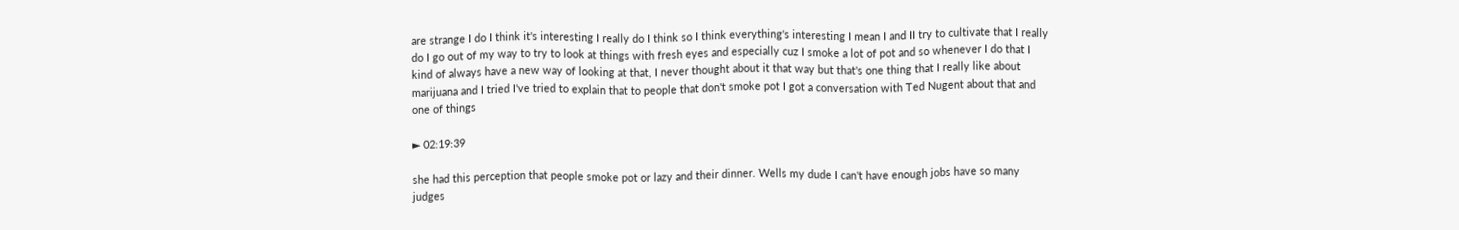are strange I do I think it's interesting I really do I think so I think everything's interesting I mean I and II try to cultivate that I really do I go out of my way to try to look at things with fresh eyes and especially cuz I smoke a lot of pot and so whenever I do that I kind of always have a new way of looking at that, I never thought about it that way but that's one thing that I really like about marijuana and I tried I've tried to explain that to people that don't smoke pot I got a conversation with Ted Nugent about that and one of things

► 02:19:39

she had this perception that people smoke pot or lazy and their dinner. Wells my dude I can't have enough jobs have so many judges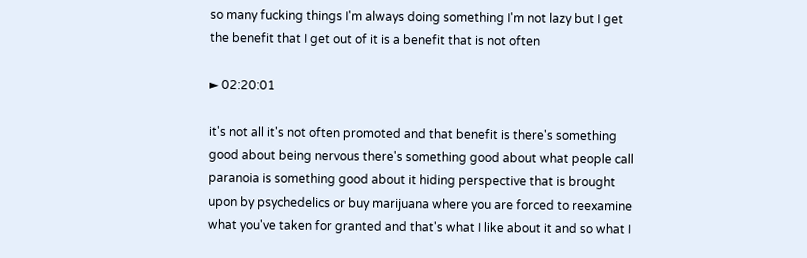so many fucking things I'm always doing something I'm not lazy but I get the benefit that I get out of it is a benefit that is not often

► 02:20:01

it's not all it's not often promoted and that benefit is there's something good about being nervous there's something good about what people call paranoia is something good about it hiding perspective that is brought upon by psychedelics or buy marijuana where you are forced to reexamine what you've taken for granted and that's what I like about it and so what I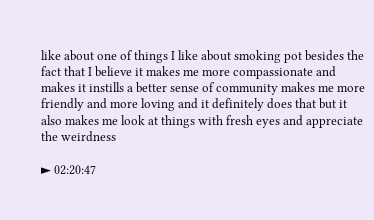like about one of things I like about smoking pot besides the fact that I believe it makes me more compassionate and makes it instills a better sense of community makes me more friendly and more loving and it definitely does that but it also makes me look at things with fresh eyes and appreciate the weirdness

► 02:20:47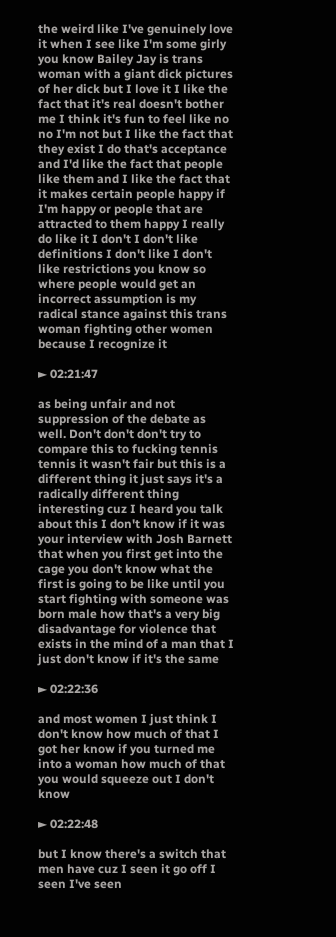the weird like I've genuinely love it when I see like I'm some girly you know Bailey Jay is trans woman with a giant dick pictures of her dick but I love it I like the fact that it's real doesn't bother me I think it's fun to feel like no no I'm not but I like the fact that they exist I do that's acceptance and I'd like the fact that people like them and I like the fact that it makes certain people happy if I'm happy or people that are attracted to them happy I really do like it I don't I don't like definitions I don't like I don't like restrictions you know so where people would get an incorrect assumption is my radical stance against this trans woman fighting other women because I recognize it

► 02:21:47

as being unfair and not suppression of the debate as well. Don't don't don't try to compare this to fucking tennis tennis it wasn't fair but this is a different thing it just says it's a radically different thing interesting cuz I heard you talk about this I don't know if it was your interview with Josh Barnett that when you first get into the cage you don't know what the first is going to be like until you start fighting with someone was born male how that's a very big disadvantage for violence that exists in the mind of a man that I just don't know if it's the same

► 02:22:36

and most women I just think I don't know how much of that I got her know if you turned me into a woman how much of that you would squeeze out I don't know

► 02:22:48

but I know there's a switch that men have cuz I seen it go off I seen I've seen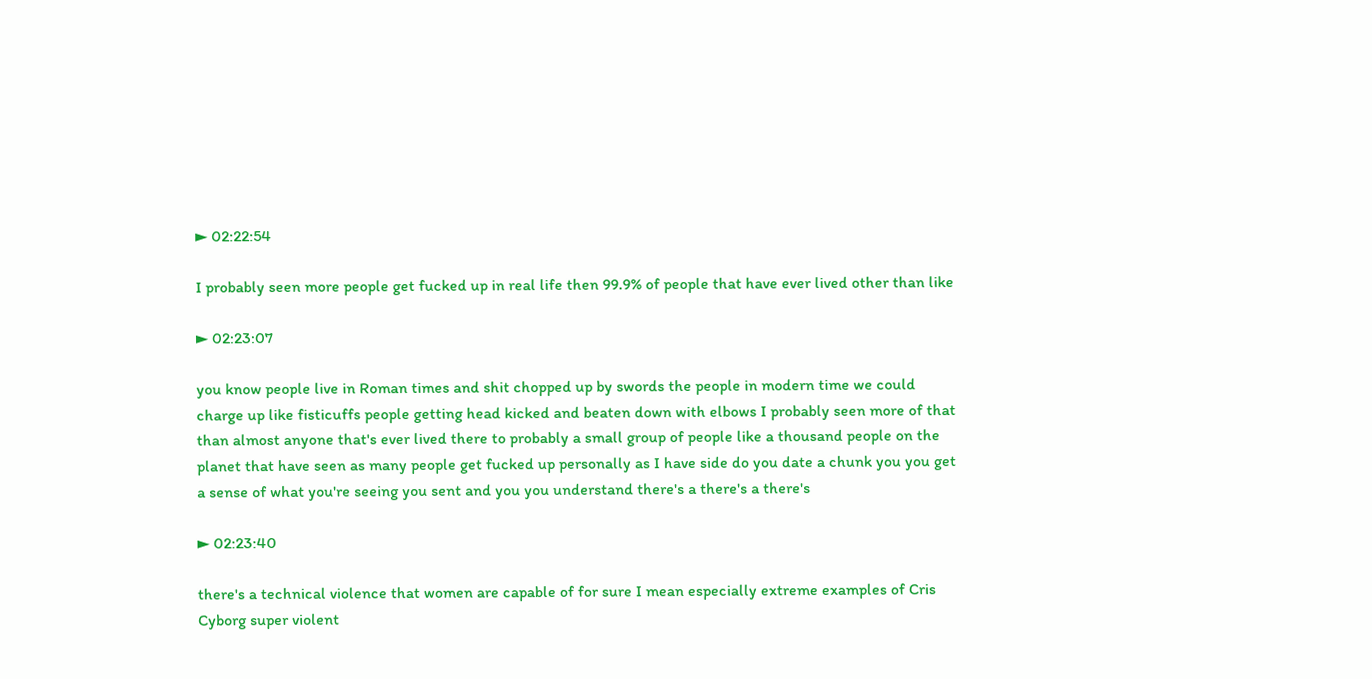► 02:22:54

I probably seen more people get fucked up in real life then 99.9% of people that have ever lived other than like

► 02:23:07

you know people live in Roman times and shit chopped up by swords the people in modern time we could charge up like fisticuffs people getting head kicked and beaten down with elbows I probably seen more of that than almost anyone that's ever lived there to probably a small group of people like a thousand people on the planet that have seen as many people get fucked up personally as I have side do you date a chunk you you get a sense of what you're seeing you sent and you you understand there's a there's a there's

► 02:23:40

there's a technical violence that women are capable of for sure I mean especially extreme examples of Cris Cyborg super violent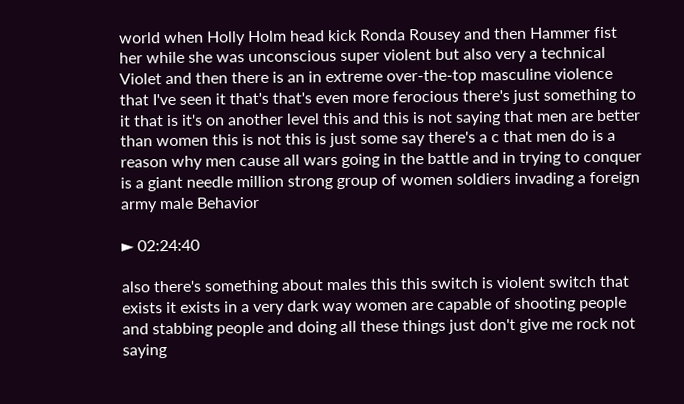world when Holly Holm head kick Ronda Rousey and then Hammer fist her while she was unconscious super violent but also very a technical Violet and then there is an in extreme over-the-top masculine violence that I've seen it that's that's even more ferocious there's just something to it that is it's on another level this and this is not saying that men are better than women this is not this is just some say there's a c that men do is a reason why men cause all wars going in the battle and in trying to conquer is a giant needle million strong group of women soldiers invading a foreign army male Behavior

► 02:24:40

also there's something about males this this switch is violent switch that exists it exists in a very dark way women are capable of shooting people and stabbing people and doing all these things just don't give me rock not saying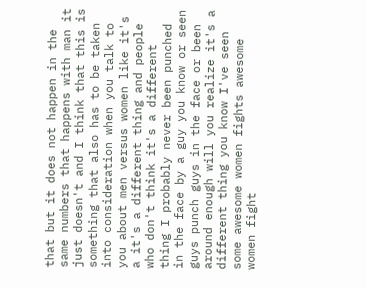that but it does not happen in the same numbers that happens with man it just doesn't and I think that this is something that also has to be taken into consideration when you talk to you about men versus women like it's a it's a different thing and people who don't think it's a different thing I probably never been punched in the face by a guy you know or seen guys punch guys in the face or been around enough will you realize it's a different thing you know I've seen some awesome women fights awesome women fight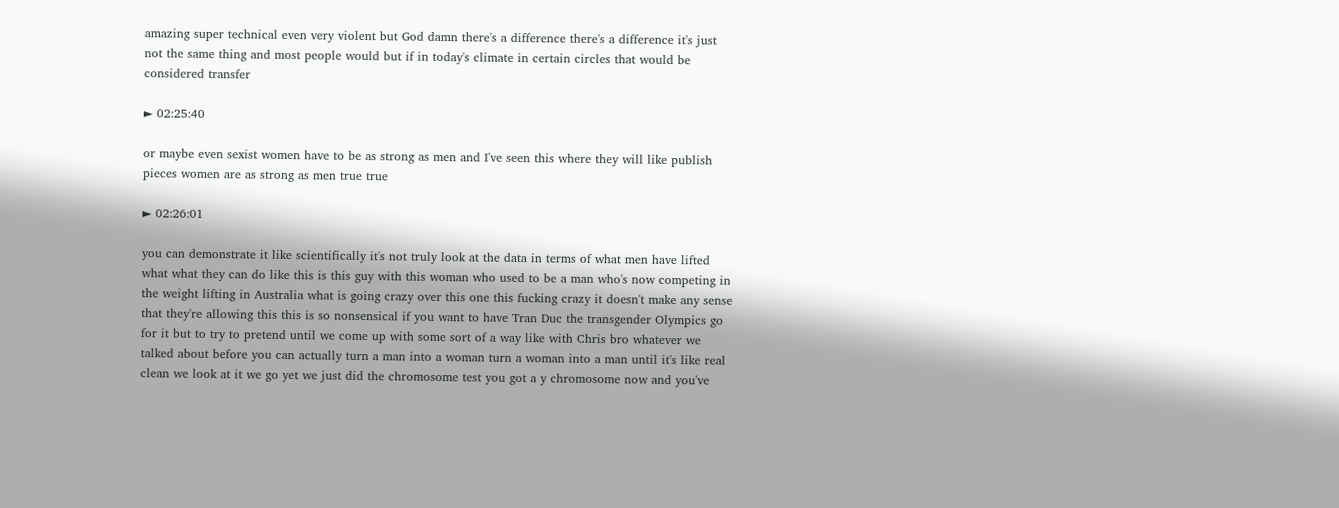amazing super technical even very violent but God damn there's a difference there's a difference it's just not the same thing and most people would but if in today's climate in certain circles that would be considered transfer

► 02:25:40

or maybe even sexist women have to be as strong as men and I've seen this where they will like publish pieces women are as strong as men true true

► 02:26:01

you can demonstrate it like scientifically it's not truly look at the data in terms of what men have lifted what what they can do like this is this guy with this woman who used to be a man who's now competing in the weight lifting in Australia what is going crazy over this one this fucking crazy it doesn't make any sense that they're allowing this this is so nonsensical if you want to have Tran Duc the transgender Olympics go for it but to try to pretend until we come up with some sort of a way like with Chris bro whatever we talked about before you can actually turn a man into a woman turn a woman into a man until it's like real clean we look at it we go yet we just did the chromosome test you got a y chromosome now and you've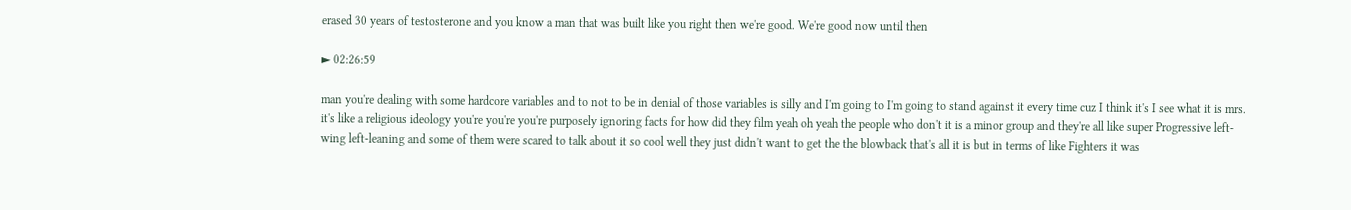erased 30 years of testosterone and you know a man that was built like you right then we're good. We're good now until then

► 02:26:59

man you're dealing with some hardcore variables and to not to be in denial of those variables is silly and I'm going to I'm going to stand against it every time cuz I think it's I see what it is mrs. it's like a religious ideology you're you're you're purposely ignoring facts for how did they film yeah oh yeah the people who don't it is a minor group and they're all like super Progressive left-wing left-leaning and some of them were scared to talk about it so cool well they just didn't want to get the the blowback that's all it is but in terms of like Fighters it was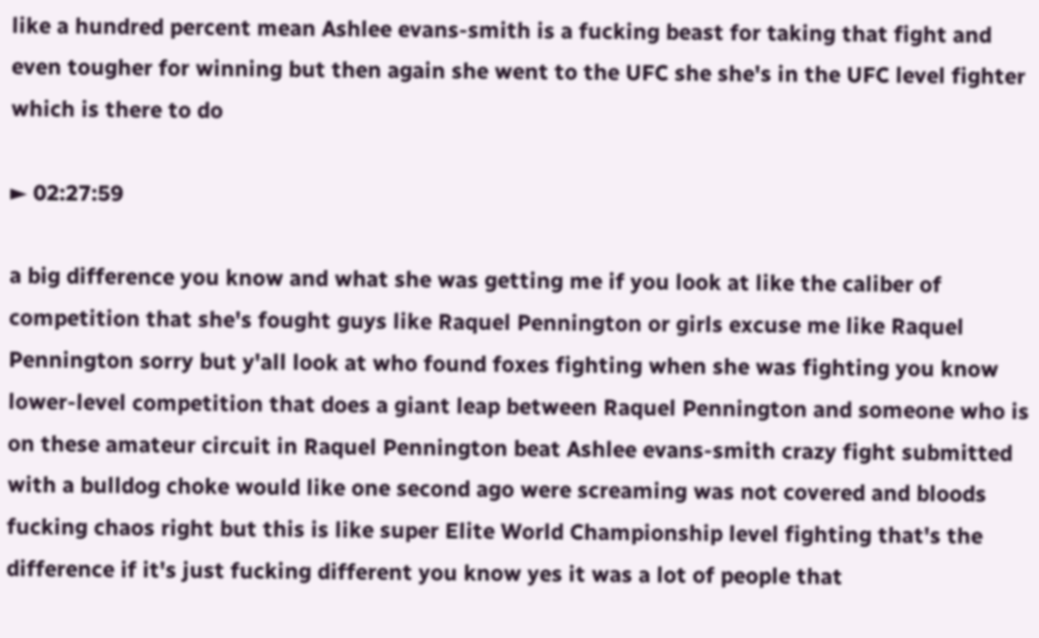like a hundred percent mean Ashlee evans-smith is a fucking beast for taking that fight and even tougher for winning but then again she went to the UFC she she's in the UFC level fighter which is there to do

► 02:27:59

a big difference you know and what she was getting me if you look at like the caliber of competition that she's fought guys like Raquel Pennington or girls excuse me like Raquel Pennington sorry but y'all look at who found foxes fighting when she was fighting you know lower-level competition that does a giant leap between Raquel Pennington and someone who is on these amateur circuit in Raquel Pennington beat Ashlee evans-smith crazy fight submitted with a bulldog choke would like one second ago were screaming was not covered and bloods fucking chaos right but this is like super Elite World Championship level fighting that's the difference if it's just fucking different you know yes it was a lot of people that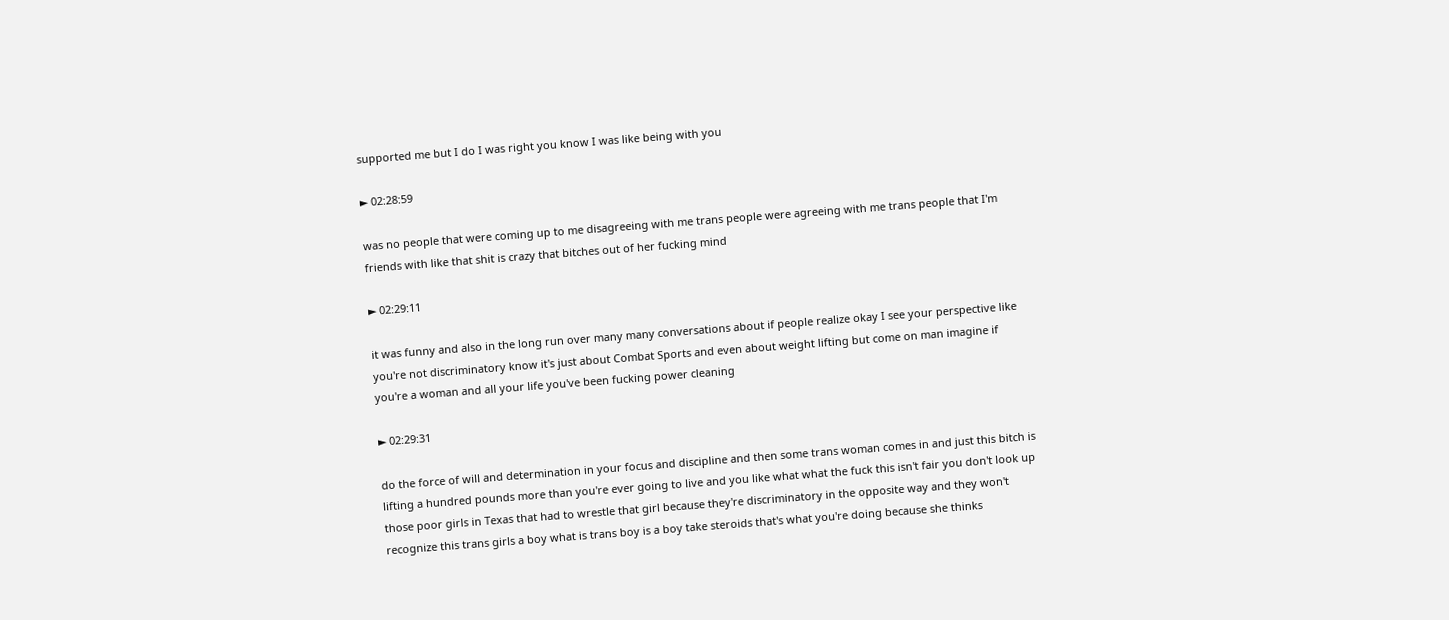supported me but I do I was right you know I was like being with you

► 02:28:59

was no people that were coming up to me disagreeing with me trans people were agreeing with me trans people that I'm friends with like that shit is crazy that bitches out of her fucking mind

► 02:29:11

it was funny and also in the long run over many many conversations about if people realize okay I see your perspective like you're not discriminatory know it's just about Combat Sports and even about weight lifting but come on man imagine if you're a woman and all your life you've been fucking power cleaning

► 02:29:31

do the force of will and determination in your focus and discipline and then some trans woman comes in and just this bitch is lifting a hundred pounds more than you're ever going to live and you like what what the fuck this isn't fair you don't look up those poor girls in Texas that had to wrestle that girl because they're discriminatory in the opposite way and they won't recognize this trans girls a boy what is trans boy is a boy take steroids that's what you're doing because she thinks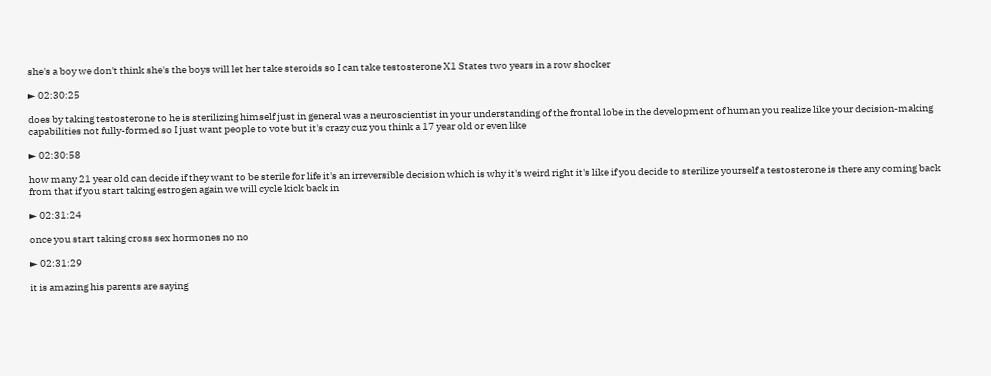she's a boy we don't think she's the boys will let her take steroids so I can take testosterone X1 States two years in a row shocker

► 02:30:25

does by taking testosterone to he is sterilizing himself just in general was a neuroscientist in your understanding of the frontal lobe in the development of human you realize like your decision-making capabilities not fully-formed so I just want people to vote but it's crazy cuz you think a 17 year old or even like

► 02:30:58

how many 21 year old can decide if they want to be sterile for life it's an irreversible decision which is why it's weird right it's like if you decide to sterilize yourself a testosterone is there any coming back from that if you start taking estrogen again we will cycle kick back in

► 02:31:24

once you start taking cross sex hormones no no

► 02:31:29

it is amazing his parents are saying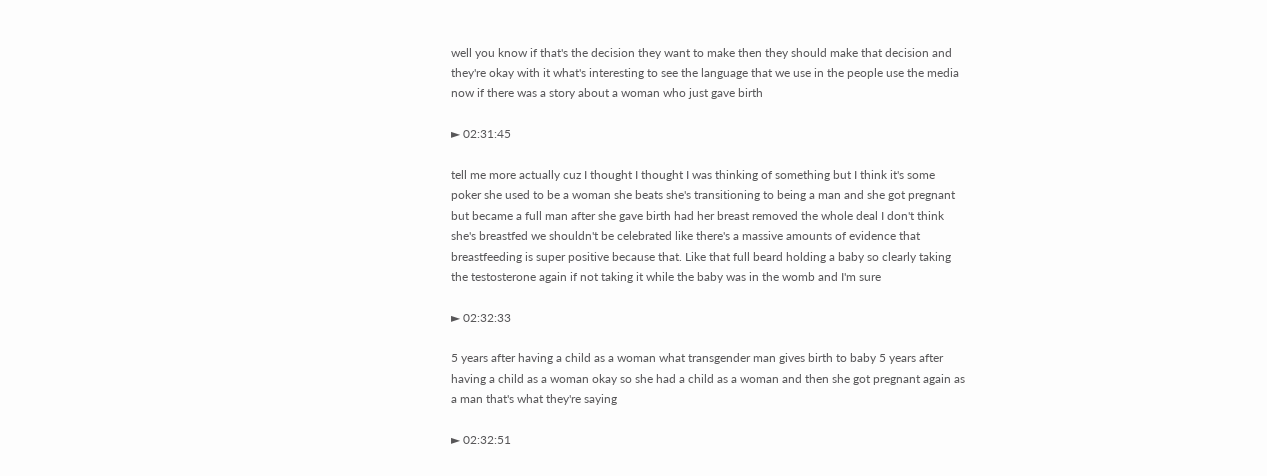well you know if that's the decision they want to make then they should make that decision and they're okay with it what's interesting to see the language that we use in the people use the media now if there was a story about a woman who just gave birth

► 02:31:45

tell me more actually cuz I thought I thought I was thinking of something but I think it's some poker she used to be a woman she beats she's transitioning to being a man and she got pregnant but became a full man after she gave birth had her breast removed the whole deal I don't think she's breastfed we shouldn't be celebrated like there's a massive amounts of evidence that breastfeeding is super positive because that. Like that full beard holding a baby so clearly taking the testosterone again if not taking it while the baby was in the womb and I'm sure

► 02:32:33

5 years after having a child as a woman what transgender man gives birth to baby 5 years after having a child as a woman okay so she had a child as a woman and then she got pregnant again as a man that's what they're saying

► 02:32:51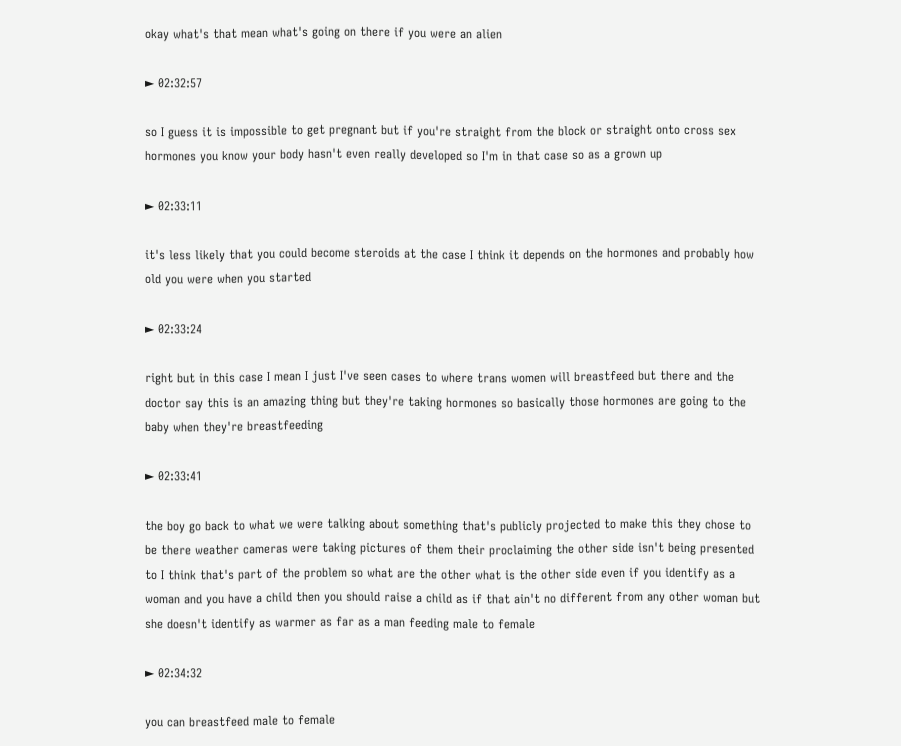okay what's that mean what's going on there if you were an alien

► 02:32:57

so I guess it is impossible to get pregnant but if you're straight from the block or straight onto cross sex hormones you know your body hasn't even really developed so I'm in that case so as a grown up

► 02:33:11

it's less likely that you could become steroids at the case I think it depends on the hormones and probably how old you were when you started

► 02:33:24

right but in this case I mean I just I've seen cases to where trans women will breastfeed but there and the doctor say this is an amazing thing but they're taking hormones so basically those hormones are going to the baby when they're breastfeeding

► 02:33:41

the boy go back to what we were talking about something that's publicly projected to make this they chose to be there weather cameras were taking pictures of them their proclaiming the other side isn't being presented to I think that's part of the problem so what are the other what is the other side even if you identify as a woman and you have a child then you should raise a child as if that ain't no different from any other woman but she doesn't identify as warmer as far as a man feeding male to female

► 02:34:32

you can breastfeed male to female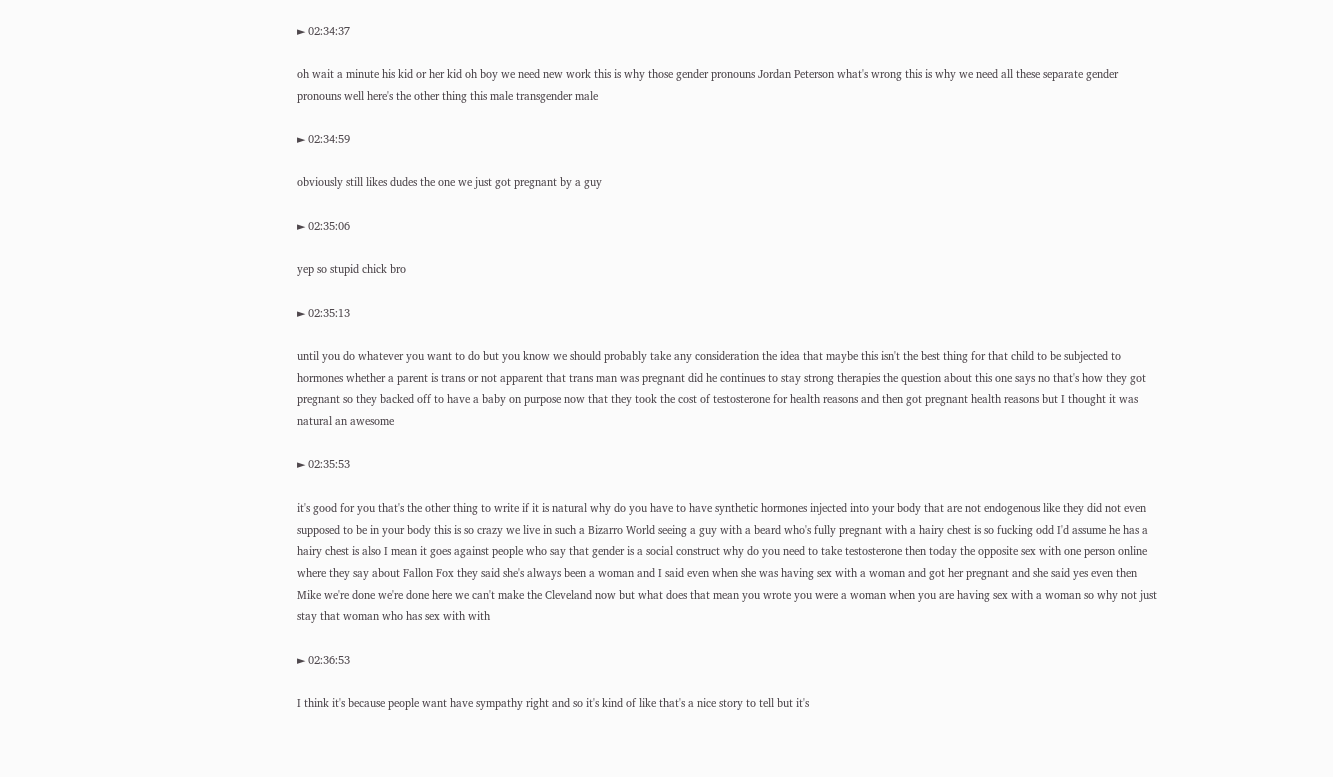► 02:34:37

oh wait a minute his kid or her kid oh boy we need new work this is why those gender pronouns Jordan Peterson what's wrong this is why we need all these separate gender pronouns well here's the other thing this male transgender male

► 02:34:59

obviously still likes dudes the one we just got pregnant by a guy

► 02:35:06

yep so stupid chick bro

► 02:35:13

until you do whatever you want to do but you know we should probably take any consideration the idea that maybe this isn't the best thing for that child to be subjected to hormones whether a parent is trans or not apparent that trans man was pregnant did he continues to stay strong therapies the question about this one says no that's how they got pregnant so they backed off to have a baby on purpose now that they took the cost of testosterone for health reasons and then got pregnant health reasons but I thought it was natural an awesome

► 02:35:53

it's good for you that's the other thing to write if it is natural why do you have to have synthetic hormones injected into your body that are not endogenous like they did not even supposed to be in your body this is so crazy we live in such a Bizarro World seeing a guy with a beard who's fully pregnant with a hairy chest is so fucking odd I'd assume he has a hairy chest is also I mean it goes against people who say that gender is a social construct why do you need to take testosterone then today the opposite sex with one person online where they say about Fallon Fox they said she's always been a woman and I said even when she was having sex with a woman and got her pregnant and she said yes even then Mike we're done we're done here we can't make the Cleveland now but what does that mean you wrote you were a woman when you are having sex with a woman so why not just stay that woman who has sex with with

► 02:36:53

I think it's because people want have sympathy right and so it's kind of like that's a nice story to tell but it's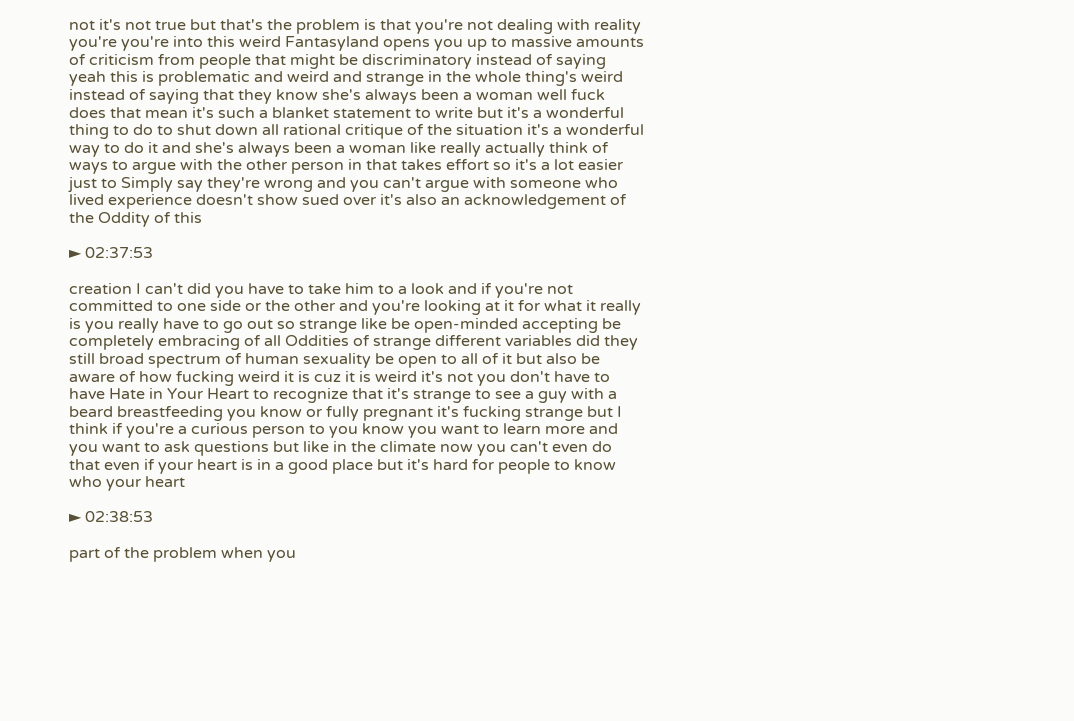not it's not true but that's the problem is that you're not dealing with reality you're you're into this weird Fantasyland opens you up to massive amounts of criticism from people that might be discriminatory instead of saying yeah this is problematic and weird and strange in the whole thing's weird instead of saying that they know she's always been a woman well fuck does that mean it's such a blanket statement to write but it's a wonderful thing to do to shut down all rational critique of the situation it's a wonderful way to do it and she's always been a woman like really actually think of ways to argue with the other person in that takes effort so it's a lot easier just to Simply say they're wrong and you can't argue with someone who lived experience doesn't show sued over it's also an acknowledgement of the Oddity of this

► 02:37:53

creation I can't did you have to take him to a look and if you're not committed to one side or the other and you're looking at it for what it really is you really have to go out so strange like be open-minded accepting be completely embracing of all Oddities of strange different variables did they still broad spectrum of human sexuality be open to all of it but also be aware of how fucking weird it is cuz it is weird it's not you don't have to have Hate in Your Heart to recognize that it's strange to see a guy with a beard breastfeeding you know or fully pregnant it's fucking strange but I think if you're a curious person to you know you want to learn more and you want to ask questions but like in the climate now you can't even do that even if your heart is in a good place but it's hard for people to know who your heart

► 02:38:53

part of the problem when you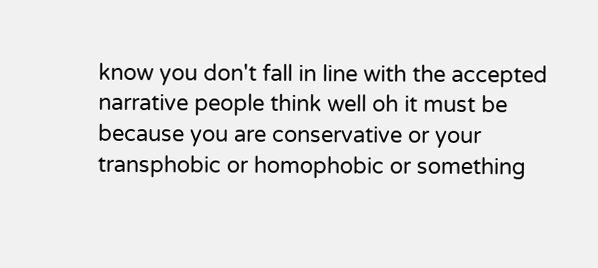know you don't fall in line with the accepted narrative people think well oh it must be because you are conservative or your transphobic or homophobic or something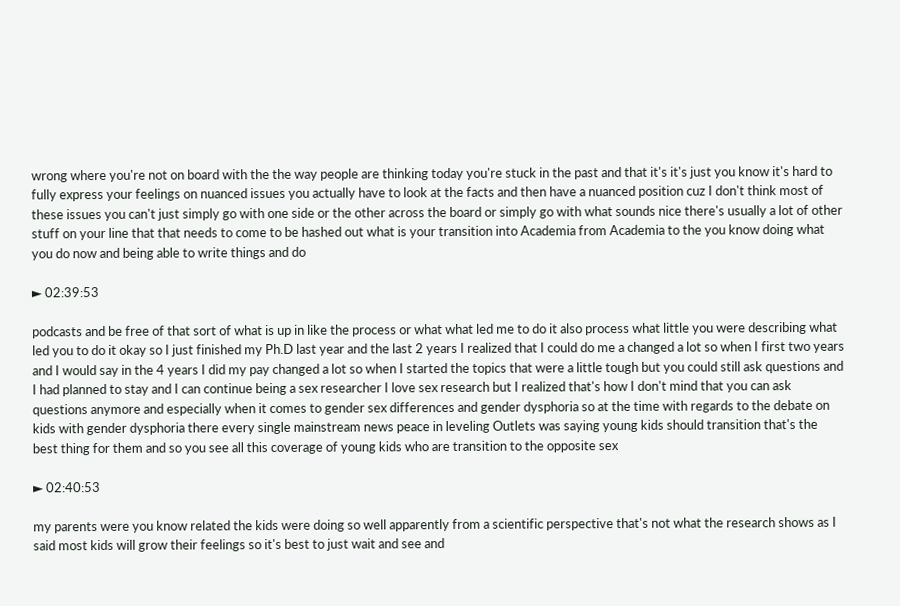wrong where you're not on board with the the way people are thinking today you're stuck in the past and that it's it's just you know it's hard to fully express your feelings on nuanced issues you actually have to look at the facts and then have a nuanced position cuz I don't think most of these issues you can't just simply go with one side or the other across the board or simply go with what sounds nice there's usually a lot of other stuff on your line that that needs to come to be hashed out what is your transition into Academia from Academia to the you know doing what you do now and being able to write things and do

► 02:39:53

podcasts and be free of that sort of what is up in like the process or what what led me to do it also process what little you were describing what led you to do it okay so I just finished my Ph.D last year and the last 2 years I realized that I could do me a changed a lot so when I first two years and I would say in the 4 years I did my pay changed a lot so when I started the topics that were a little tough but you could still ask questions and I had planned to stay and I can continue being a sex researcher I love sex research but I realized that's how I don't mind that you can ask questions anymore and especially when it comes to gender sex differences and gender dysphoria so at the time with regards to the debate on kids with gender dysphoria there every single mainstream news peace in leveling Outlets was saying young kids should transition that's the best thing for them and so you see all this coverage of young kids who are transition to the opposite sex

► 02:40:53

my parents were you know related the kids were doing so well apparently from a scientific perspective that's not what the research shows as I said most kids will grow their feelings so it's best to just wait and see and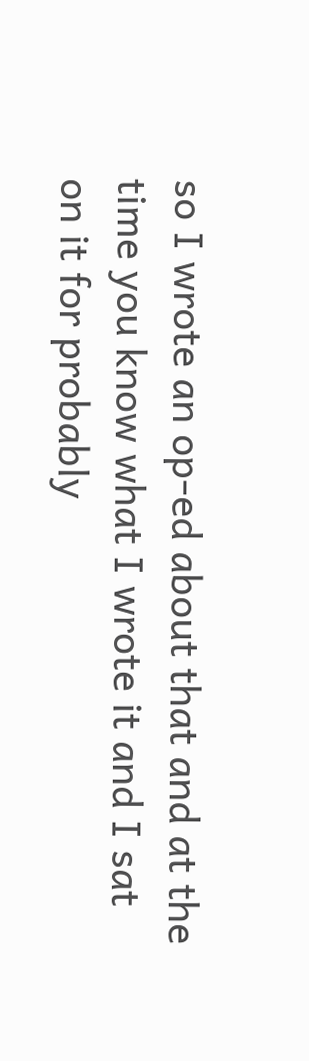so I wrote an op-ed about that and at the time you know what I wrote it and I sat on it for probably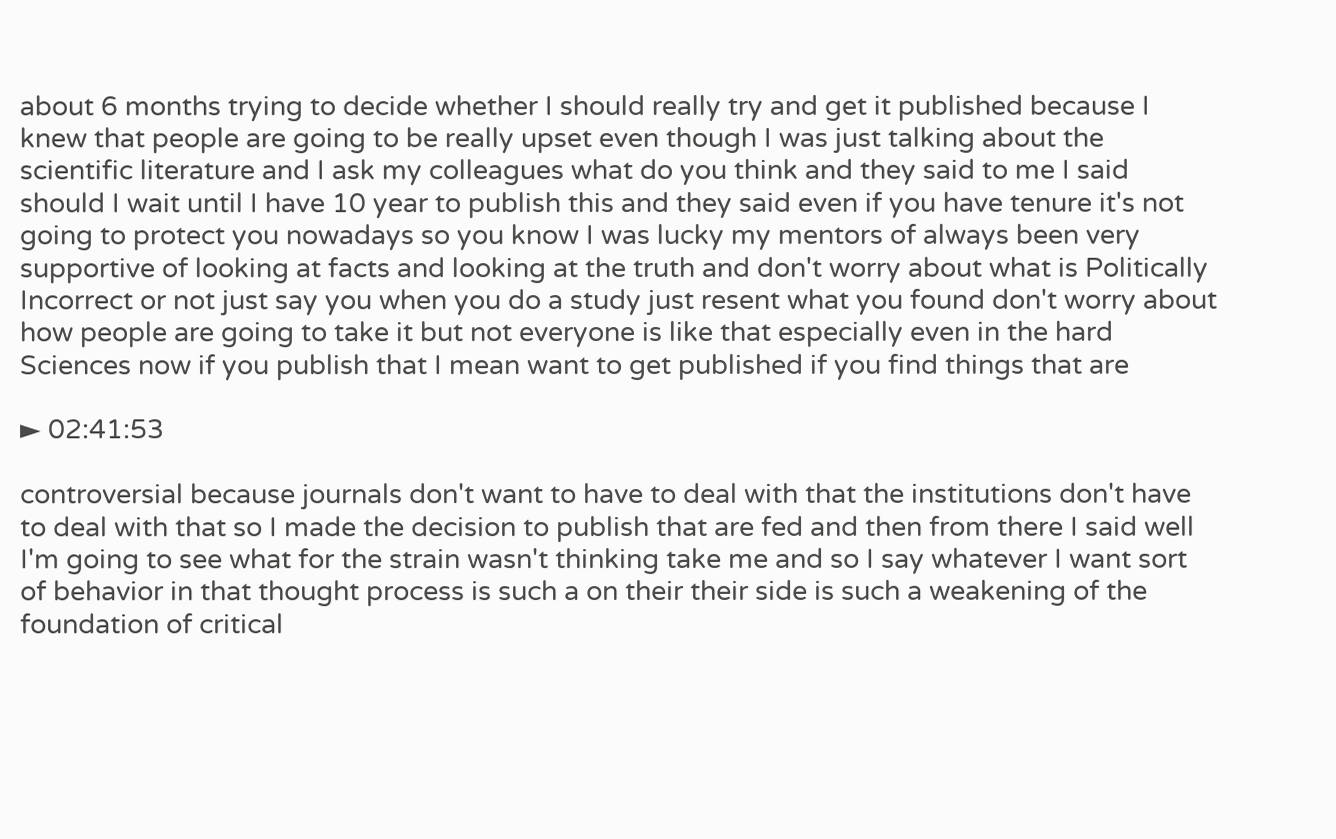about 6 months trying to decide whether I should really try and get it published because I knew that people are going to be really upset even though I was just talking about the scientific literature and I ask my colleagues what do you think and they said to me I said should I wait until I have 10 year to publish this and they said even if you have tenure it's not going to protect you nowadays so you know I was lucky my mentors of always been very supportive of looking at facts and looking at the truth and don't worry about what is Politically Incorrect or not just say you when you do a study just resent what you found don't worry about how people are going to take it but not everyone is like that especially even in the hard Sciences now if you publish that I mean want to get published if you find things that are

► 02:41:53

controversial because journals don't want to have to deal with that the institutions don't have to deal with that so I made the decision to publish that are fed and then from there I said well I'm going to see what for the strain wasn't thinking take me and so I say whatever I want sort of behavior in that thought process is such a on their their side is such a weakening of the foundation of critical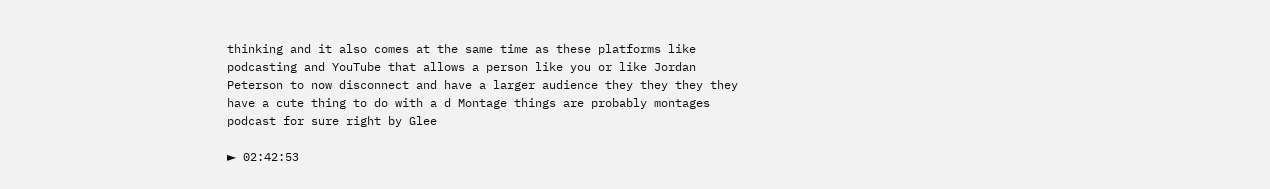thinking and it also comes at the same time as these platforms like podcasting and YouTube that allows a person like you or like Jordan Peterson to now disconnect and have a larger audience they they they they have a cute thing to do with a d Montage things are probably montages podcast for sure right by Glee

► 02:42:53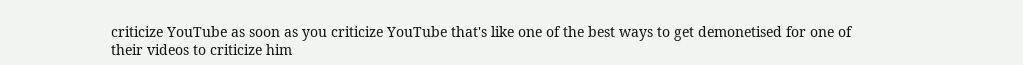criticize YouTube as soon as you criticize YouTube that's like one of the best ways to get demonetised for one of their videos to criticize him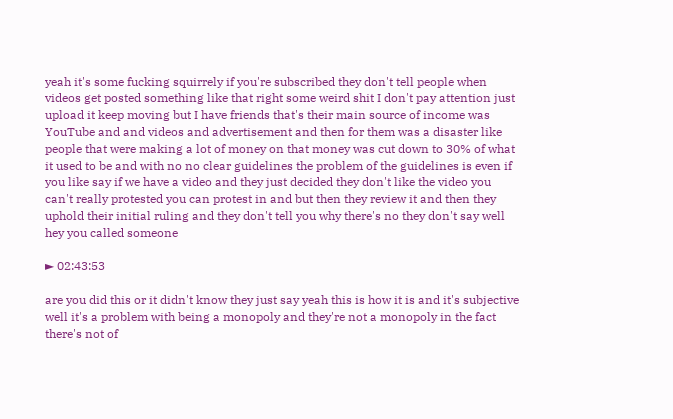yeah it's some fucking squirrely if you're subscribed they don't tell people when videos get posted something like that right some weird shit I don't pay attention just upload it keep moving but I have friends that's their main source of income was YouTube and and videos and advertisement and then for them was a disaster like people that were making a lot of money on that money was cut down to 30% of what it used to be and with no no clear guidelines the problem of the guidelines is even if you like say if we have a video and they just decided they don't like the video you can't really protested you can protest in and but then they review it and then they uphold their initial ruling and they don't tell you why there's no they don't say well hey you called someone

► 02:43:53

are you did this or it didn't know they just say yeah this is how it is and it's subjective well it's a problem with being a monopoly and they're not a monopoly in the fact there's not of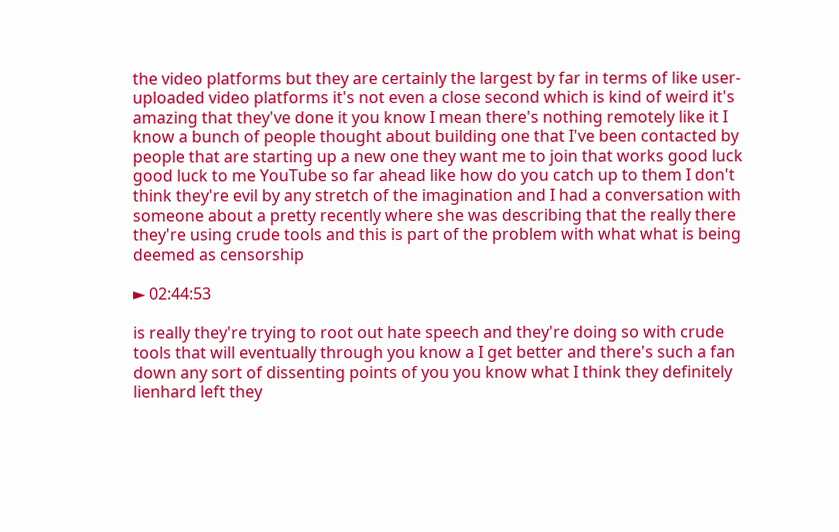the video platforms but they are certainly the largest by far in terms of like user-uploaded video platforms it's not even a close second which is kind of weird it's amazing that they've done it you know I mean there's nothing remotely like it I know a bunch of people thought about building one that I've been contacted by people that are starting up a new one they want me to join that works good luck good luck to me YouTube so far ahead like how do you catch up to them I don't think they're evil by any stretch of the imagination and I had a conversation with someone about a pretty recently where she was describing that the really there they're using crude tools and this is part of the problem with what what is being deemed as censorship

► 02:44:53

is really they're trying to root out hate speech and they're doing so with crude tools that will eventually through you know a I get better and there's such a fan down any sort of dissenting points of you you know what I think they definitely lienhard left they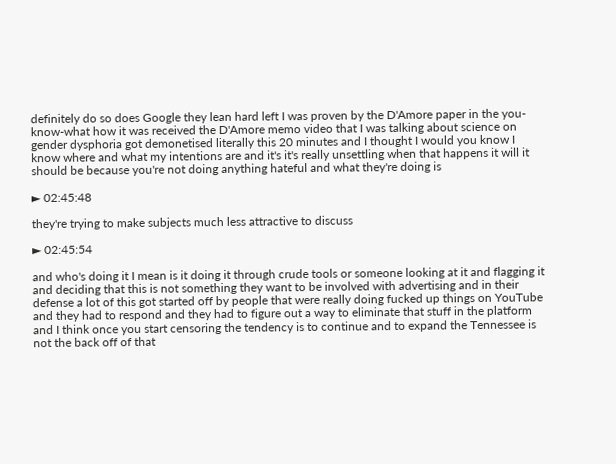definitely do so does Google they lean hard left I was proven by the D'Amore paper in the you-know-what how it was received the D'Amore memo video that I was talking about science on gender dysphoria got demonetised literally this 20 minutes and I thought I would you know I know where and what my intentions are and it's it's really unsettling when that happens it will it should be because you're not doing anything hateful and what they're doing is

► 02:45:48

they're trying to make subjects much less attractive to discuss

► 02:45:54

and who's doing it I mean is it doing it through crude tools or someone looking at it and flagging it and deciding that this is not something they want to be involved with advertising and in their defense a lot of this got started off by people that were really doing fucked up things on YouTube and they had to respond and they had to figure out a way to eliminate that stuff in the platform and I think once you start censoring the tendency is to continue and to expand the Tennessee is not the back off of that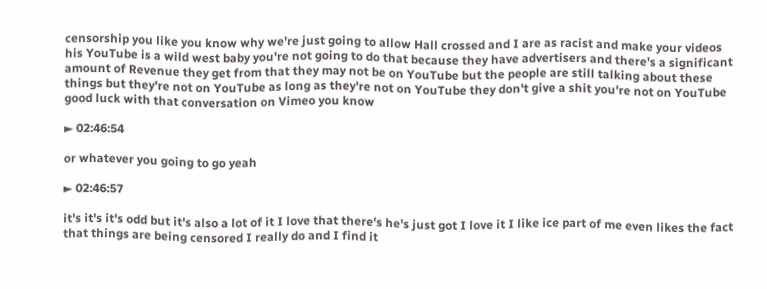censorship you like you know why we're just going to allow Hall crossed and I are as racist and make your videos his YouTube is a wild west baby you're not going to do that because they have advertisers and there's a significant amount of Revenue they get from that they may not be on YouTube but the people are still talking about these things but they're not on YouTube as long as they're not on YouTube they don't give a shit you're not on YouTube good luck with that conversation on Vimeo you know

► 02:46:54

or whatever you going to go yeah

► 02:46:57

it's it's it's odd but it's also a lot of it I love that there's he's just got I love it I like ice part of me even likes the fact that things are being censored I really do and I find it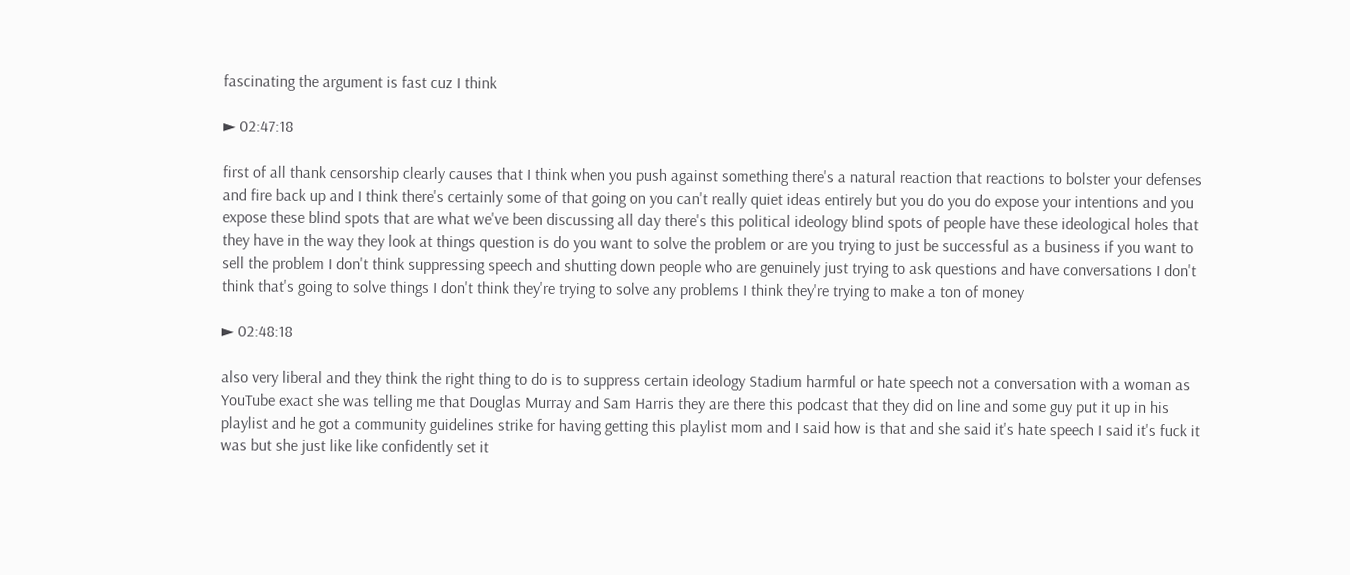fascinating the argument is fast cuz I think

► 02:47:18

first of all thank censorship clearly causes that I think when you push against something there's a natural reaction that reactions to bolster your defenses and fire back up and I think there's certainly some of that going on you can't really quiet ideas entirely but you do you do expose your intentions and you expose these blind spots that are what we've been discussing all day there's this political ideology blind spots of people have these ideological holes that they have in the way they look at things question is do you want to solve the problem or are you trying to just be successful as a business if you want to sell the problem I don't think suppressing speech and shutting down people who are genuinely just trying to ask questions and have conversations I don't think that's going to solve things I don't think they're trying to solve any problems I think they're trying to make a ton of money

► 02:48:18

also very liberal and they think the right thing to do is to suppress certain ideology Stadium harmful or hate speech not a conversation with a woman as YouTube exact she was telling me that Douglas Murray and Sam Harris they are there this podcast that they did on line and some guy put it up in his playlist and he got a community guidelines strike for having getting this playlist mom and I said how is that and she said it's hate speech I said it's fuck it was but she just like like confidently set it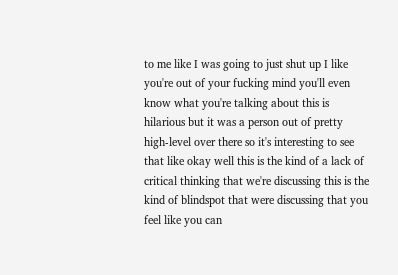to me like I was going to just shut up I like you're out of your fucking mind you'll even know what you're talking about this is hilarious but it was a person out of pretty high-level over there so it's interesting to see that like okay well this is the kind of a lack of critical thinking that we're discussing this is the kind of blindspot that were discussing that you feel like you can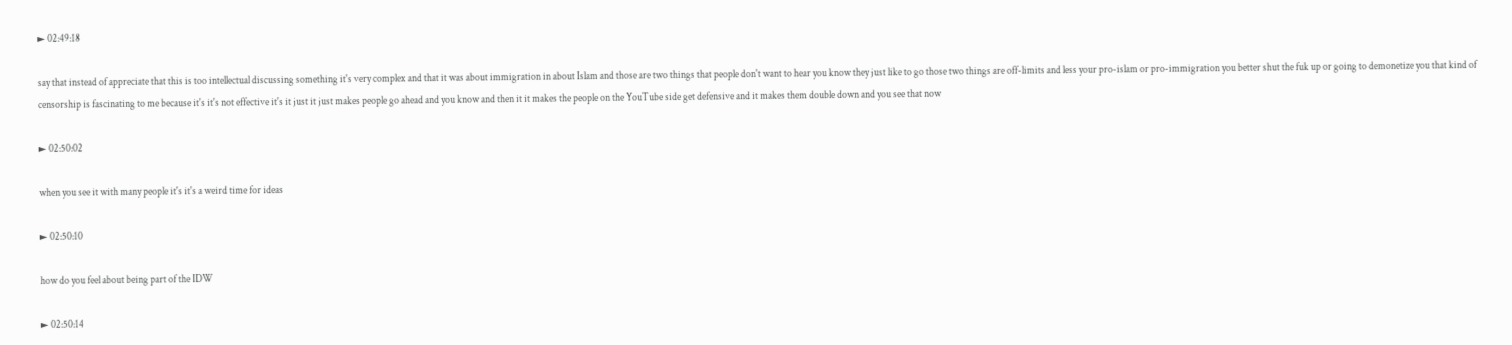► 02:49:18

say that instead of appreciate that this is too intellectual discussing something it's very complex and that it was about immigration in about Islam and those are two things that people don't want to hear you know they just like to go those two things are off-limits and less your pro-islam or pro-immigration you better shut the fuk up or going to demonetize you that kind of censorship is fascinating to me because it's it's not effective it's it just it just makes people go ahead and you know and then it it makes the people on the YouTube side get defensive and it makes them double down and you see that now

► 02:50:02

when you see it with many people it's it's a weird time for ideas

► 02:50:10

how do you feel about being part of the IDW

► 02:50:14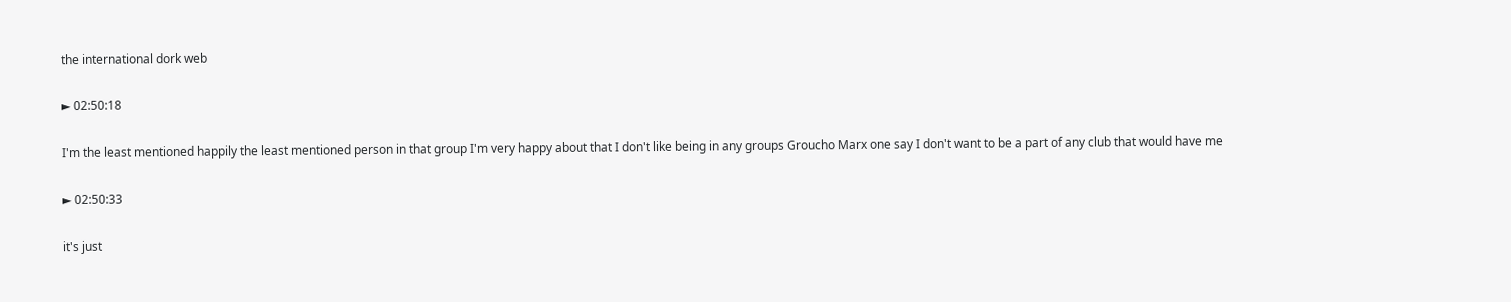the international dork web

► 02:50:18

I'm the least mentioned happily the least mentioned person in that group I'm very happy about that I don't like being in any groups Groucho Marx one say I don't want to be a part of any club that would have me

► 02:50:33

it's just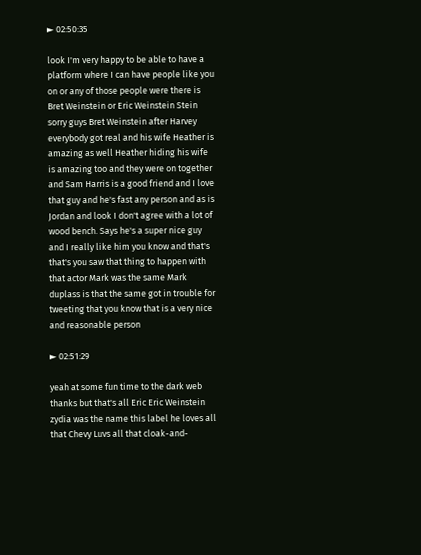► 02:50:35

look I'm very happy to be able to have a platform where I can have people like you on or any of those people were there is Bret Weinstein or Eric Weinstein Stein sorry guys Bret Weinstein after Harvey everybody got real and his wife Heather is amazing as well Heather hiding his wife is amazing too and they were on together and Sam Harris is a good friend and I love that guy and he's fast any person and as is Jordan and look I don't agree with a lot of wood bench. Says he's a super nice guy and I really like him you know and that's that's you saw that thing to happen with that actor Mark was the same Mark duplass is that the same got in trouble for tweeting that you know that is a very nice and reasonable person

► 02:51:29

yeah at some fun time to the dark web thanks but that's all Eric Eric Weinstein zydia was the name this label he loves all that Chevy Luvs all that cloak-and-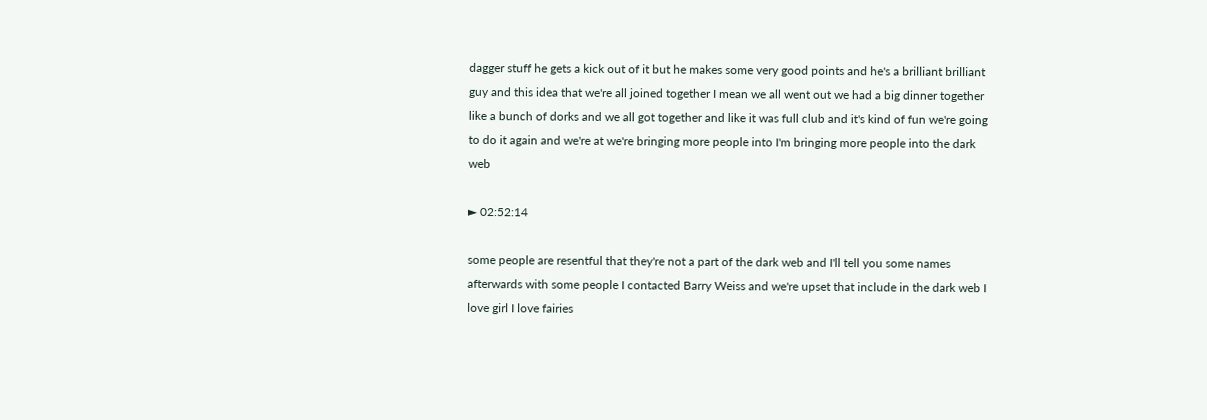dagger stuff he gets a kick out of it but he makes some very good points and he's a brilliant brilliant guy and this idea that we're all joined together I mean we all went out we had a big dinner together like a bunch of dorks and we all got together and like it was full club and it's kind of fun we're going to do it again and we're at we're bringing more people into I'm bringing more people into the dark web

► 02:52:14

some people are resentful that they're not a part of the dark web and I'll tell you some names afterwards with some people I contacted Barry Weiss and we're upset that include in the dark web I love girl I love fairies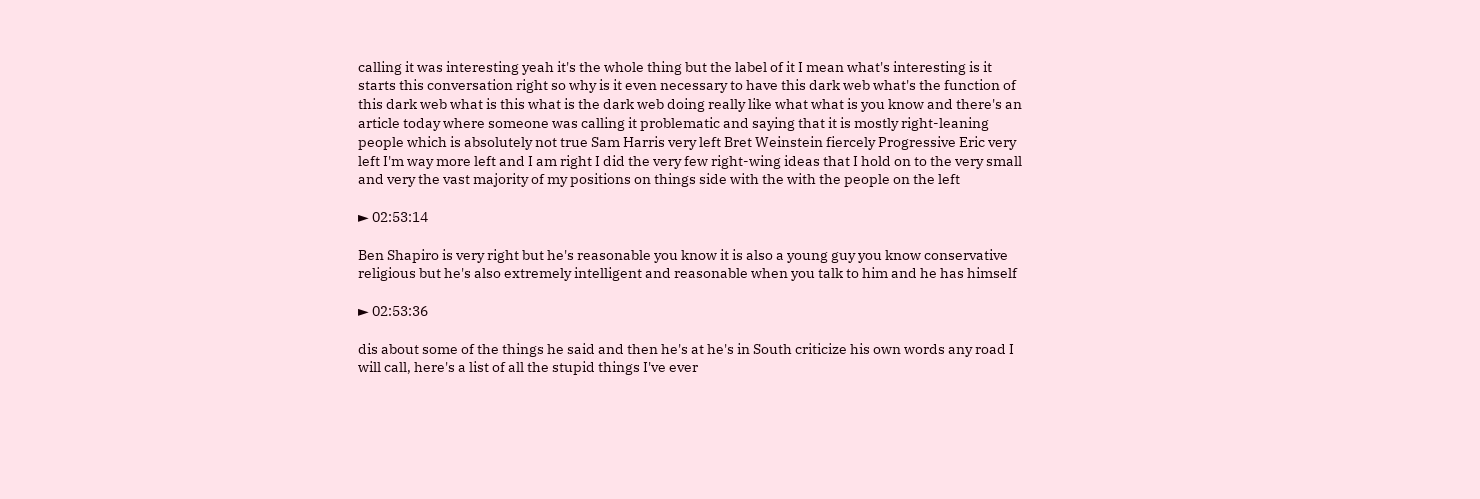calling it was interesting yeah it's the whole thing but the label of it I mean what's interesting is it starts this conversation right so why is it even necessary to have this dark web what's the function of this dark web what is this what is the dark web doing really like what what is you know and there's an article today where someone was calling it problematic and saying that it is mostly right-leaning people which is absolutely not true Sam Harris very left Bret Weinstein fiercely Progressive Eric very left I'm way more left and I am right I did the very few right-wing ideas that I hold on to the very small and very the vast majority of my positions on things side with the with the people on the left

► 02:53:14

Ben Shapiro is very right but he's reasonable you know it is also a young guy you know conservative religious but he's also extremely intelligent and reasonable when you talk to him and he has himself

► 02:53:36

dis about some of the things he said and then he's at he's in South criticize his own words any road I will call, here's a list of all the stupid things I've ever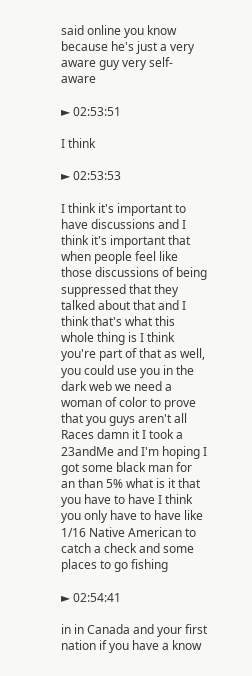said online you know because he's just a very aware guy very self-aware

► 02:53:51

I think

► 02:53:53

I think it's important to have discussions and I think it's important that when people feel like those discussions of being suppressed that they talked about that and I think that's what this whole thing is I think you're part of that as well, you could use you in the dark web we need a woman of color to prove that you guys aren't all Races damn it I took a 23andMe and I'm hoping I got some black man for an than 5% what is it that you have to have I think you only have to have like 1/16 Native American to catch a check and some places to go fishing

► 02:54:41

in in Canada and your first nation if you have a know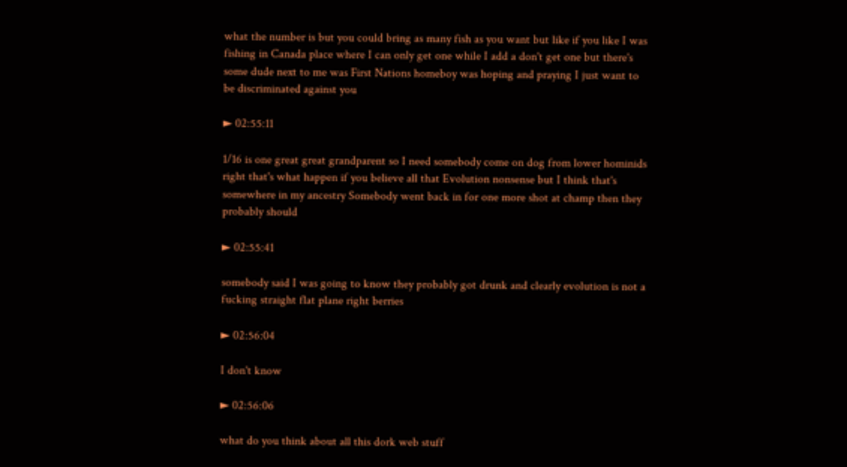what the number is but you could bring as many fish as you want but like if you like I was fishing in Canada place where I can only get one while I add a don't get one but there's some dude next to me was First Nations homeboy was hoping and praying I just want to be discriminated against you

► 02:55:11

1/16 is one great great grandparent so I need somebody come on dog from lower hominids right that's what happen if you believe all that Evolution nonsense but I think that's somewhere in my ancestry Somebody went back in for one more shot at champ then they probably should

► 02:55:41

somebody said I was going to know they probably got drunk and clearly evolution is not a fucking straight flat plane right berries

► 02:56:04

I don't know

► 02:56:06

what do you think about all this dork web stuff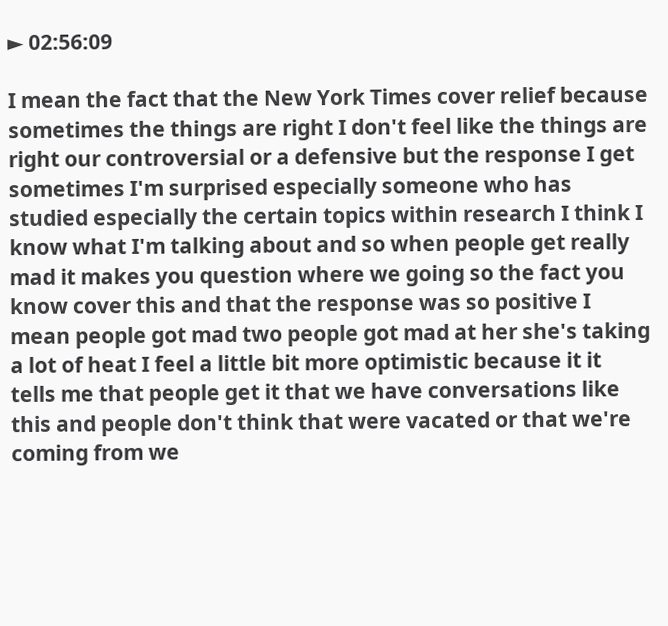► 02:56:09

I mean the fact that the New York Times cover relief because sometimes the things are right I don't feel like the things are right our controversial or a defensive but the response I get sometimes I'm surprised especially someone who has studied especially the certain topics within research I think I know what I'm talking about and so when people get really mad it makes you question where we going so the fact you know cover this and that the response was so positive I mean people got mad two people got mad at her she's taking a lot of heat I feel a little bit more optimistic because it it tells me that people get it that we have conversations like this and people don't think that were vacated or that we're coming from we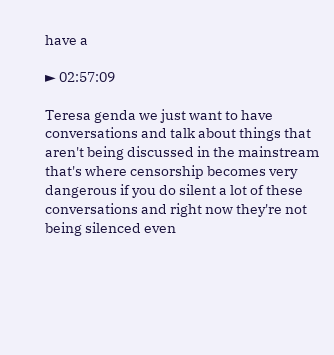have a

► 02:57:09

Teresa genda we just want to have conversations and talk about things that aren't being discussed in the mainstream that's where censorship becomes very dangerous if you do silent a lot of these conversations and right now they're not being silenced even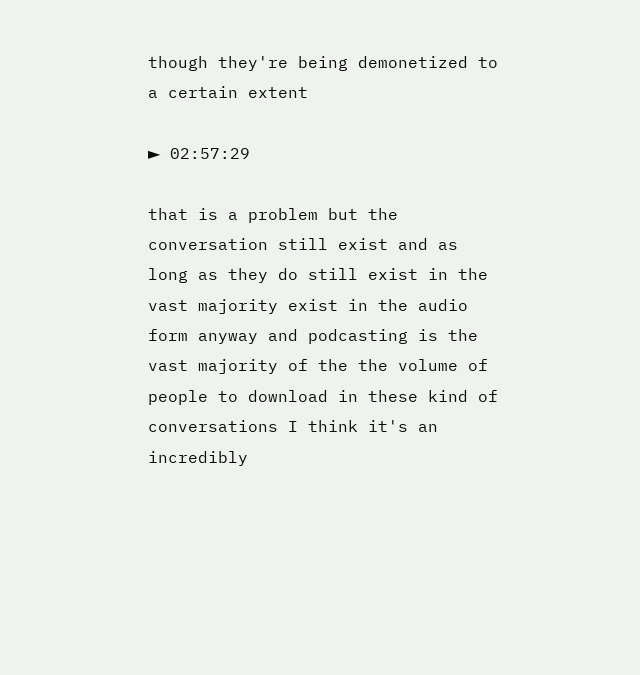though they're being demonetized to a certain extent

► 02:57:29

that is a problem but the conversation still exist and as long as they do still exist in the vast majority exist in the audio form anyway and podcasting is the vast majority of the the volume of people to download in these kind of conversations I think it's an incredibly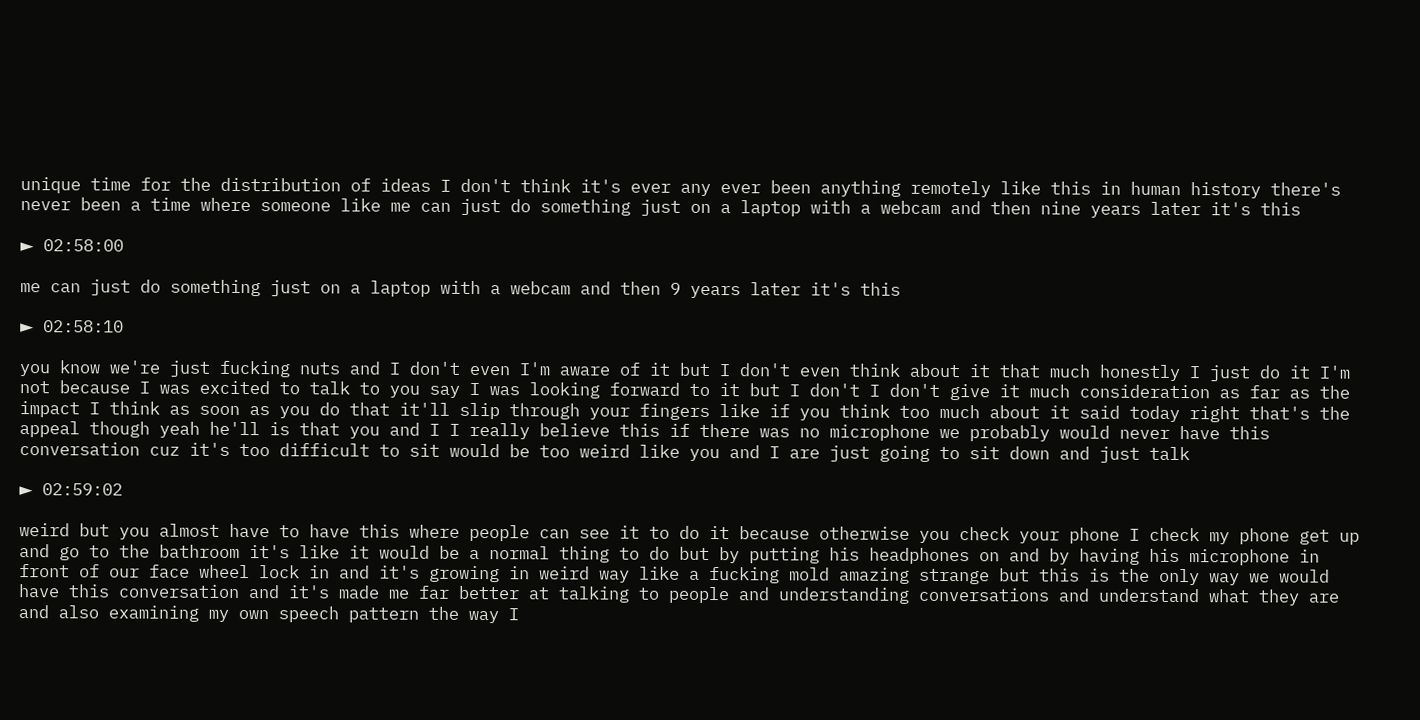unique time for the distribution of ideas I don't think it's ever any ever been anything remotely like this in human history there's never been a time where someone like me can just do something just on a laptop with a webcam and then nine years later it's this

► 02:58:00

me can just do something just on a laptop with a webcam and then 9 years later it's this

► 02:58:10

you know we're just fucking nuts and I don't even I'm aware of it but I don't even think about it that much honestly I just do it I'm not because I was excited to talk to you say I was looking forward to it but I don't I don't give it much consideration as far as the impact I think as soon as you do that it'll slip through your fingers like if you think too much about it said today right that's the appeal though yeah he'll is that you and I I really believe this if there was no microphone we probably would never have this conversation cuz it's too difficult to sit would be too weird like you and I are just going to sit down and just talk

► 02:59:02

weird but you almost have to have this where people can see it to do it because otherwise you check your phone I check my phone get up and go to the bathroom it's like it would be a normal thing to do but by putting his headphones on and by having his microphone in front of our face wheel lock in and it's growing in weird way like a fucking mold amazing strange but this is the only way we would have this conversation and it's made me far better at talking to people and understanding conversations and understand what they are and also examining my own speech pattern the way I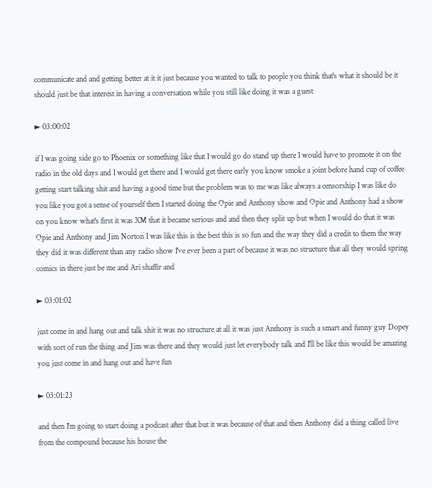communicate and and getting better at it it just because you wanted to talk to people you think that's what it should be it should just be that interest in having a conversation while you still like doing it was a guest

► 03:00:02

if I was going side go to Phoenix or something like that I would go do stand up there I would have to promote it on the radio in the old days and I would get there and I would get there early you know smoke a joint before hand cup of coffee getting start talking shit and having a good time but the problem was to me was like always a censorship I was like do you like you got a sense of yourself then I started doing the Opie and Anthony show and Opie and Anthony had a show on you know what's first it was XM that it became serious and and then they split up but when I would do that it was Opie and Anthony and Jim Norton I was like this is the best this is so fun and the way they did a credit to them the way they did it was different than any radio show I've ever been a part of because it was no structure that all they would spring comics in there just be me and Ari shaffir and

► 03:01:02

just come in and hang out and talk shit it was no structure at all it was just Anthony is such a smart and funny guy Dopey with sort of run the thing and Jim was there and they would just let everybody talk and I'll be like this would be amazing you just come in and hang out and have fun

► 03:01:23

and then I'm going to start doing a podcast after that but it was because of that and then Anthony did a thing called live from the compound because his house the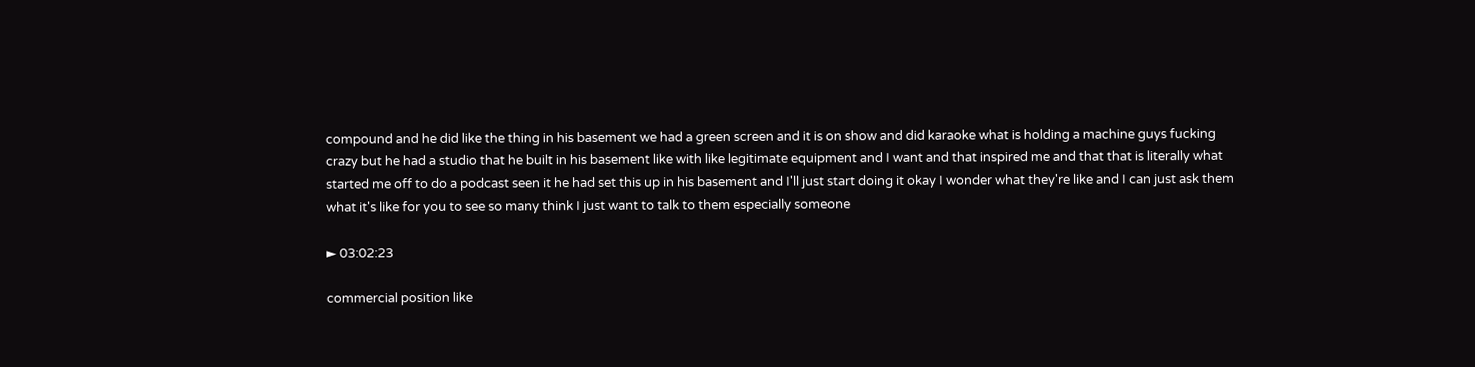compound and he did like the thing in his basement we had a green screen and it is on show and did karaoke what is holding a machine guys fucking crazy but he had a studio that he built in his basement like with like legitimate equipment and I want and that inspired me and that that is literally what started me off to do a podcast seen it he had set this up in his basement and I'll just start doing it okay I wonder what they're like and I can just ask them what it's like for you to see so many think I just want to talk to them especially someone

► 03:02:23

commercial position like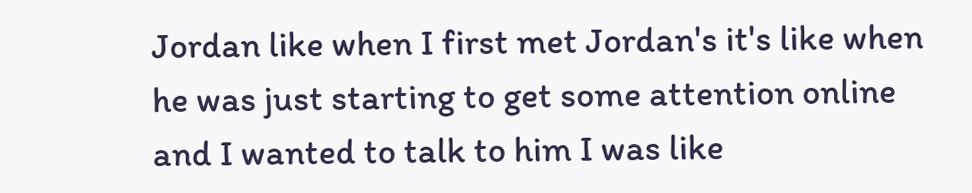Jordan like when I first met Jordan's it's like when he was just starting to get some attention online and I wanted to talk to him I was like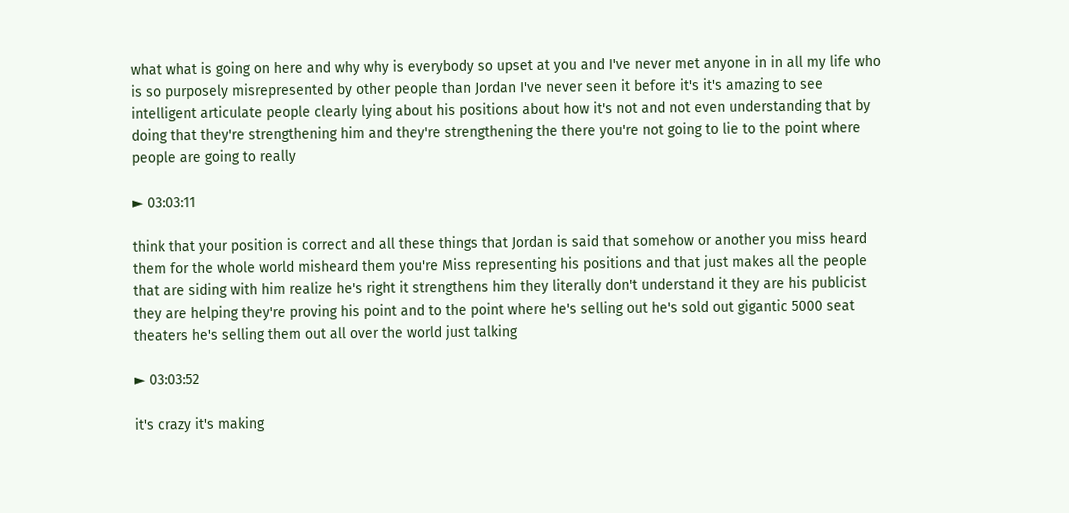what what is going on here and why why is everybody so upset at you and I've never met anyone in in all my life who is so purposely misrepresented by other people than Jordan I've never seen it before it's it's amazing to see intelligent articulate people clearly lying about his positions about how it's not and not even understanding that by doing that they're strengthening him and they're strengthening the there you're not going to lie to the point where people are going to really

► 03:03:11

think that your position is correct and all these things that Jordan is said that somehow or another you miss heard them for the whole world misheard them you're Miss representing his positions and that just makes all the people that are siding with him realize he's right it strengthens him they literally don't understand it they are his publicist they are helping they're proving his point and to the point where he's selling out he's sold out gigantic 5000 seat theaters he's selling them out all over the world just talking

► 03:03:52

it's crazy it's making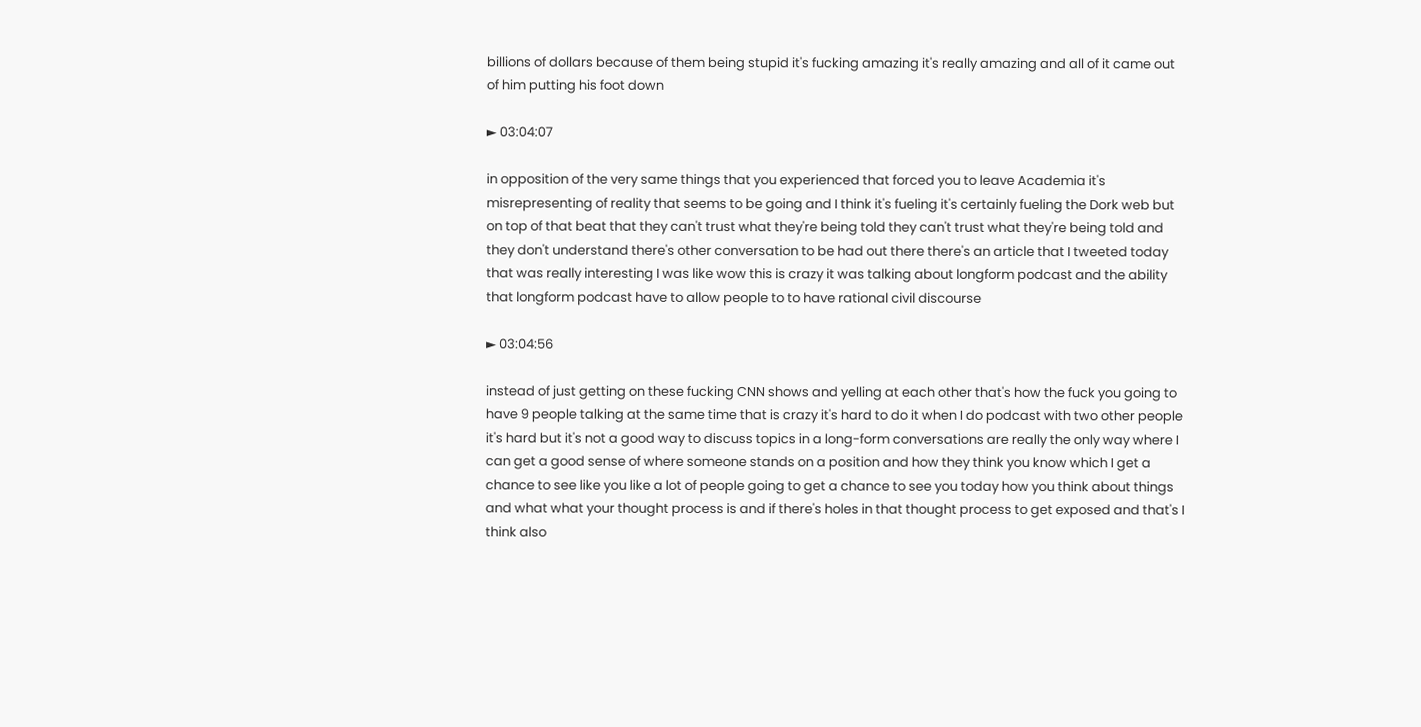billions of dollars because of them being stupid it's fucking amazing it's really amazing and all of it came out of him putting his foot down

► 03:04:07

in opposition of the very same things that you experienced that forced you to leave Academia it's misrepresenting of reality that seems to be going and I think it's fueling it's certainly fueling the Dork web but on top of that beat that they can't trust what they're being told they can't trust what they're being told and they don't understand there's other conversation to be had out there there's an article that I tweeted today that was really interesting I was like wow this is crazy it was talking about longform podcast and the ability that longform podcast have to allow people to to have rational civil discourse

► 03:04:56

instead of just getting on these fucking CNN shows and yelling at each other that's how the fuck you going to have 9 people talking at the same time that is crazy it's hard to do it when I do podcast with two other people it's hard but it's not a good way to discuss topics in a long-form conversations are really the only way where I can get a good sense of where someone stands on a position and how they think you know which I get a chance to see like you like a lot of people going to get a chance to see you today how you think about things and what what your thought process is and if there's holes in that thought process to get exposed and that's I think also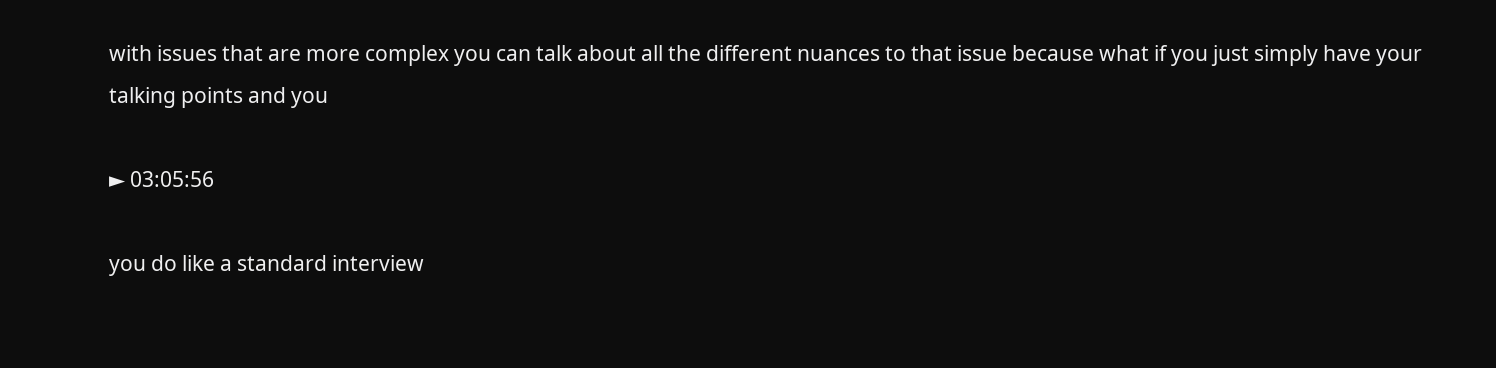with issues that are more complex you can talk about all the different nuances to that issue because what if you just simply have your talking points and you

► 03:05:56

you do like a standard interview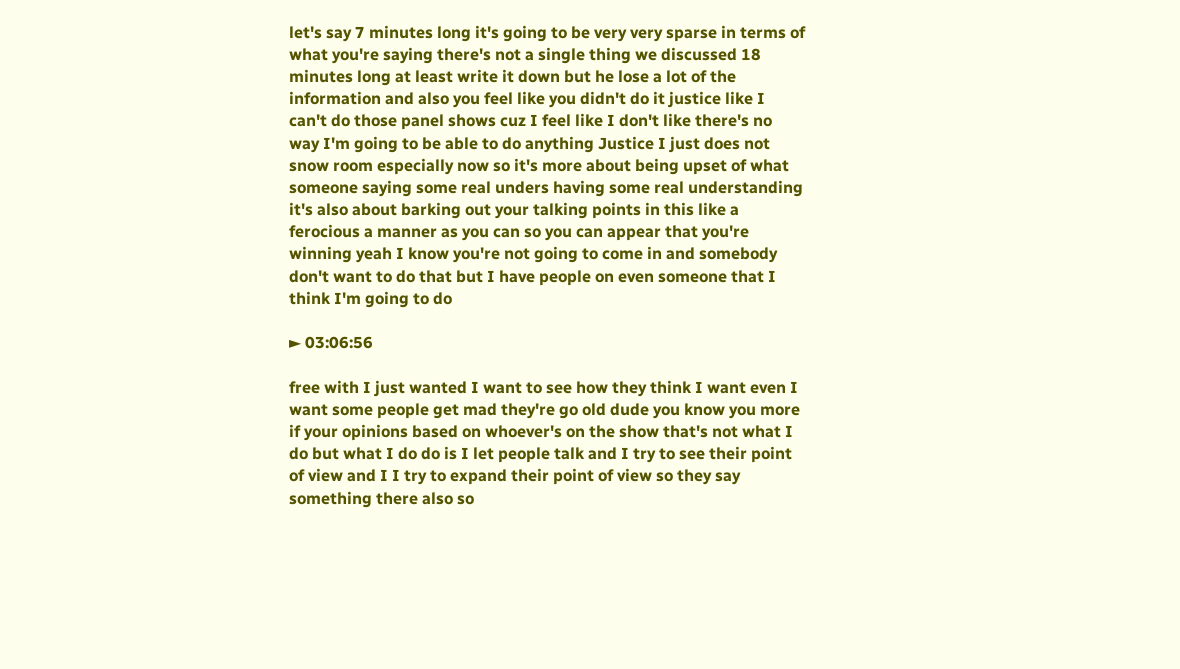let's say 7 minutes long it's going to be very very sparse in terms of what you're saying there's not a single thing we discussed 18 minutes long at least write it down but he lose a lot of the information and also you feel like you didn't do it justice like I can't do those panel shows cuz I feel like I don't like there's no way I'm going to be able to do anything Justice I just does not snow room especially now so it's more about being upset of what someone saying some real unders having some real understanding it's also about barking out your talking points in this like a ferocious a manner as you can so you can appear that you're winning yeah I know you're not going to come in and somebody don't want to do that but I have people on even someone that I think I'm going to do

► 03:06:56

free with I just wanted I want to see how they think I want even I want some people get mad they're go old dude you know you more if your opinions based on whoever's on the show that's not what I do but what I do do is I let people talk and I try to see their point of view and I I try to expand their point of view so they say something there also so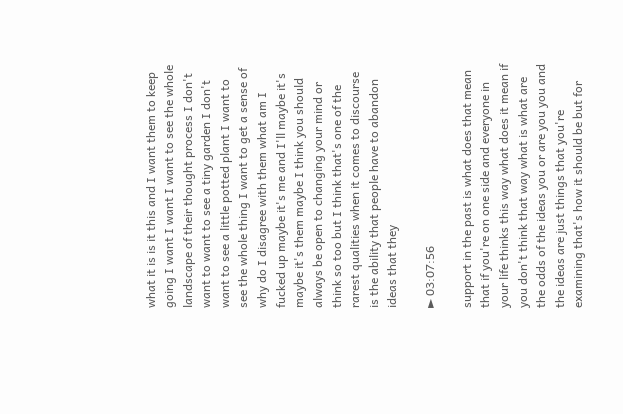what it is is it this and I want them to keep going I want I want I want to see the whole landscape of their thought process I don't want to want to see a tiny garden I don't want to see a little potted plant I want to see the whole thing I want to get a sense of why do I disagree with them what am I fucked up maybe it's me and I'll maybe it's maybe it's them maybe I think you should always be open to changing your mind or think so too but I think that's one of the rarest qualities when it comes to discourse is the ability that people have to abandon ideas that they

► 03:07:56

support in the past is what does that mean that if you're on one side and everyone in your life thinks this way what does it mean if you don't think that way what is what are the odds of the ideas you or are you you and the ideas are just things that you're examining that's how it should be but for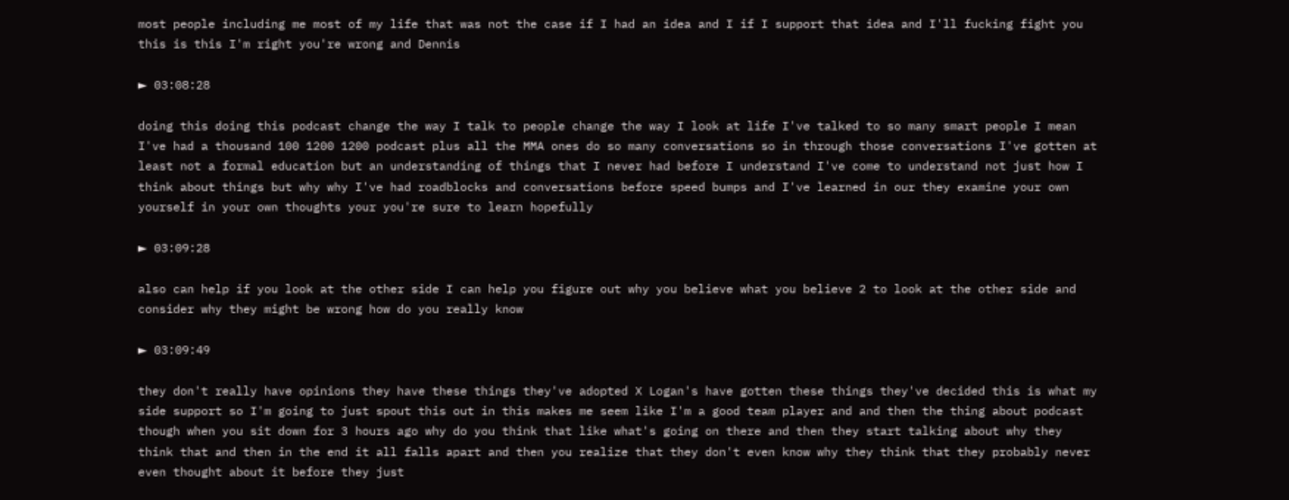most people including me most of my life that was not the case if I had an idea and I if I support that idea and I'll fucking fight you this is this I'm right you're wrong and Dennis

► 03:08:28

doing this doing this podcast change the way I talk to people change the way I look at life I've talked to so many smart people I mean I've had a thousand 100 1200 1200 podcast plus all the MMA ones do so many conversations so in through those conversations I've gotten at least not a formal education but an understanding of things that I never had before I understand I've come to understand not just how I think about things but why why I've had roadblocks and conversations before speed bumps and I've learned in our they examine your own yourself in your own thoughts your you're sure to learn hopefully

► 03:09:28

also can help if you look at the other side I can help you figure out why you believe what you believe 2 to look at the other side and consider why they might be wrong how do you really know

► 03:09:49

they don't really have opinions they have these things they've adopted X Logan's have gotten these things they've decided this is what my side support so I'm going to just spout this out in this makes me seem like I'm a good team player and and then the thing about podcast though when you sit down for 3 hours ago why do you think that like what's going on there and then they start talking about why they think that and then in the end it all falls apart and then you realize that they don't even know why they think that they probably never even thought about it before they just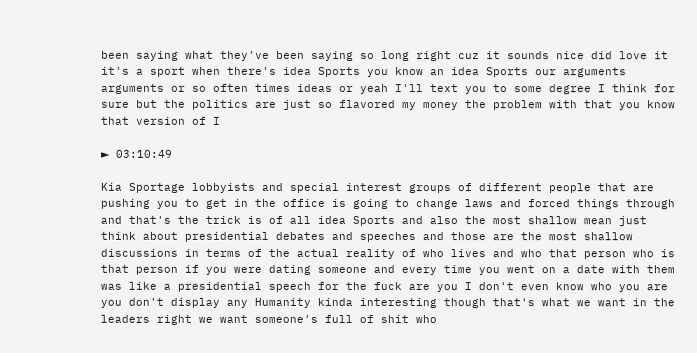been saying what they've been saying so long right cuz it sounds nice did love it it's a sport when there's idea Sports you know an idea Sports our arguments arguments or so often times ideas or yeah I'll text you to some degree I think for sure but the politics are just so flavored my money the problem with that you know that version of I

► 03:10:49

Kia Sportage lobbyists and special interest groups of different people that are pushing you to get in the office is going to change laws and forced things through and that's the trick is of all idea Sports and also the most shallow mean just think about presidential debates and speeches and those are the most shallow discussions in terms of the actual reality of who lives and who that person who is that person if you were dating someone and every time you went on a date with them was like a presidential speech for the fuck are you I don't even know who you are you don't display any Humanity kinda interesting though that's what we want in the leaders right we want someone's full of shit who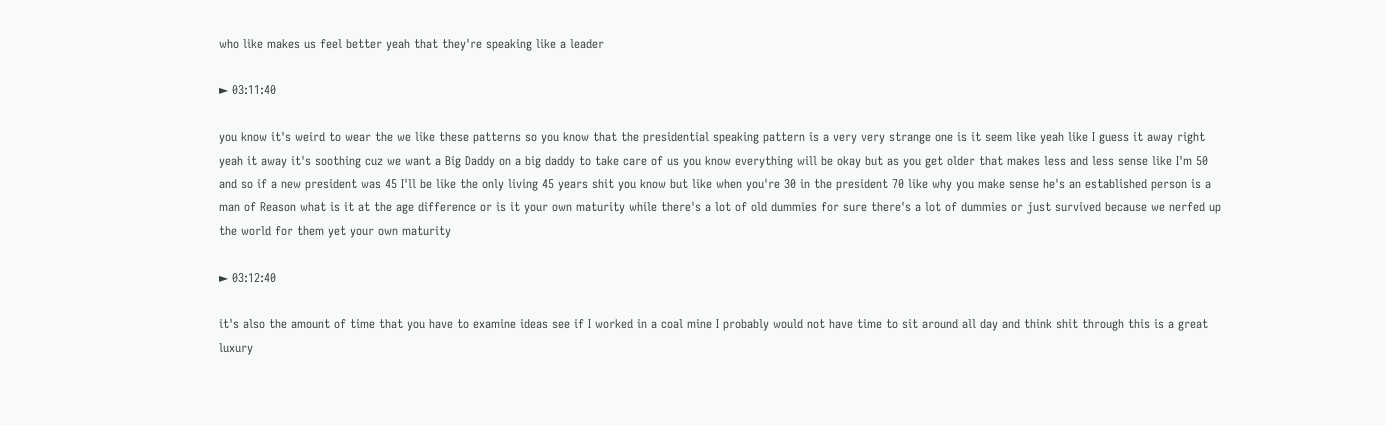who like makes us feel better yeah that they're speaking like a leader

► 03:11:40

you know it's weird to wear the we like these patterns so you know that the presidential speaking pattern is a very very strange one is it seem like yeah like I guess it away right yeah it away it's soothing cuz we want a Big Daddy on a big daddy to take care of us you know everything will be okay but as you get older that makes less and less sense like I'm 50 and so if a new president was 45 I'll be like the only living 45 years shit you know but like when you're 30 in the president 70 like why you make sense he's an established person is a man of Reason what is it at the age difference or is it your own maturity while there's a lot of old dummies for sure there's a lot of dummies or just survived because we nerfed up the world for them yet your own maturity

► 03:12:40

it's also the amount of time that you have to examine ideas see if I worked in a coal mine I probably would not have time to sit around all day and think shit through this is a great luxury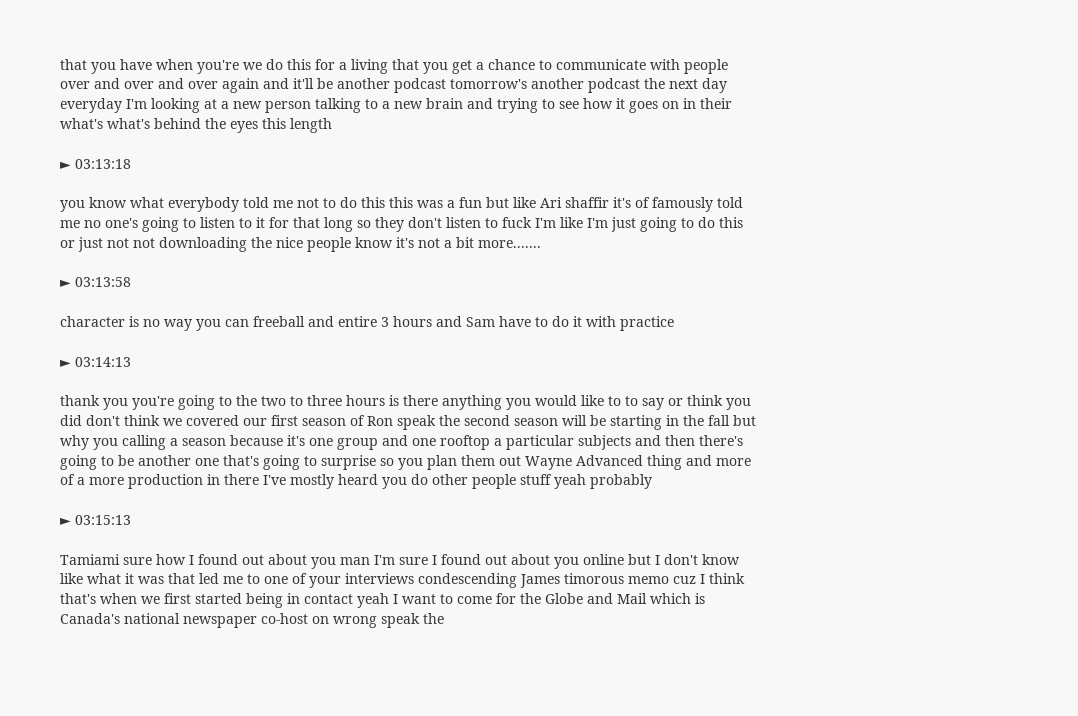that you have when you're we do this for a living that you get a chance to communicate with people over and over and over again and it'll be another podcast tomorrow's another podcast the next day everyday I'm looking at a new person talking to a new brain and trying to see how it goes on in their what's what's behind the eyes this length

► 03:13:18

you know what everybody told me not to do this this was a fun but like Ari shaffir it's of famously told me no one's going to listen to it for that long so they don't listen to fuck I'm like I'm just going to do this or just not not downloading the nice people know it's not a bit more.......

► 03:13:58

character is no way you can freeball and entire 3 hours and Sam have to do it with practice

► 03:14:13

thank you you're going to the two to three hours is there anything you would like to to say or think you did don't think we covered our first season of Ron speak the second season will be starting in the fall but why you calling a season because it's one group and one rooftop a particular subjects and then there's going to be another one that's going to surprise so you plan them out Wayne Advanced thing and more of a more production in there I've mostly heard you do other people stuff yeah probably

► 03:15:13

Tamiami sure how I found out about you man I'm sure I found out about you online but I don't know like what it was that led me to one of your interviews condescending James timorous memo cuz I think that's when we first started being in contact yeah I want to come for the Globe and Mail which is Canada's national newspaper co-host on wrong speak the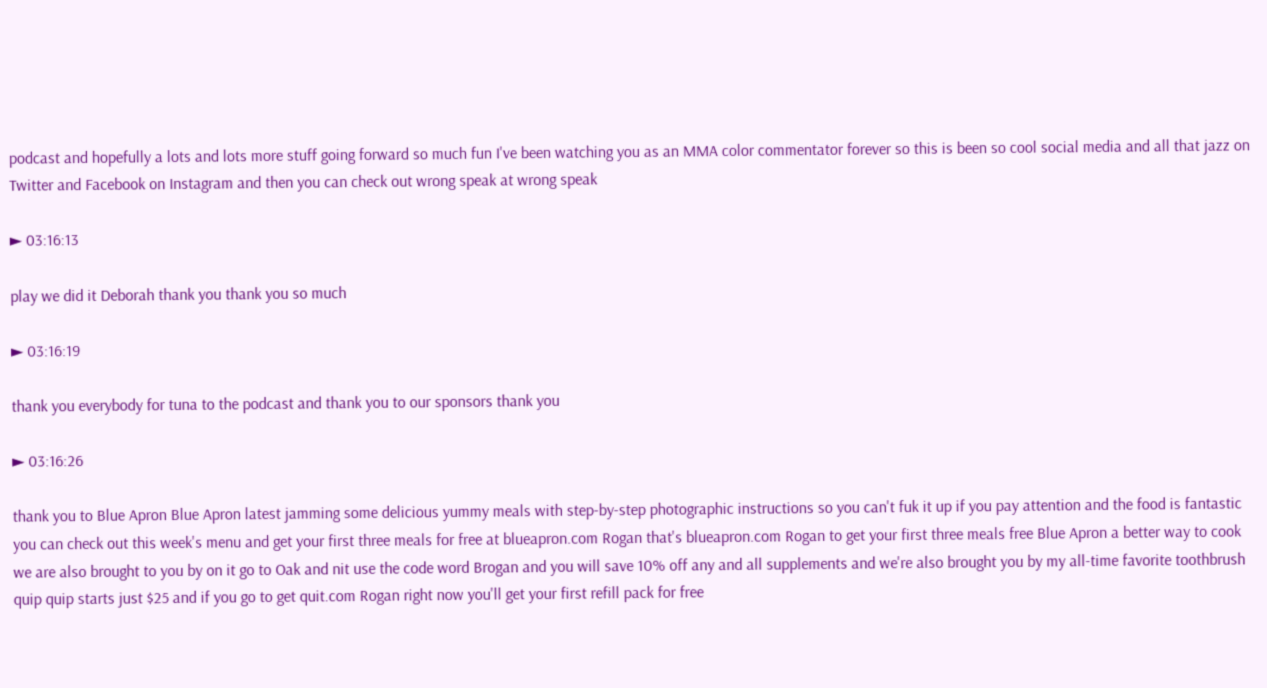podcast and hopefully a lots and lots more stuff going forward so much fun I've been watching you as an MMA color commentator forever so this is been so cool social media and all that jazz on Twitter and Facebook on Instagram and then you can check out wrong speak at wrong speak

► 03:16:13

play we did it Deborah thank you thank you so much

► 03:16:19

thank you everybody for tuna to the podcast and thank you to our sponsors thank you

► 03:16:26

thank you to Blue Apron Blue Apron latest jamming some delicious yummy meals with step-by-step photographic instructions so you can't fuk it up if you pay attention and the food is fantastic you can check out this week's menu and get your first three meals for free at blueapron.com Rogan that's blueapron.com Rogan to get your first three meals free Blue Apron a better way to cook we are also brought to you by on it go to Oak and nit use the code word Brogan and you will save 10% off any and all supplements and we're also brought you by my all-time favorite toothbrush quip quip starts just $25 and if you go to get quit.com Rogan right now you'll get your first refill pack for free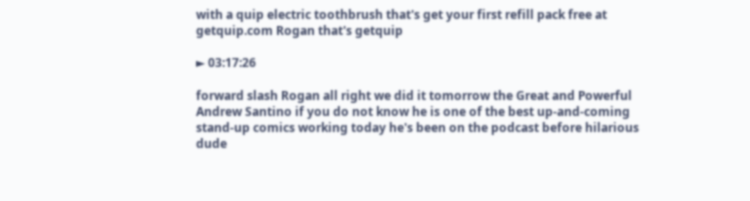with a quip electric toothbrush that's get your first refill pack free at getquip.com Rogan that's getquip

► 03:17:26

forward slash Rogan all right we did it tomorrow the Great and Powerful Andrew Santino if you do not know he is one of the best up-and-coming stand-up comics working today he's been on the podcast before hilarious dude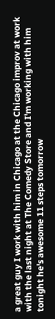a great guy I work with him in Chicago at the Chicago improv at work with the last night at The Comedy Store and I'm working with him tonight he's awesome 11 steps tomorrow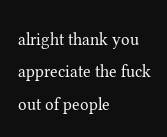alright thank you appreciate the fuck out of people